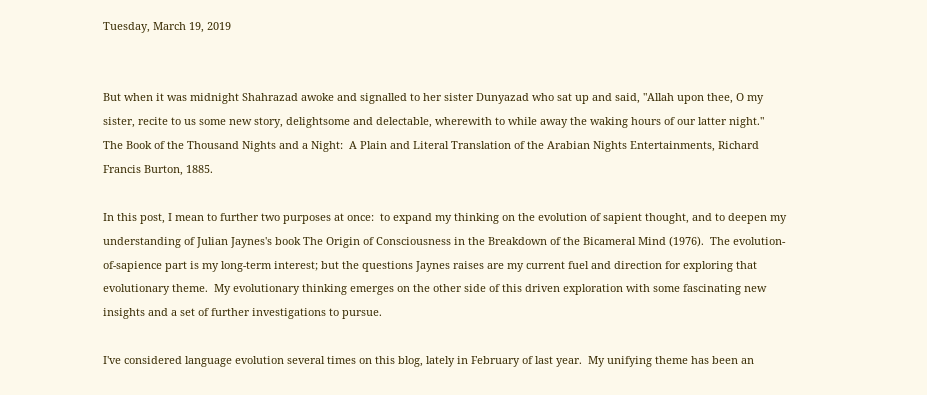Tuesday, March 19, 2019


But when it was midnight Shahrazad awoke and signalled to her sister Dunyazad who sat up and said, "Allah upon thee, O my sister, recite to us some new story, delightsome and delectable, wherewith to while away the waking hours of our latter night."
The Book of the Thousand Nights and a Night:  A Plain and Literal Translation of the Arabian Nights Entertainments, Richard Francis Burton, 1885.

In this post, I mean to further two purposes at once:  to expand my thinking on the evolution of sapient thought, and to deepen my understanding of Julian Jaynes's book The Origin of Consciousness in the Breakdown of the Bicameral Mind (1976).  The evolution-of-sapience part is my long-term interest; but the questions Jaynes raises are my current fuel and direction for exploring that evolutionary theme.  My evolutionary thinking emerges on the other side of this driven exploration with some fascinating new insights and a set of further investigations to pursue.

I've considered language evolution several times on this blog, lately in February of last year.  My unifying theme has been an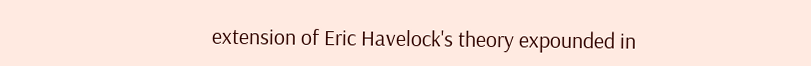extension of Eric Havelock's theory expounded in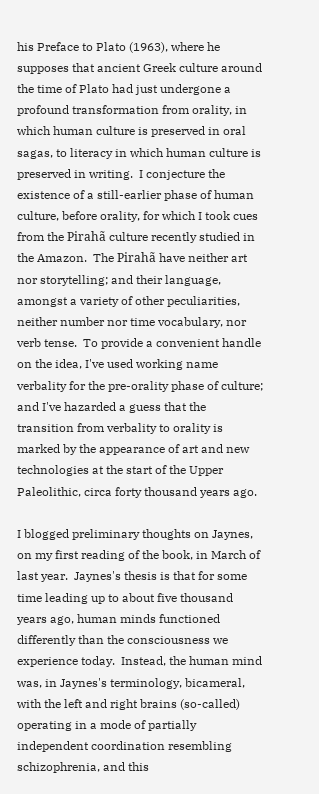his Preface to Plato (1963), where he supposes that ancient Greek culture around the time of Plato had just undergone a profound transformation from orality, in which human culture is preserved in oral sagas, to literacy in which human culture is preserved in writing.  I conjecture the existence of a still-earlier phase of human culture, before orality, for which I took cues from the Pirahã culture recently studied in the Amazon.  The Pirahã have neither art nor storytelling; and their language, amongst a variety of other peculiarities, neither number nor time vocabulary, nor verb tense.  To provide a convenient handle on the idea, I've used working name verbality for the pre-orality phase of culture; and I've hazarded a guess that the transition from verbality to orality is marked by the appearance of art and new technologies at the start of the Upper Paleolithic, circa forty thousand years ago.

I blogged preliminary thoughts on Jaynes, on my first reading of the book, in March of last year.  Jaynes's thesis is that for some time leading up to about five thousand years ago, human minds functioned differently than the consciousness we experience today.  Instead, the human mind was, in Jaynes's terminology, bicameral, with the left and right brains (so-called) operating in a mode of partially independent coordination resembling schizophrenia, and this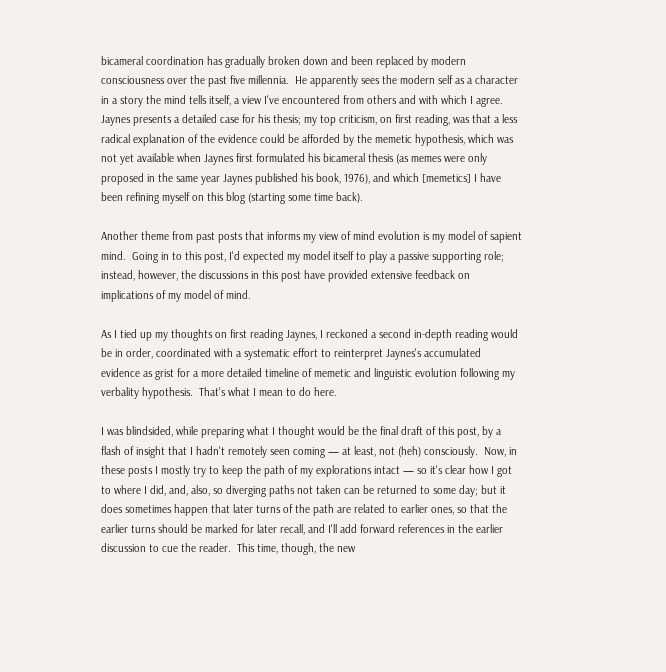bicameral coordination has gradually broken down and been replaced by modern consciousness over the past five millennia.  He apparently sees the modern self as a character in a story the mind tells itself, a view I've encountered from others and with which I agree.  Jaynes presents a detailed case for his thesis; my top criticism, on first reading, was that a less radical explanation of the evidence could be afforded by the memetic hypothesis, which was not yet available when Jaynes first formulated his bicameral thesis (as memes were only proposed in the same year Jaynes published his book, 1976), and which [memetics] I have been refining myself on this blog (starting some time back).

Another theme from past posts that informs my view of mind evolution is my model of sapient mind.  Going in to this post, I'd expected my model itself to play a passive supporting role; instead, however, the discussions in this post have provided extensive feedback on implications of my model of mind.

As I tied up my thoughts on first reading Jaynes, I reckoned a second in-depth reading would be in order, coordinated with a systematic effort to reinterpret Jaynes's accumulated evidence as grist for a more detailed timeline of memetic and linguistic evolution following my verbality hypothesis.  That's what I mean to do here.

I was blindsided, while preparing what I thought would be the final draft of this post, by a flash of insight that I hadn't remotely seen coming — at least, not (heh) consciously.  Now, in these posts I mostly try to keep the path of my explorations intact — so it's clear how I got to where I did, and, also, so diverging paths not taken can be returned to some day; but it does sometimes happen that later turns of the path are related to earlier ones, so that the earlier turns should be marked for later recall, and I'll add forward references in the earlier discussion to cue the reader.  This time, though, the new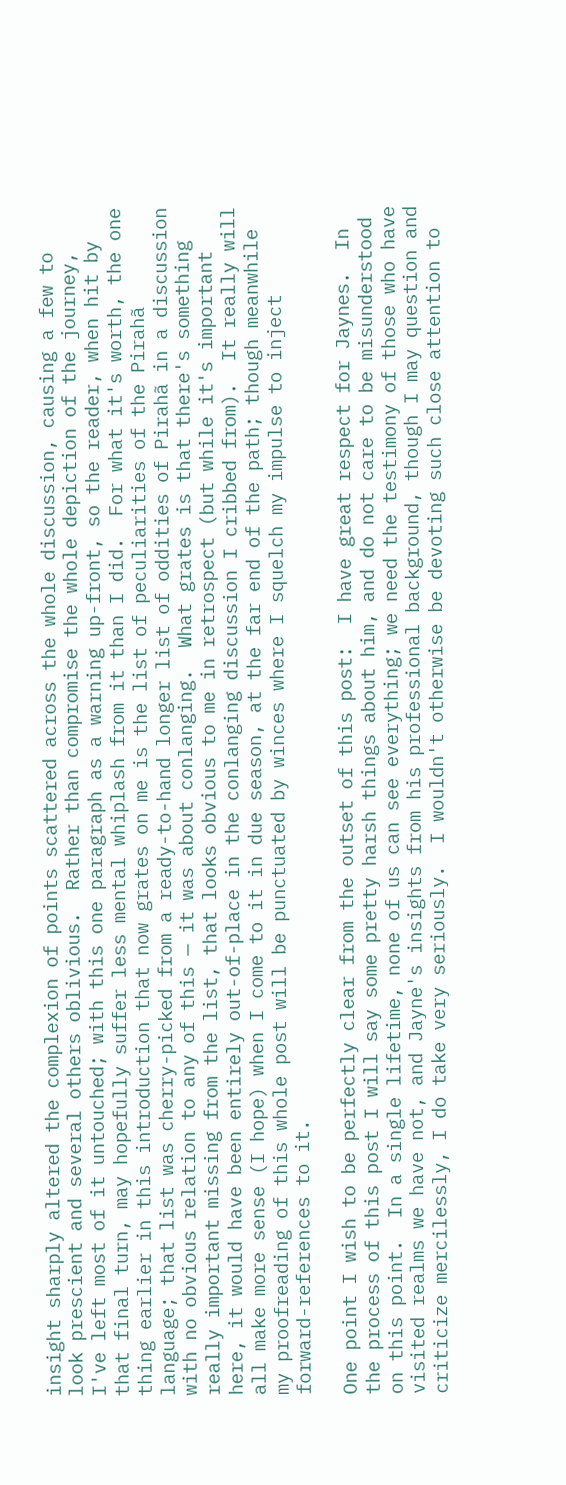insight sharply altered the complexion of points scattered across the whole discussion, causing a few to look prescient and several others oblivious.  Rather than compromise the whole depiction of the journey, I've left most of it untouched; with this one paragraph as a warning up-front, so the reader, when hit by that final turn, may hopefully suffer less mental whiplash from it than I did.  For what it's worth, the one thing earlier in this introduction that now grates on me is the list of peculiarities of the Pirahã language; that list was cherry-picked from a ready-to-hand longer list of oddities of Pirahã in a discussion with no obvious relation to any of this — it was about conlanging.  What grates is that there's something really important missing from the list, that looks obvious to me in retrospect (but while it's important here, it would have been entirely out-of-place in the conlanging discussion I cribbed from).  It really will all make more sense (I hope) when I come to it in due season, at the far end of the path; though meanwhile my proofreading of this whole post will be punctuated by winces where I squelch my impulse to inject forward-references to it.

One point I wish to be perfectly clear from the outset of this post:  I have great respect for Jaynes.  In the process of this post I will say some pretty harsh things about him, and do not care to be misunderstood on this point.  In a single lifetime, none of us can see everything; we need the testimony of those who have visited realms we have not, and Jayne's insights from his professional background, though I may question and criticize mercilessly, I do take very seriously.  I wouldn't otherwise be devoting such close attention to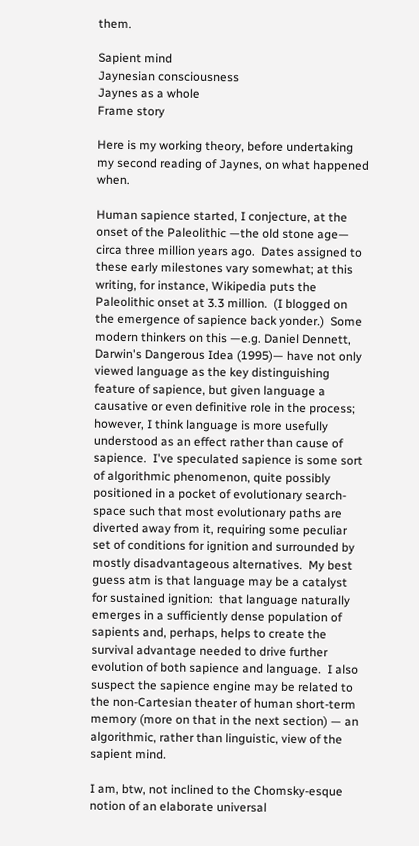them.

Sapient mind
Jaynesian consciousness
Jaynes as a whole
Frame story

Here is my working theory, before undertaking my second reading of Jaynes, on what happened when.

Human sapience started, I conjecture, at the onset of the Paleolithic —the old stone age— circa three million years ago.  Dates assigned to these early milestones vary somewhat; at this writing, for instance, Wikipedia puts the Paleolithic onset at 3.3 million.  (I blogged on the emergence of sapience back yonder.)  Some modern thinkers on this —e.g. Daniel Dennett, Darwin's Dangerous Idea (1995)— have not only viewed language as the key distinguishing feature of sapience, but given language a causative or even definitive role in the process; however, I think language is more usefully understood as an effect rather than cause of sapience.  I've speculated sapience is some sort of algorithmic phenomenon, quite possibly positioned in a pocket of evolutionary search-space such that most evolutionary paths are diverted away from it, requiring some peculiar set of conditions for ignition and surrounded by mostly disadvantageous alternatives.  My best guess atm is that language may be a catalyst for sustained ignition:  that language naturally emerges in a sufficiently dense population of sapients and, perhaps, helps to create the survival advantage needed to drive further evolution of both sapience and language.  I also suspect the sapience engine may be related to the non-Cartesian theater of human short-term memory (more on that in the next section) — an algorithmic, rather than linguistic, view of the sapient mind.

I am, btw, not inclined to the Chomsky-esque notion of an elaborate universal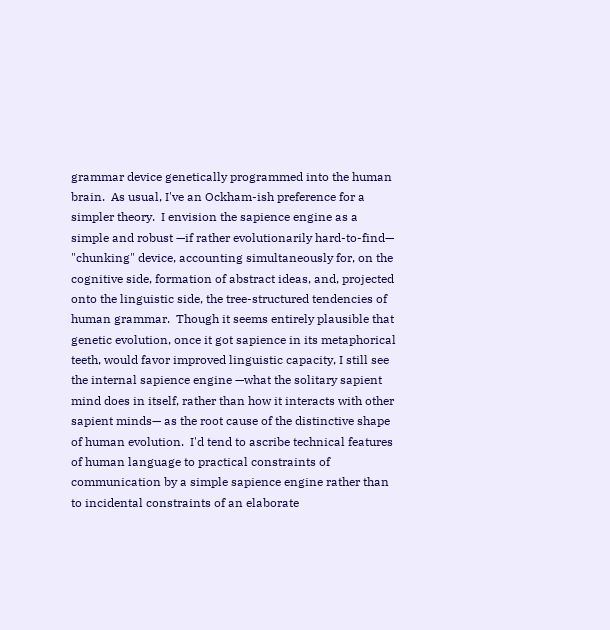grammar device genetically programmed into the human brain.  As usual, I've an Ockham-ish preference for a simpler theory.  I envision the sapience engine as a simple and robust —if rather evolutionarily hard-to-find— "chunking" device, accounting simultaneously for, on the cognitive side, formation of abstract ideas, and, projected onto the linguistic side, the tree-structured tendencies of human grammar.  Though it seems entirely plausible that genetic evolution, once it got sapience in its metaphorical teeth, would favor improved linguistic capacity, I still see the internal sapience engine —what the solitary sapient mind does in itself, rather than how it interacts with other sapient minds— as the root cause of the distinctive shape of human evolution.  I'd tend to ascribe technical features of human language to practical constraints of communication by a simple sapience engine rather than to incidental constraints of an elaborate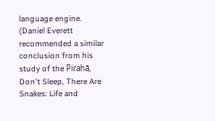language engine.  (Daniel Everett recommended a similar conclusion from his study of the Pirahã, Don't Sleep, There Are Snakes: Life and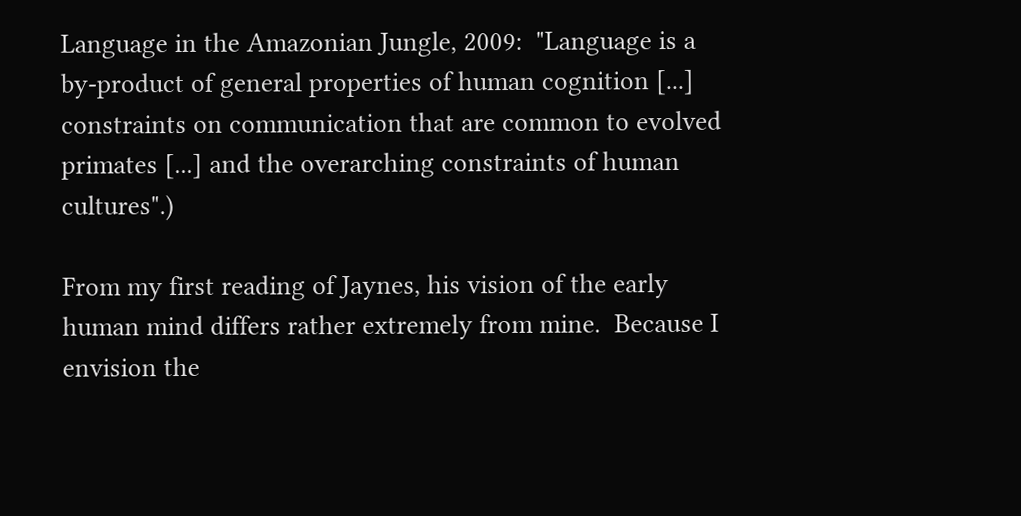Language in the Amazonian Jungle, 2009:  "Language is a by-product of general properties of human cognition [...] constraints on communication that are common to evolved primates [...] and the overarching constraints of human cultures".)

From my first reading of Jaynes, his vision of the early human mind differs rather extremely from mine.  Because I envision the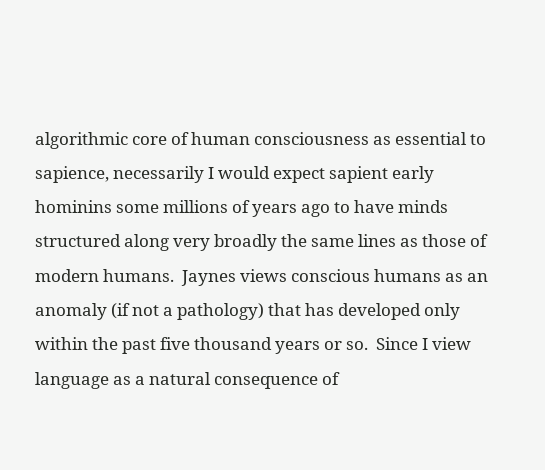algorithmic core of human consciousness as essential to sapience, necessarily I would expect sapient early hominins some millions of years ago to have minds structured along very broadly the same lines as those of modern humans.  Jaynes views conscious humans as an anomaly (if not a pathology) that has developed only within the past five thousand years or so.  Since I view language as a natural consequence of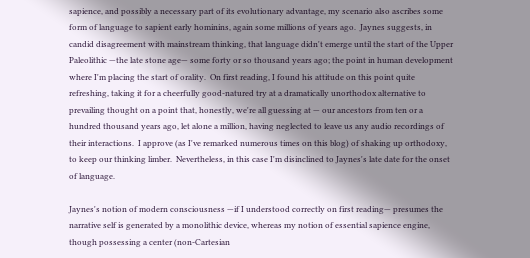sapience, and possibly a necessary part of its evolutionary advantage, my scenario also ascribes some form of language to sapient early hominins, again some millions of years ago.  Jaynes suggests, in candid disagreement with mainstream thinking, that language didn't emerge until the start of the Upper Paleolithic —the late stone age— some forty or so thousand years ago; the point in human development where I'm placing the start of orality.  On first reading, I found his attitude on this point quite refreshing, taking it for a cheerfully good-natured try at a dramatically unorthodox alternative to prevailing thought on a point that, honestly, we're all guessing at — our ancestors from ten or a hundred thousand years ago, let alone a million, having neglected to leave us any audio recordings of their interactions.  I approve (as I've remarked numerous times on this blog) of shaking up orthodoxy, to keep our thinking limber.  Nevertheless, in this case I'm disinclined to Jaynes's late date for the onset of language.

Jaynes's notion of modern consciousness —if I understood correctly on first reading— presumes the narrative self is generated by a monolithic device, whereas my notion of essential sapience engine, though possessing a center (non-Cartesian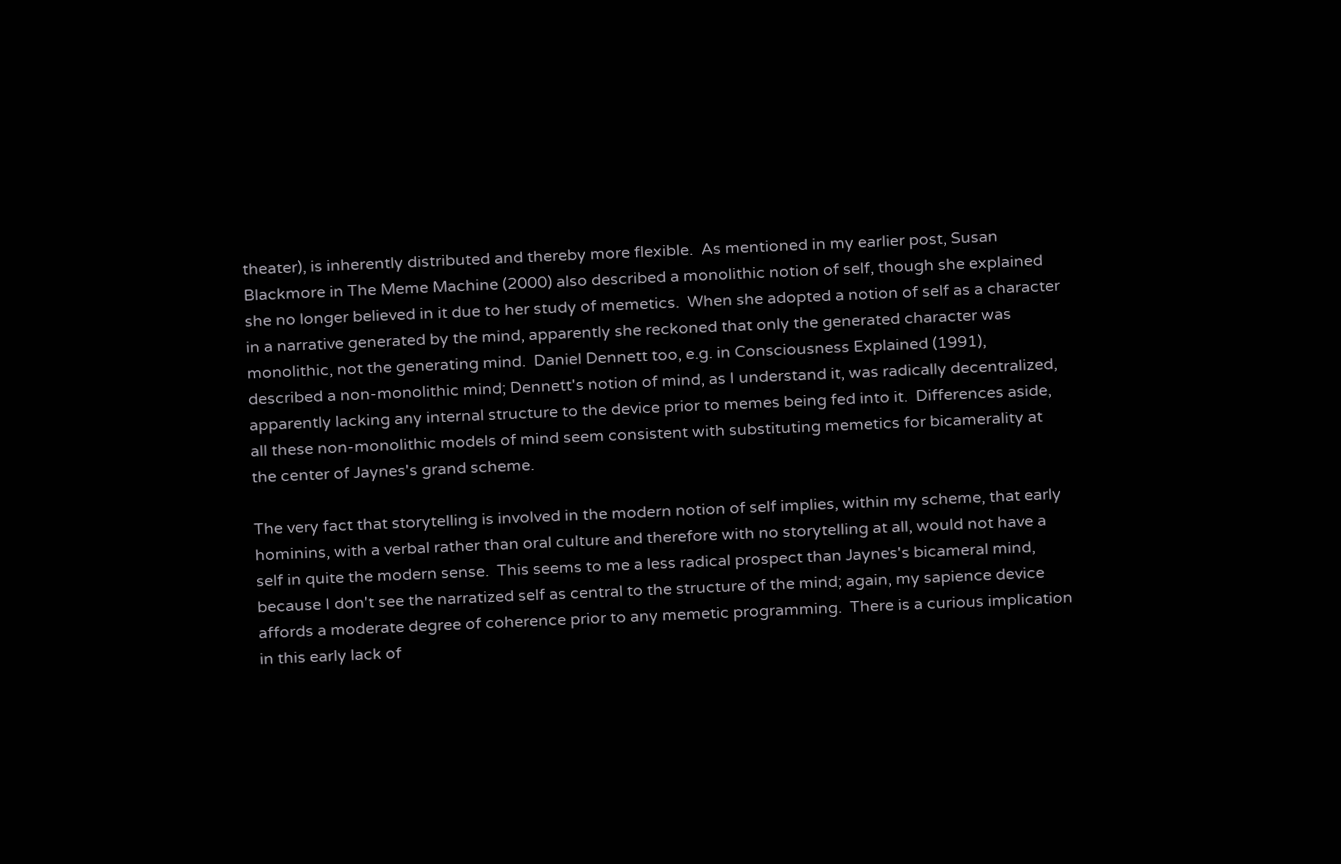theater), is inherently distributed and thereby more flexible.  As mentioned in my earlier post, Susan Blackmore in The Meme Machine (2000) also described a monolithic notion of self, though she explained she no longer believed in it due to her study of memetics.  When she adopted a notion of self as a character in a narrative generated by the mind, apparently she reckoned that only the generated character was monolithic, not the generating mind.  Daniel Dennett too, e.g. in Consciousness Explained (1991), described a non-monolithic mind; Dennett's notion of mind, as I understand it, was radically decentralized, apparently lacking any internal structure to the device prior to memes being fed into it.  Differences aside, all these non-monolithic models of mind seem consistent with substituting memetics for bicamerality at the center of Jaynes's grand scheme.

The very fact that storytelling is involved in the modern notion of self implies, within my scheme, that early hominins, with a verbal rather than oral culture and therefore with no storytelling at all, would not have a self in quite the modern sense.  This seems to me a less radical prospect than Jaynes's bicameral mind, because I don't see the narratized self as central to the structure of the mind; again, my sapience device affords a moderate degree of coherence prior to any memetic programming.  There is a curious implication in this early lack of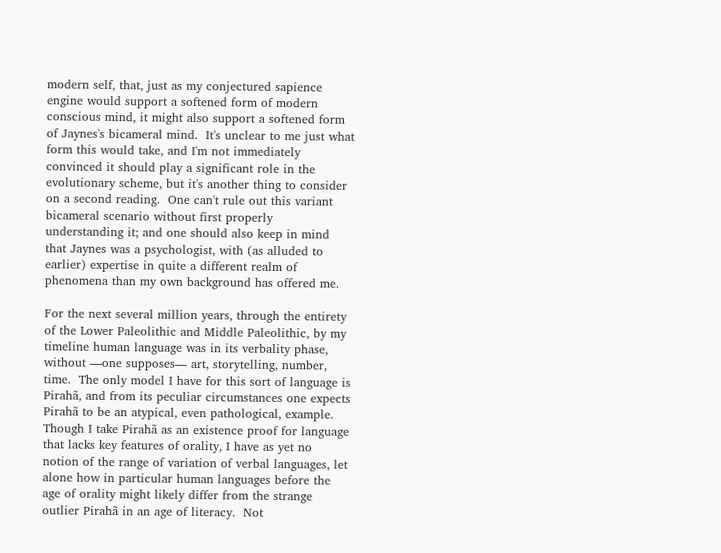modern self, that, just as my conjectured sapience engine would support a softened form of modern conscious mind, it might also support a softened form of Jaynes's bicameral mind.  It's unclear to me just what form this would take, and I'm not immediately convinced it should play a significant role in the evolutionary scheme, but it's another thing to consider on a second reading.  One can't rule out this variant bicameral scenario without first properly understanding it; and one should also keep in mind that Jaynes was a psychologist, with (as alluded to earlier) expertise in quite a different realm of phenomena than my own background has offered me.

For the next several million years, through the entirety of the Lower Paleolithic and Middle Paleolithic, by my timeline human language was in its verbality phase, without —one supposes— art, storytelling, number, time.  The only model I have for this sort of language is Pirahã, and from its peculiar circumstances one expects Pirahã to be an atypical, even pathological, example.  Though I take Pirahã as an existence proof for language that lacks key features of orality, I have as yet no notion of the range of variation of verbal languages, let alone how in particular human languages before the age of orality might likely differ from the strange outlier Pirahã in an age of literacy.  Not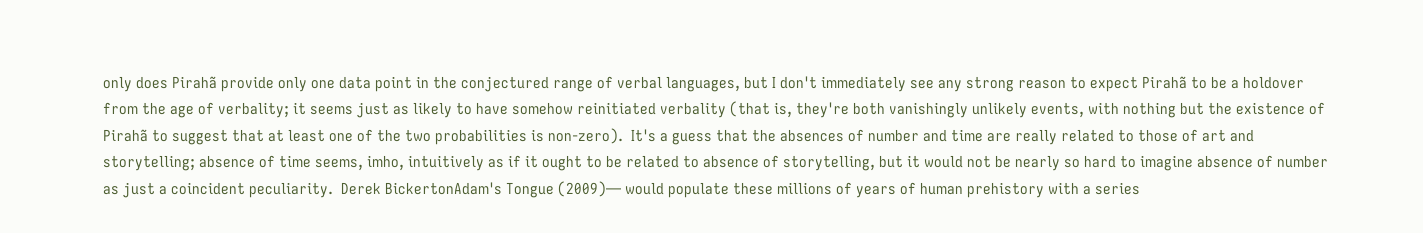only does Pirahã provide only one data point in the conjectured range of verbal languages, but I don't immediately see any strong reason to expect Pirahã to be a holdover from the age of verbality; it seems just as likely to have somehow reinitiated verbality (that is, they're both vanishingly unlikely events, with nothing but the existence of Pirahã to suggest that at least one of the two probabilities is non-zero).  It's a guess that the absences of number and time are really related to those of art and storytelling; absence of time seems, imho, intuitively as if it ought to be related to absence of storytelling, but it would not be nearly so hard to imagine absence of number as just a coincident peculiarity.  Derek BickertonAdam's Tongue (2009)— would populate these millions of years of human prehistory with a series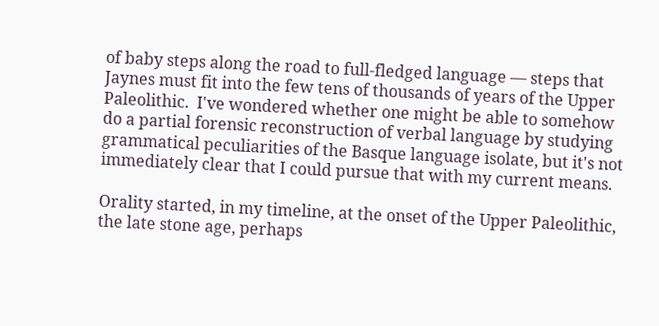of baby steps along the road to full-fledged language — steps that Jaynes must fit into the few tens of thousands of years of the Upper Paleolithic.  I've wondered whether one might be able to somehow do a partial forensic reconstruction of verbal language by studying grammatical peculiarities of the Basque language isolate, but it's not immediately clear that I could pursue that with my current means.

Orality started, in my timeline, at the onset of the Upper Paleolithic, the late stone age, perhaps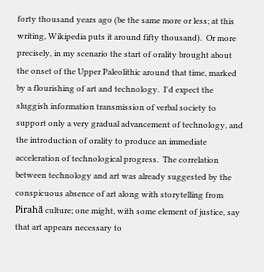forty thousand years ago (be the same more or less; at this writing, Wikipedia puts it around fifty thousand).  Or more precisely, in my scenario the start of orality brought about the onset of the Upper Paleolithic around that time, marked by a flourishing of art and technology.  I'd expect the sluggish information transmission of verbal society to support only a very gradual advancement of technology, and the introduction of orality to produce an immediate acceleration of technological progress.  The correlation between technology and art was already suggested by the conspicuous absence of art along with storytelling from Pirahã culture; one might, with some element of justice, say that art appears necessary to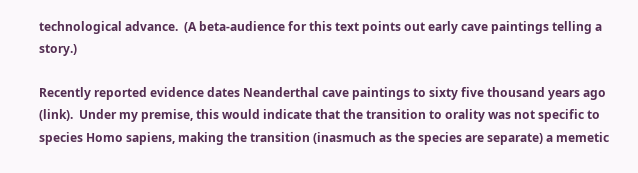technological advance.  (A beta-audience for this text points out early cave paintings telling a story.)

Recently reported evidence dates Neanderthal cave paintings to sixty five thousand years ago (link).  Under my premise, this would indicate that the transition to orality was not specific to species Homo sapiens, making the transition (inasmuch as the species are separate) a memetic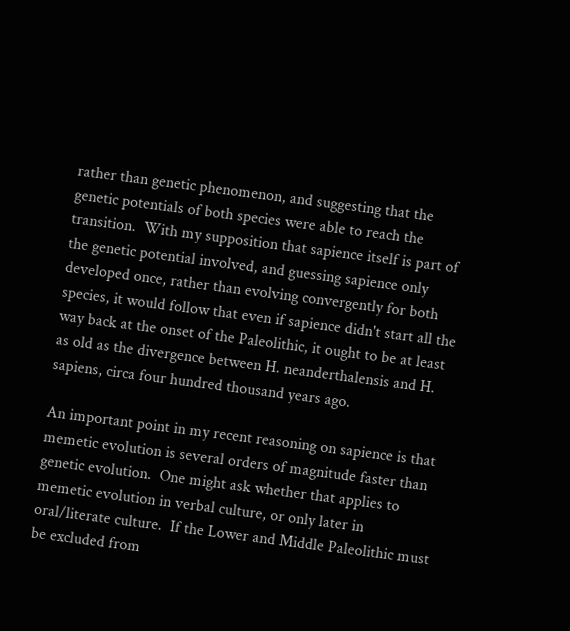rather than genetic phenomenon, and suggesting that the genetic potentials of both species were able to reach the transition.  With my supposition that sapience itself is part of the genetic potential involved, and guessing sapience only developed once, rather than evolving convergently for both species, it would follow that even if sapience didn't start all the way back at the onset of the Paleolithic, it ought to be at least as old as the divergence between H. neanderthalensis and H. sapiens, circa four hundred thousand years ago.

An important point in my recent reasoning on sapience is that memetic evolution is several orders of magnitude faster than genetic evolution.  One might ask whether that applies to memetic evolution in verbal culture, or only later in oral/literate culture.  If the Lower and Middle Paleolithic must be excluded from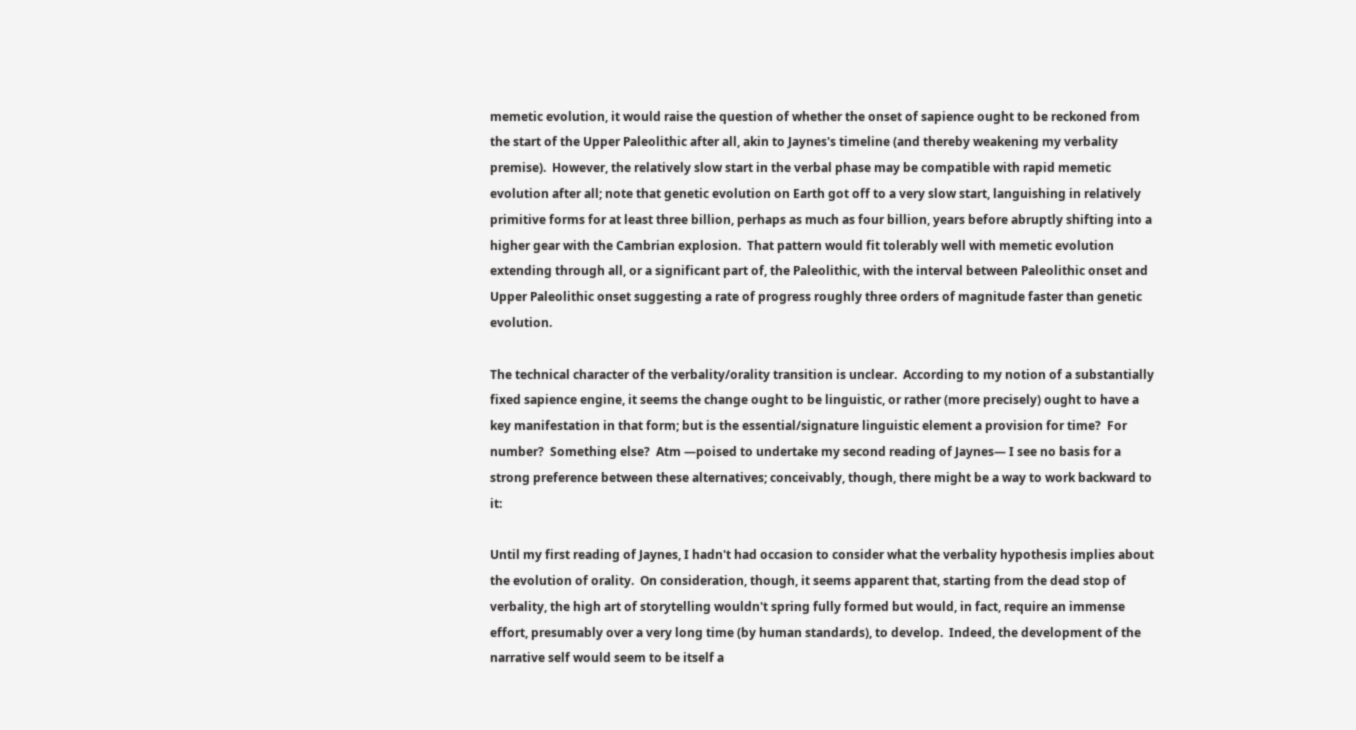memetic evolution, it would raise the question of whether the onset of sapience ought to be reckoned from the start of the Upper Paleolithic after all, akin to Jaynes's timeline (and thereby weakening my verbality premise).  However, the relatively slow start in the verbal phase may be compatible with rapid memetic evolution after all; note that genetic evolution on Earth got off to a very slow start, languishing in relatively primitive forms for at least three billion, perhaps as much as four billion, years before abruptly shifting into a higher gear with the Cambrian explosion.  That pattern would fit tolerably well with memetic evolution extending through all, or a significant part of, the Paleolithic, with the interval between Paleolithic onset and Upper Paleolithic onset suggesting a rate of progress roughly three orders of magnitude faster than genetic evolution.

The technical character of the verbality/orality transition is unclear.  According to my notion of a substantially fixed sapience engine, it seems the change ought to be linguistic, or rather (more precisely) ought to have a key manifestation in that form; but is the essential/signature linguistic element a provision for time?  For number?  Something else?  Atm —poised to undertake my second reading of Jaynes— I see no basis for a strong preference between these alternatives; conceivably, though, there might be a way to work backward to it:

Until my first reading of Jaynes, I hadn't had occasion to consider what the verbality hypothesis implies about the evolution of orality.  On consideration, though, it seems apparent that, starting from the dead stop of verbality, the high art of storytelling wouldn't spring fully formed but would, in fact, require an immense effort, presumably over a very long time (by human standards), to develop.  Indeed, the development of the narrative self would seem to be itself a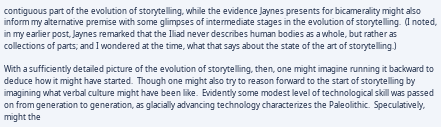contiguous part of the evolution of storytelling, while the evidence Jaynes presents for bicamerality might also inform my alternative premise with some glimpses of intermediate stages in the evolution of storytelling.  (I noted, in my earlier post, Jaynes remarked that the Iliad never describes human bodies as a whole, but rather as collections of parts; and I wondered at the time, what that says about the state of the art of storytelling.)

With a sufficiently detailed picture of the evolution of storytelling, then, one might imagine running it backward to deduce how it might have started.  Though one might also try to reason forward to the start of storytelling by imagining what verbal culture might have been like.  Evidently some modest level of technological skill was passed on from generation to generation, as glacially advancing technology characterizes the Paleolithic.  Speculatively, might the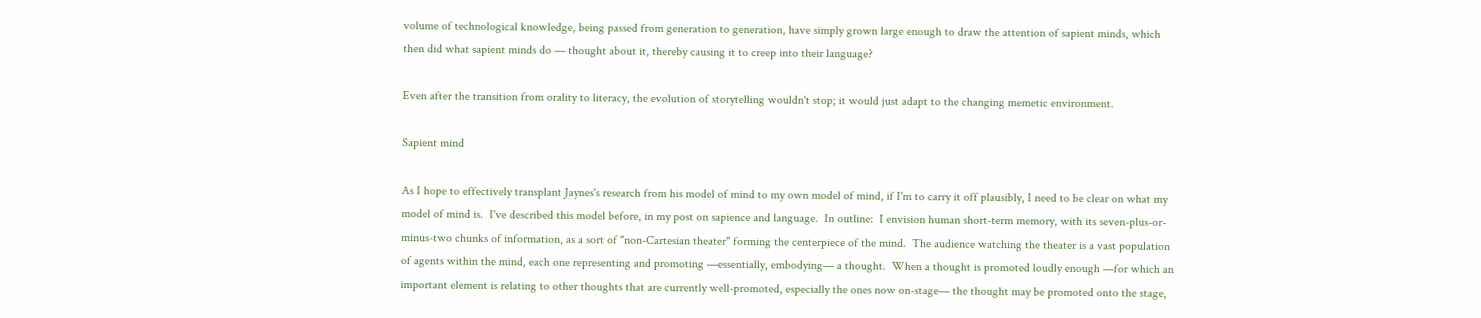volume of technological knowledge, being passed from generation to generation, have simply grown large enough to draw the attention of sapient minds, which then did what sapient minds do — thought about it, thereby causing it to creep into their language?

Even after the transition from orality to literacy, the evolution of storytelling wouldn't stop; it would just adapt to the changing memetic environment.

Sapient mind

As I hope to effectively transplant Jaynes's research from his model of mind to my own model of mind, if I'm to carry it off plausibly, I need to be clear on what my model of mind is.  I've described this model before, in my post on sapience and language.  In outline:  I envision human short-term memory, with its seven-plus-or-minus-two chunks of information, as a sort of "non-Cartesian theater" forming the centerpiece of the mind.  The audience watching the theater is a vast population of agents within the mind, each one representing and promoting —essentially, embodying— a thought.  When a thought is promoted loudly enough —for which an important element is relating to other thoughts that are currently well-promoted, especially the ones now on-stage— the thought may be promoted onto the stage,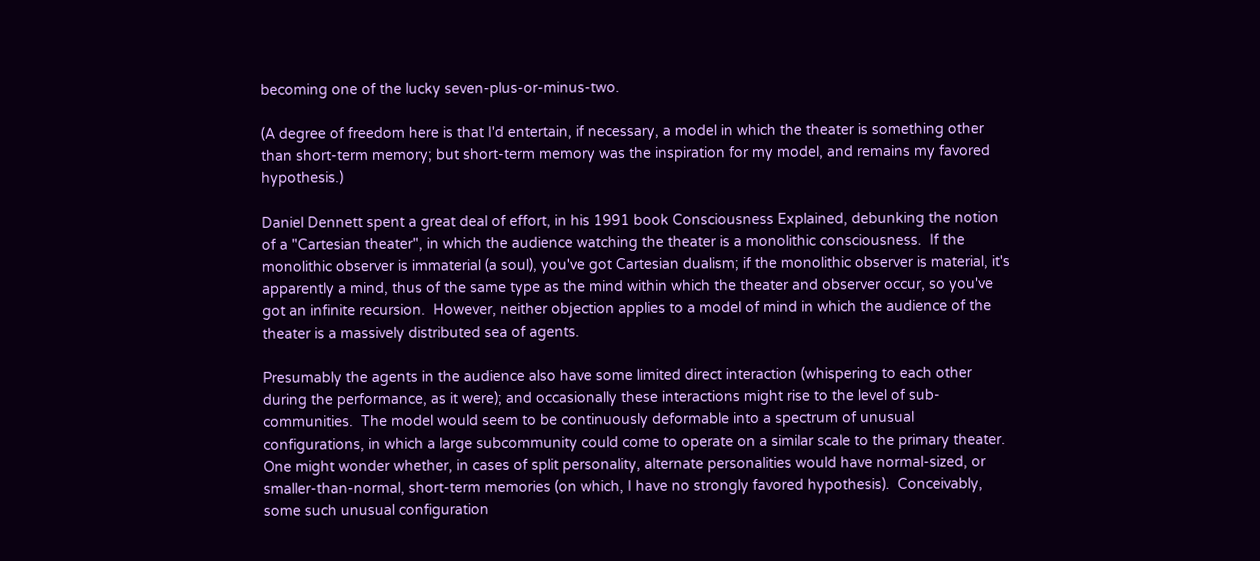becoming one of the lucky seven-plus-or-minus-two.

(A degree of freedom here is that I'd entertain, if necessary, a model in which the theater is something other than short-term memory; but short-term memory was the inspiration for my model, and remains my favored hypothesis.)

Daniel Dennett spent a great deal of effort, in his 1991 book Consciousness Explained, debunking the notion of a "Cartesian theater", in which the audience watching the theater is a monolithic consciousness.  If the monolithic observer is immaterial (a soul), you've got Cartesian dualism; if the monolithic observer is material, it's apparently a mind, thus of the same type as the mind within which the theater and observer occur, so you've got an infinite recursion.  However, neither objection applies to a model of mind in which the audience of the theater is a massively distributed sea of agents.

Presumably the agents in the audience also have some limited direct interaction (whispering to each other during the performance, as it were); and occasionally these interactions might rise to the level of sub-communities.  The model would seem to be continuously deformable into a spectrum of unusual configurations, in which a large subcommunity could come to operate on a similar scale to the primary theater.  One might wonder whether, in cases of split personality, alternate personalities would have normal-sized, or smaller-than-normal, short-term memories (on which, I have no strongly favored hypothesis).  Conceivably, some such unusual configuration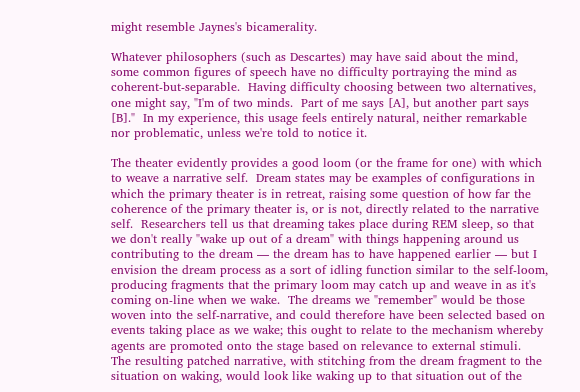might resemble Jaynes's bicamerality.

Whatever philosophers (such as Descartes) may have said about the mind, some common figures of speech have no difficulty portraying the mind as coherent-but-separable.  Having difficulty choosing between two alternatives, one might say, "I'm of two minds.  Part of me says [A], but another part says [B]."  In my experience, this usage feels entirely natural, neither remarkable nor problematic, unless we're told to notice it.

The theater evidently provides a good loom (or the frame for one) with which to weave a narrative self.  Dream states may be examples of configurations in which the primary theater is in retreat, raising some question of how far the coherence of the primary theater is, or is not, directly related to the narrative self.  Researchers tell us that dreaming takes place during REM sleep, so that we don't really "wake up out of a dream" with things happening around us contributing to the dream — the dream has to have happened earlier — but I envision the dream process as a sort of idling function similar to the self-loom, producing fragments that the primary loom may catch up and weave in as it's coming on-line when we wake.  The dreams we "remember" would be those woven into the self-narrative, and could therefore have been selected based on events taking place as we wake; this ought to relate to the mechanism whereby agents are promoted onto the stage based on relevance to external stimuli.  The resulting patched narrative, with stitching from the dream fragment to the situation on waking, would look like waking up to that situation out of the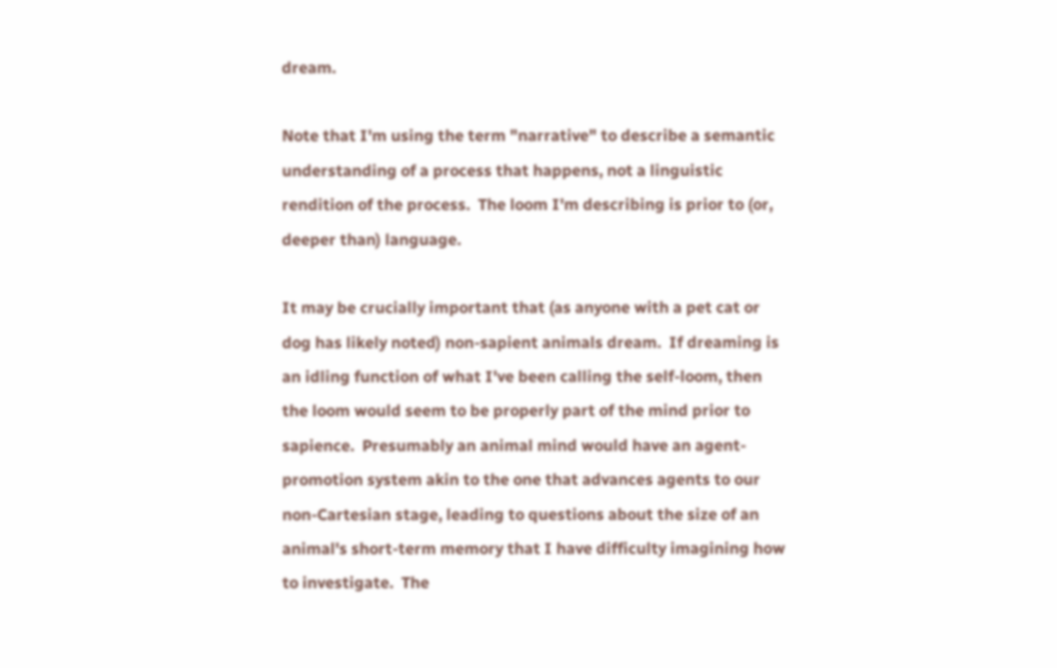dream.

Note that I'm using the term "narrative" to describe a semantic understanding of a process that happens, not a linguistic rendition of the process.  The loom I'm describing is prior to (or, deeper than) language.

It may be crucially important that (as anyone with a pet cat or dog has likely noted) non-sapient animals dream.  If dreaming is an idling function of what I've been calling the self-loom, then the loom would seem to be properly part of the mind prior to sapience.  Presumably an animal mind would have an agent-promotion system akin to the one that advances agents to our non-Cartesian stage, leading to questions about the size of an animal's short-term memory that I have difficulty imagining how to investigate.  The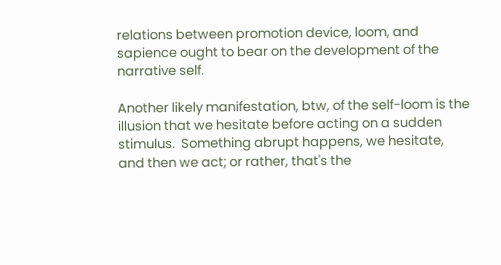relations between promotion device, loom, and sapience ought to bear on the development of the narrative self.

Another likely manifestation, btw, of the self-loom is the illusion that we hesitate before acting on a sudden stimulus.  Something abrupt happens, we hesitate, and then we act; or rather, that's the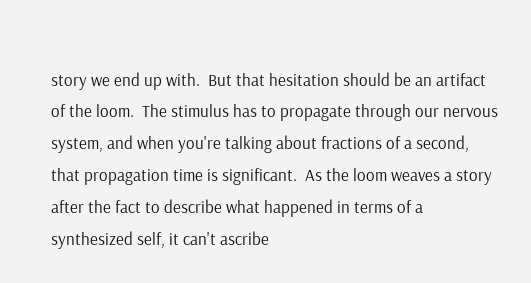story we end up with.  But that hesitation should be an artifact of the loom.  The stimulus has to propagate through our nervous system, and when you're talking about fractions of a second, that propagation time is significant.  As the loom weaves a story after the fact to describe what happened in terms of a synthesized self, it can't ascribe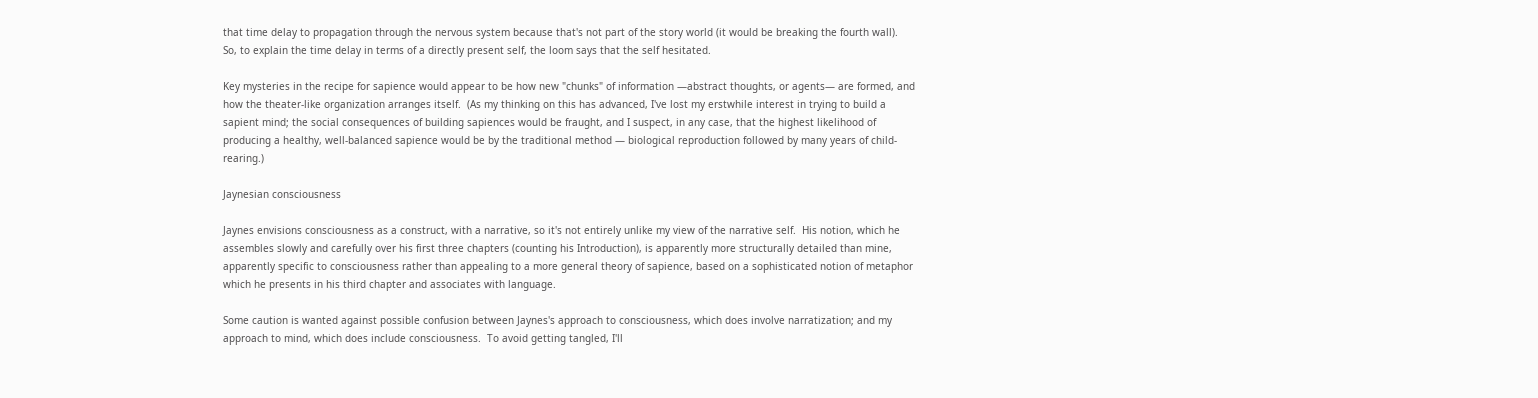that time delay to propagation through the nervous system because that's not part of the story world (it would be breaking the fourth wall).  So, to explain the time delay in terms of a directly present self, the loom says that the self hesitated.

Key mysteries in the recipe for sapience would appear to be how new "chunks" of information —abstract thoughts, or agents— are formed, and how the theater-like organization arranges itself.  (As my thinking on this has advanced, I've lost my erstwhile interest in trying to build a sapient mind; the social consequences of building sapiences would be fraught, and I suspect, in any case, that the highest likelihood of producing a healthy, well-balanced sapience would be by the traditional method — biological reproduction followed by many years of child-rearing.)

Jaynesian consciousness

Jaynes envisions consciousness as a construct, with a narrative, so it's not entirely unlike my view of the narrative self.  His notion, which he assembles slowly and carefully over his first three chapters (counting his Introduction), is apparently more structurally detailed than mine, apparently specific to consciousness rather than appealing to a more general theory of sapience, based on a sophisticated notion of metaphor which he presents in his third chapter and associates with language.

Some caution is wanted against possible confusion between Jaynes's approach to consciousness, which does involve narratization; and my approach to mind, which does include consciousness.  To avoid getting tangled, I'll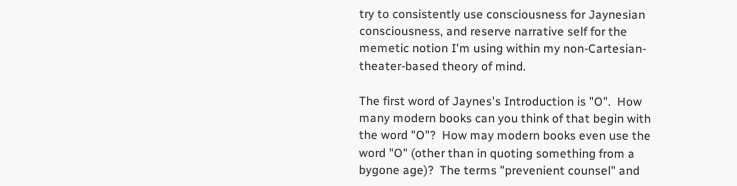try to consistently use consciousness for Jaynesian consciousness, and reserve narrative self for the memetic notion I'm using within my non-Cartesian-theater-based theory of mind.

The first word of Jaynes's Introduction is "O".  How many modern books can you think of that begin with the word "O"?  How may modern books even use the word "O" (other than in quoting something from a bygone age)?  The terms "prevenient counsel" and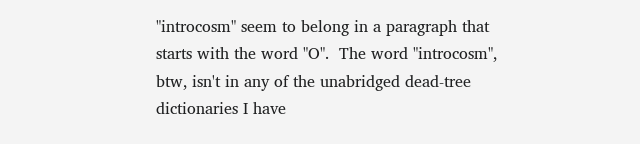"introcosm" seem to belong in a paragraph that starts with the word "O".  The word "introcosm", btw, isn't in any of the unabridged dead-tree dictionaries I have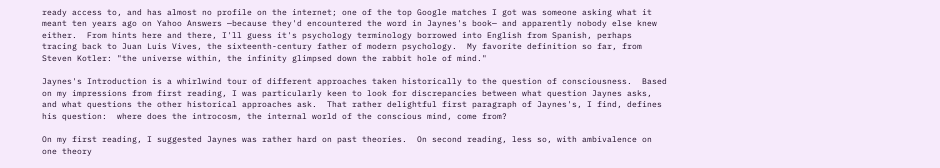ready access to, and has almost no profile on the internet; one of the top Google matches I got was someone asking what it meant ten years ago on Yahoo Answers —because they'd encountered the word in Jaynes's book— and apparently nobody else knew either.  From hints here and there, I'll guess it's psychology terminology borrowed into English from Spanish, perhaps tracing back to Juan Luis Vives, the sixteenth-century father of modern psychology.  My favorite definition so far, from Steven Kotler: "the universe within, the infinity glimpsed down the rabbit hole of mind."

Jaynes's Introduction is a whirlwind tour of different approaches taken historically to the question of consciousness.  Based on my impressions from first reading, I was particularly keen to look for discrepancies between what question Jaynes asks, and what questions the other historical approaches ask.  That rather delightful first paragraph of Jaynes's, I find, defines his question:  where does the introcosm, the internal world of the conscious mind, come from?

On my first reading, I suggested Jaynes was rather hard on past theories.  On second reading, less so, with ambivalence on one theory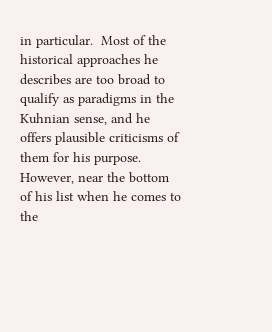in particular.  Most of the historical approaches he describes are too broad to qualify as paradigms in the Kuhnian sense, and he offers plausible criticisms of them for his purpose.  However, near the bottom of his list when he comes to the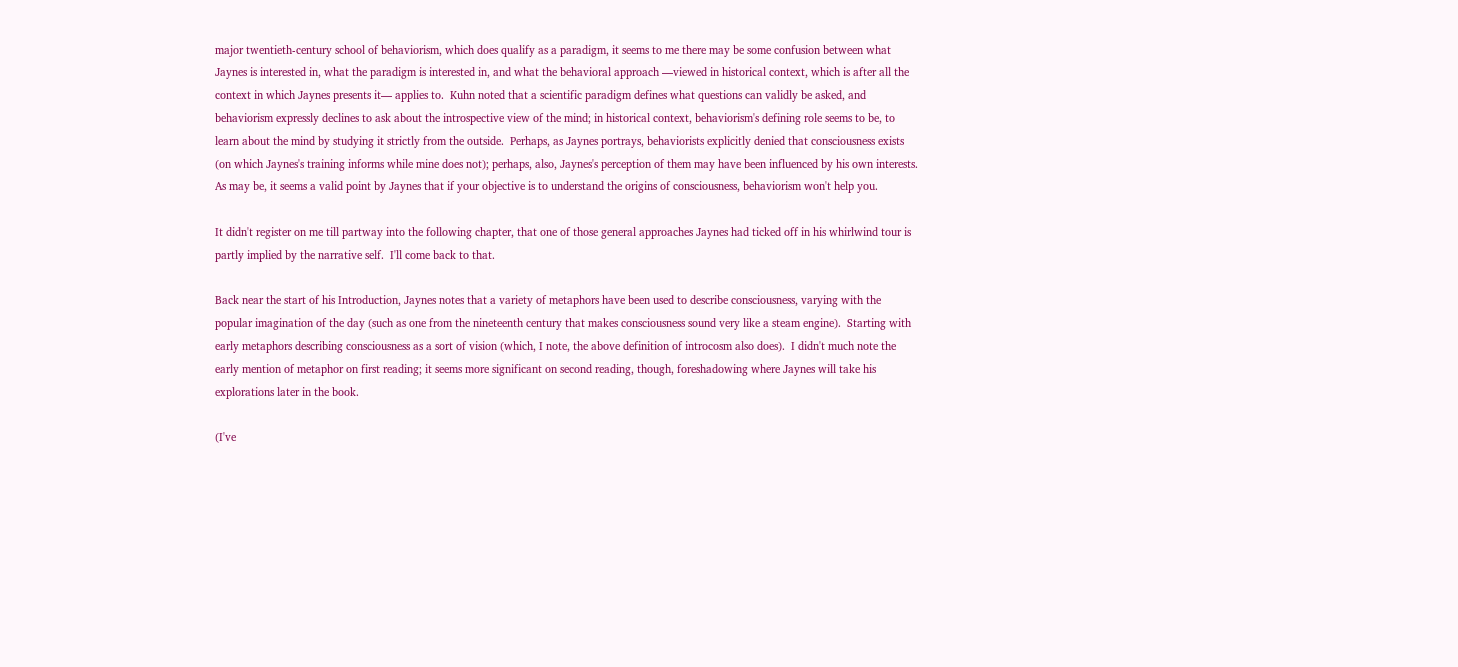major twentieth-century school of behaviorism, which does qualify as a paradigm, it seems to me there may be some confusion between what Jaynes is interested in, what the paradigm is interested in, and what the behavioral approach —viewed in historical context, which is after all the context in which Jaynes presents it— applies to.  Kuhn noted that a scientific paradigm defines what questions can validly be asked, and behaviorism expressly declines to ask about the introspective view of the mind; in historical context, behaviorism's defining role seems to be, to learn about the mind by studying it strictly from the outside.  Perhaps, as Jaynes portrays, behaviorists explicitly denied that consciousness exists (on which Jaynes's training informs while mine does not); perhaps, also, Jaynes's perception of them may have been influenced by his own interests.  As may be, it seems a valid point by Jaynes that if your objective is to understand the origins of consciousness, behaviorism won't help you.

It didn't register on me till partway into the following chapter, that one of those general approaches Jaynes had ticked off in his whirlwind tour is partly implied by the narrative self.  I'll come back to that.

Back near the start of his Introduction, Jaynes notes that a variety of metaphors have been used to describe consciousness, varying with the popular imagination of the day (such as one from the nineteenth century that makes consciousness sound very like a steam engine).  Starting with early metaphors describing consciousness as a sort of vision (which, I note, the above definition of introcosm also does).  I didn't much note the early mention of metaphor on first reading; it seems more significant on second reading, though, foreshadowing where Jaynes will take his explorations later in the book.

(I've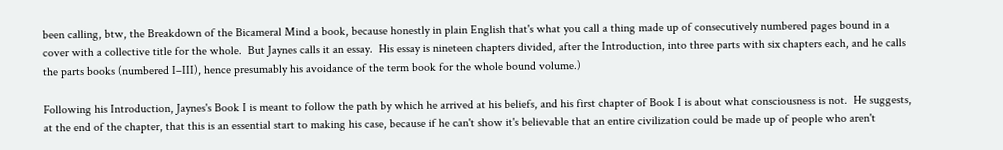been calling, btw, the Breakdown of the Bicameral Mind a book, because honestly in plain English that's what you call a thing made up of consecutively numbered pages bound in a cover with a collective title for the whole.  But Jaynes calls it an essay.  His essay is nineteen chapters divided, after the Introduction, into three parts with six chapters each, and he calls the parts books (numbered I–III), hence presumably his avoidance of the term book for the whole bound volume.)

Following his Introduction, Jaynes's Book I is meant to follow the path by which he arrived at his beliefs, and his first chapter of Book I is about what consciousness is not.  He suggests, at the end of the chapter, that this is an essential start to making his case, because if he can't show it's believable that an entire civilization could be made up of people who aren't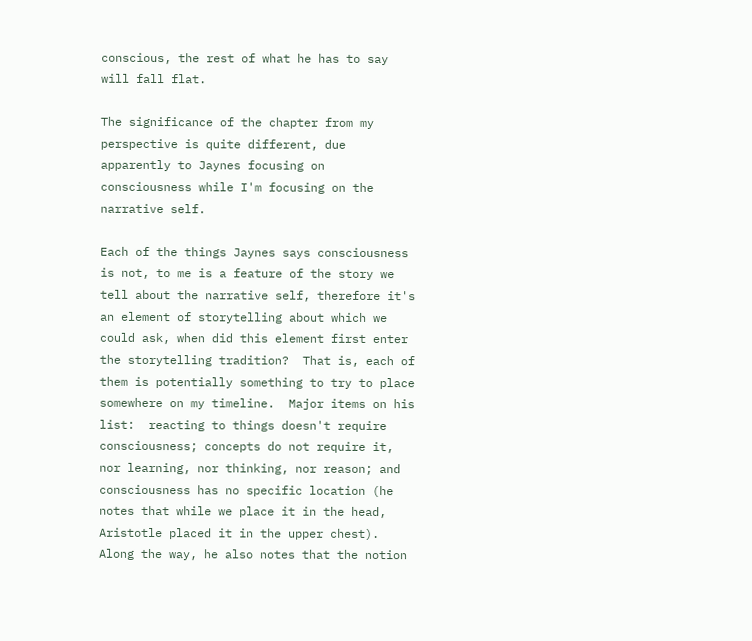conscious, the rest of what he has to say will fall flat.

The significance of the chapter from my perspective is quite different, due apparently to Jaynes focusing on consciousness while I'm focusing on the narrative self.

Each of the things Jaynes says consciousness is not, to me is a feature of the story we tell about the narrative self, therefore it's an element of storytelling about which we could ask, when did this element first enter the storytelling tradition?  That is, each of them is potentially something to try to place somewhere on my timeline.  Major items on his list:  reacting to things doesn't require consciousness; concepts do not require it, nor learning, nor thinking, nor reason; and consciousness has no specific location (he notes that while we place it in the head, Aristotle placed it in the upper chest).  Along the way, he also notes that the notion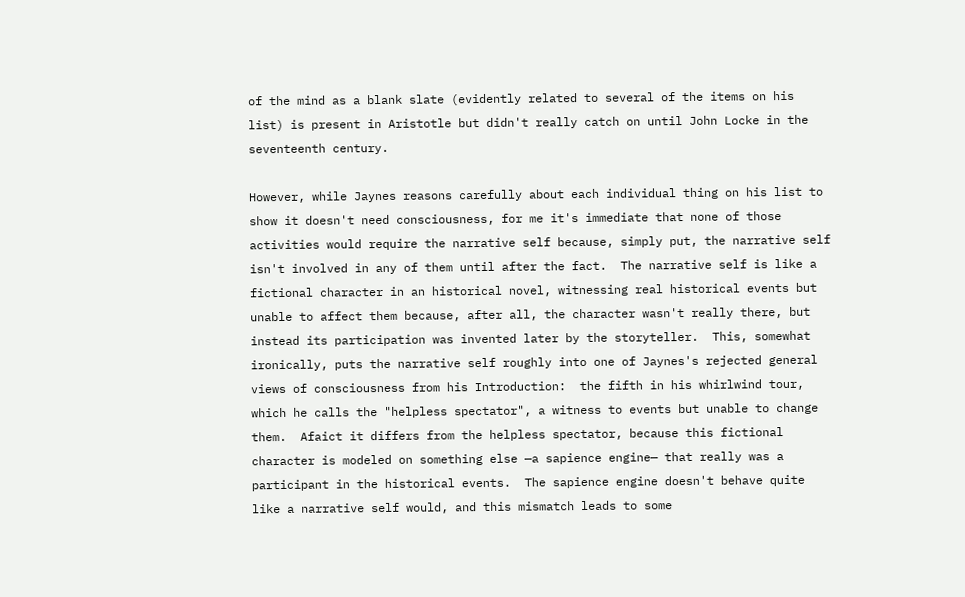of the mind as a blank slate (evidently related to several of the items on his list) is present in Aristotle but didn't really catch on until John Locke in the seventeenth century.

However, while Jaynes reasons carefully about each individual thing on his list to show it doesn't need consciousness, for me it's immediate that none of those activities would require the narrative self because, simply put, the narrative self isn't involved in any of them until after the fact.  The narrative self is like a fictional character in an historical novel, witnessing real historical events but unable to affect them because, after all, the character wasn't really there, but instead its participation was invented later by the storyteller.  This, somewhat ironically, puts the narrative self roughly into one of Jaynes's rejected general views of consciousness from his Introduction:  the fifth in his whirlwind tour, which he calls the "helpless spectator", a witness to events but unable to change them.  Afaict it differs from the helpless spectator, because this fictional character is modeled on something else —a sapience engine— that really was a participant in the historical events.  The sapience engine doesn't behave quite like a narrative self would, and this mismatch leads to some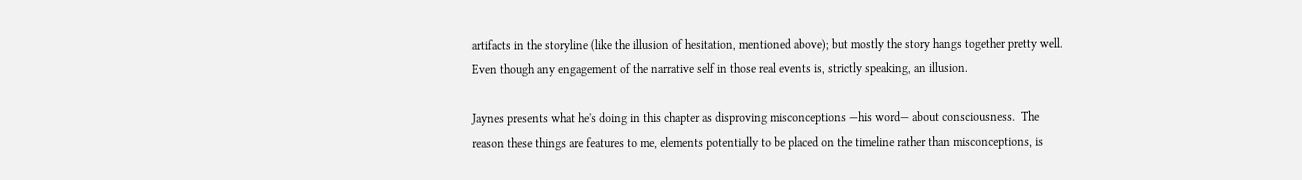artifacts in the storyline (like the illusion of hesitation, mentioned above); but mostly the story hangs together pretty well.  Even though any engagement of the narrative self in those real events is, strictly speaking, an illusion.

Jaynes presents what he's doing in this chapter as disproving misconceptions —his word— about consciousness.  The reason these things are features to me, elements potentially to be placed on the timeline rather than misconceptions, is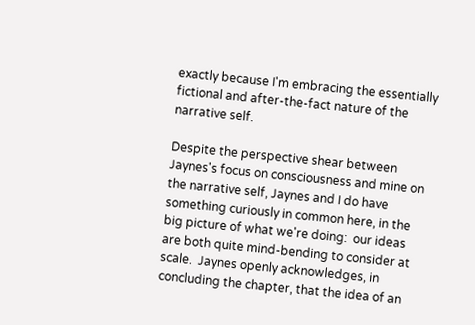exactly because I'm embracing the essentially fictional and after-the-fact nature of the narrative self.

Despite the perspective shear between Jaynes's focus on consciousness and mine on the narrative self, Jaynes and I do have something curiously in common here, in the big picture of what we're doing:  our ideas are both quite mind-bending to consider at scale.  Jaynes openly acknowledges, in concluding the chapter, that the idea of an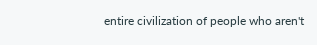entire civilization of people who aren't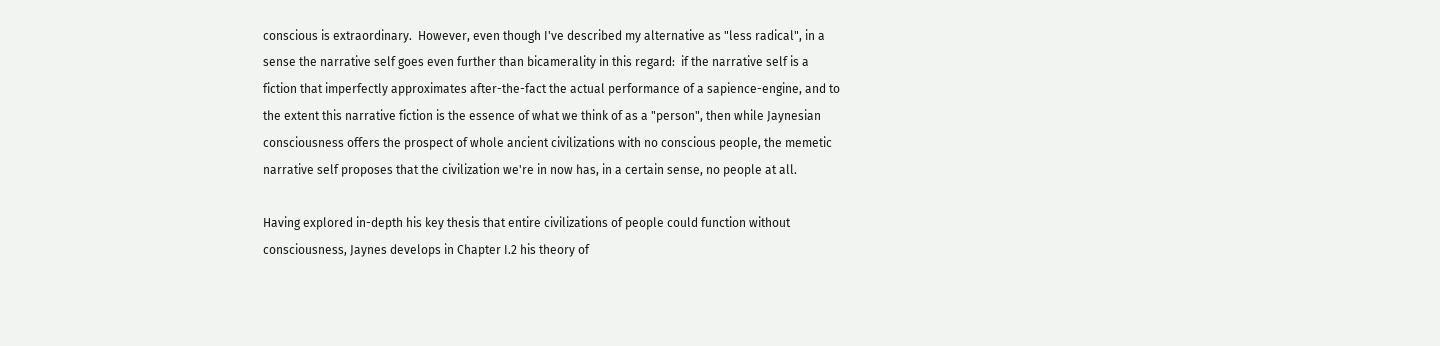conscious is extraordinary.  However, even though I've described my alternative as "less radical", in a sense the narrative self goes even further than bicamerality in this regard:  if the narrative self is a fiction that imperfectly approximates after-the-fact the actual performance of a sapience-engine, and to the extent this narrative fiction is the essence of what we think of as a "person", then while Jaynesian consciousness offers the prospect of whole ancient civilizations with no conscious people, the memetic narrative self proposes that the civilization we're in now has, in a certain sense, no people at all.

Having explored in-depth his key thesis that entire civilizations of people could function without consciousness, Jaynes develops in Chapter I.2 his theory of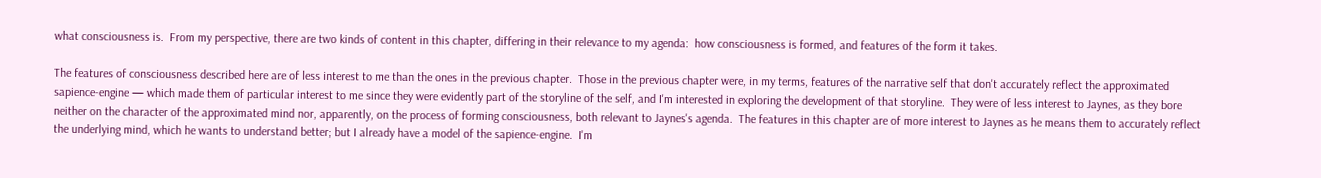what consciousness is.  From my perspective, there are two kinds of content in this chapter, differing in their relevance to my agenda:  how consciousness is formed, and features of the form it takes.

The features of consciousness described here are of less interest to me than the ones in the previous chapter.  Those in the previous chapter were, in my terms, features of the narrative self that don't accurately reflect the approximated sapience-engine — which made them of particular interest to me since they were evidently part of the storyline of the self, and I'm interested in exploring the development of that storyline.  They were of less interest to Jaynes, as they bore neither on the character of the approximated mind nor, apparently, on the process of forming consciousness, both relevant to Jaynes's agenda.  The features in this chapter are of more interest to Jaynes as he means them to accurately reflect the underlying mind, which he wants to understand better; but I already have a model of the sapience-engine.  I'm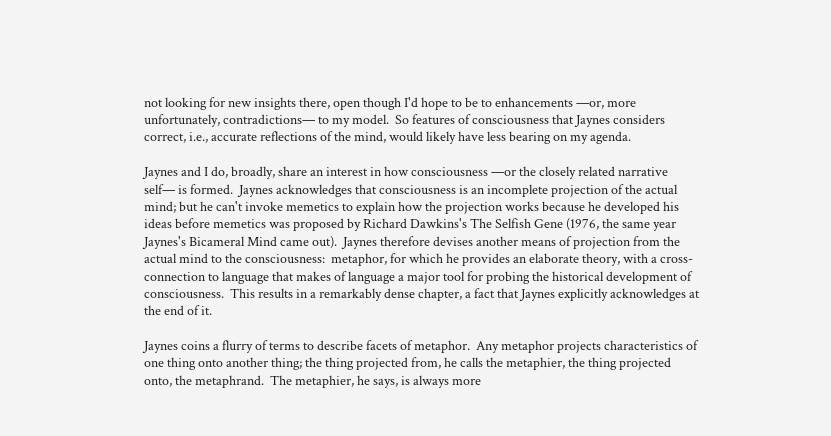not looking for new insights there, open though I'd hope to be to enhancements —or, more unfortunately, contradictions— to my model.  So features of consciousness that Jaynes considers correct, i.e., accurate reflections of the mind, would likely have less bearing on my agenda.

Jaynes and I do, broadly, share an interest in how consciousness —or the closely related narrative self— is formed.  Jaynes acknowledges that consciousness is an incomplete projection of the actual mind; but he can't invoke memetics to explain how the projection works because he developed his ideas before memetics was proposed by Richard Dawkins's The Selfish Gene (1976, the same year Jaynes's Bicameral Mind came out).  Jaynes therefore devises another means of projection from the actual mind to the consciousness:  metaphor, for which he provides an elaborate theory, with a cross-connection to language that makes of language a major tool for probing the historical development of consciousness.  This results in a remarkably dense chapter, a fact that Jaynes explicitly acknowledges at the end of it.

Jaynes coins a flurry of terms to describe facets of metaphor.  Any metaphor projects characteristics of one thing onto another thing; the thing projected from, he calls the metaphier, the thing projected onto, the metaphrand.  The metaphier, he says, is always more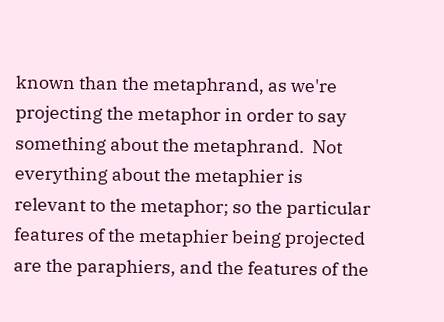known than the metaphrand, as we're projecting the metaphor in order to say something about the metaphrand.  Not everything about the metaphier is relevant to the metaphor; so the particular features of the metaphier being projected are the paraphiers, and the features of the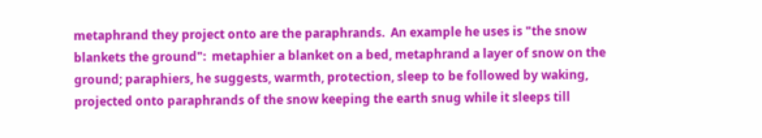metaphrand they project onto are the paraphrands.  An example he uses is "the snow blankets the ground":  metaphier a blanket on a bed, metaphrand a layer of snow on the ground; paraphiers, he suggests, warmth, protection, sleep to be followed by waking, projected onto paraphrands of the snow keeping the earth snug while it sleeps till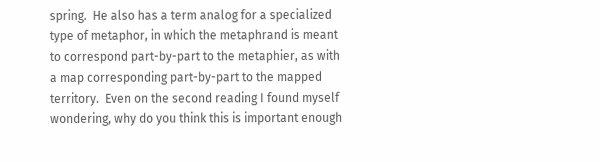spring.  He also has a term analog for a specialized type of metaphor, in which the metaphrand is meant to correspond part-by-part to the metaphier, as with a map corresponding part-by-part to the mapped territory.  Even on the second reading I found myself wondering, why do you think this is important enough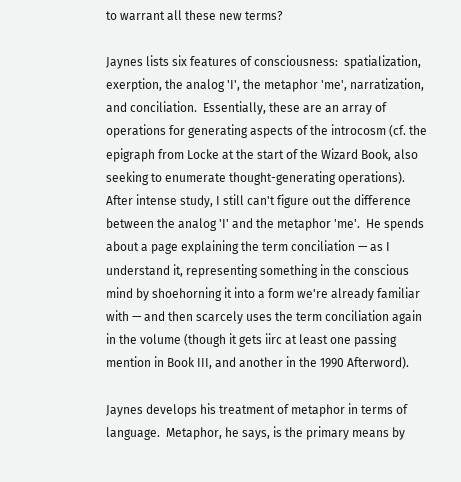to warrant all these new terms?

Jaynes lists six features of consciousness:  spatialization, exerption, the analog 'I', the metaphor 'me', narratization, and conciliation.  Essentially, these are an array of operations for generating aspects of the introcosm (cf. the epigraph from Locke at the start of the Wizard Book, also seeking to enumerate thought-generating operations).  After intense study, I still can't figure out the difference between the analog 'I' and the metaphor 'me'.  He spends about a page explaining the term conciliation — as I understand it, representing something in the conscious mind by shoehorning it into a form we're already familiar with — and then scarcely uses the term conciliation again in the volume (though it gets iirc at least one passing mention in Book III, and another in the 1990 Afterword).

Jaynes develops his treatment of metaphor in terms of language.  Metaphor, he says, is the primary means by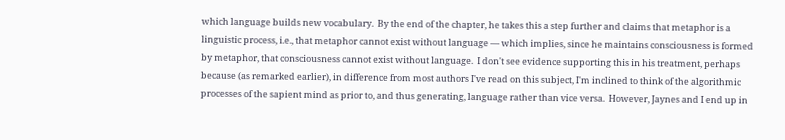which language builds new vocabulary.  By the end of the chapter, he takes this a step further and claims that metaphor is a linguistic process, i.e., that metaphor cannot exist without language — which implies, since he maintains consciousness is formed by metaphor, that consciousness cannot exist without language.  I don't see evidence supporting this in his treatment, perhaps because (as remarked earlier), in difference from most authors I've read on this subject, I'm inclined to think of the algorithmic processes of the sapient mind as prior to, and thus generating, language rather than vice versa.  However, Jaynes and I end up in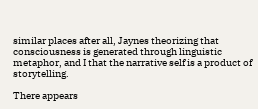similar places after all, Jaynes theorizing that consciousness is generated through linguistic metaphor, and I that the narrative self is a product of storytelling.

There appears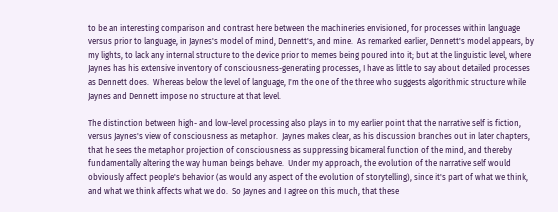to be an interesting comparison and contrast here between the machineries envisioned, for processes within language versus prior to language, in Jaynes's model of mind, Dennett's, and mine.  As remarked earlier, Dennett's model appears, by my lights, to lack any internal structure to the device prior to memes being poured into it; but at the linguistic level, where Jaynes has his extensive inventory of consciousness-generating processes, I have as little to say about detailed processes as Dennett does.  Whereas below the level of language, I'm the one of the three who suggests algorithmic structure while Jaynes and Dennett impose no structure at that level.

The distinction between high- and low-level processing also plays in to my earlier point that the narrative self is fiction, versus Jaynes's view of consciousness as metaphor.  Jaynes makes clear, as his discussion branches out in later chapters, that he sees the metaphor projection of consciousness as suppressing bicameral function of the mind, and thereby fundamentally altering the way human beings behave.  Under my approach, the evolution of the narrative self would obviously affect people's behavior (as would any aspect of the evolution of storytelling), since it's part of what we think, and what we think affects what we do.  So Jaynes and I agree on this much, that these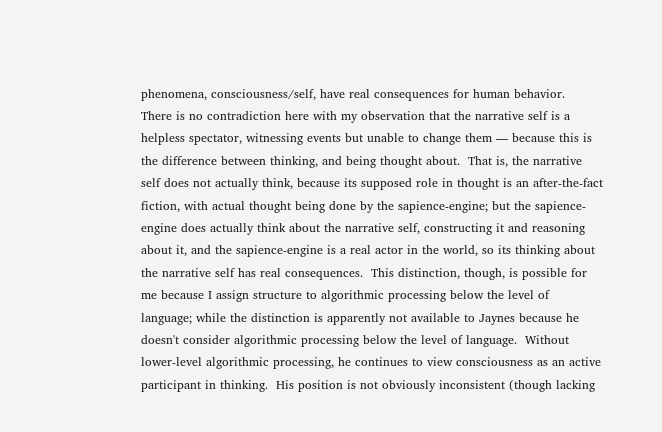phenomena, consciousness/self, have real consequences for human behavior.  There is no contradiction here with my observation that the narrative self is a helpless spectator, witnessing events but unable to change them — because this is the difference between thinking, and being thought about.  That is, the narrative self does not actually think, because its supposed role in thought is an after-the-fact fiction, with actual thought being done by the sapience-engine; but the sapience-engine does actually think about the narrative self, constructing it and reasoning about it, and the sapience-engine is a real actor in the world, so its thinking about the narrative self has real consequences.  This distinction, though, is possible for me because I assign structure to algorithmic processing below the level of language; while the distinction is apparently not available to Jaynes because he doesn't consider algorithmic processing below the level of language.  Without lower-level algorithmic processing, he continues to view consciousness as an active participant in thinking.  His position is not obviously inconsistent (though lacking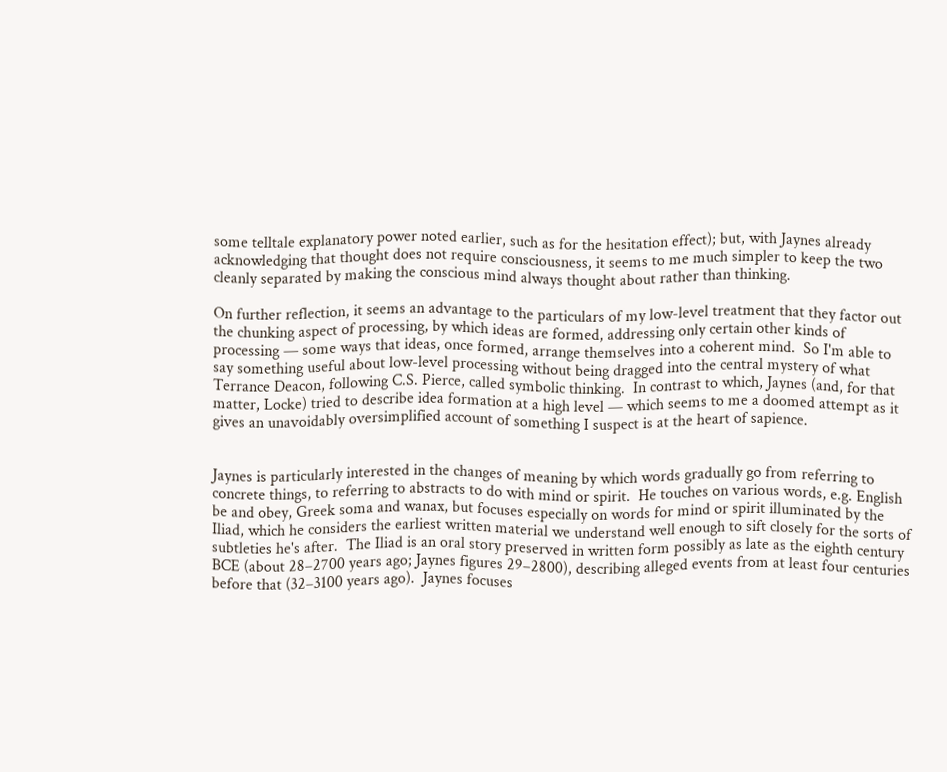some telltale explanatory power noted earlier, such as for the hesitation effect); but, with Jaynes already acknowledging that thought does not require consciousness, it seems to me much simpler to keep the two cleanly separated by making the conscious mind always thought about rather than thinking.

On further reflection, it seems an advantage to the particulars of my low-level treatment that they factor out the chunking aspect of processing, by which ideas are formed, addressing only certain other kinds of processing — some ways that ideas, once formed, arrange themselves into a coherent mind.  So I'm able to say something useful about low-level processing without being dragged into the central mystery of what Terrance Deacon, following C.S. Pierce, called symbolic thinking.  In contrast to which, Jaynes (and, for that matter, Locke) tried to describe idea formation at a high level — which seems to me a doomed attempt as it gives an unavoidably oversimplified account of something I suspect is at the heart of sapience.


Jaynes is particularly interested in the changes of meaning by which words gradually go from referring to concrete things, to referring to abstracts to do with mind or spirit.  He touches on various words, e.g. English be and obey, Greek soma and wanax, but focuses especially on words for mind or spirit illuminated by the Iliad, which he considers the earliest written material we understand well enough to sift closely for the sorts of subtleties he's after.  The Iliad is an oral story preserved in written form possibly as late as the eighth century BCE (about 28–2700 years ago; Jaynes figures 29–2800), describing alleged events from at least four centuries before that (32–3100 years ago).  Jaynes focuses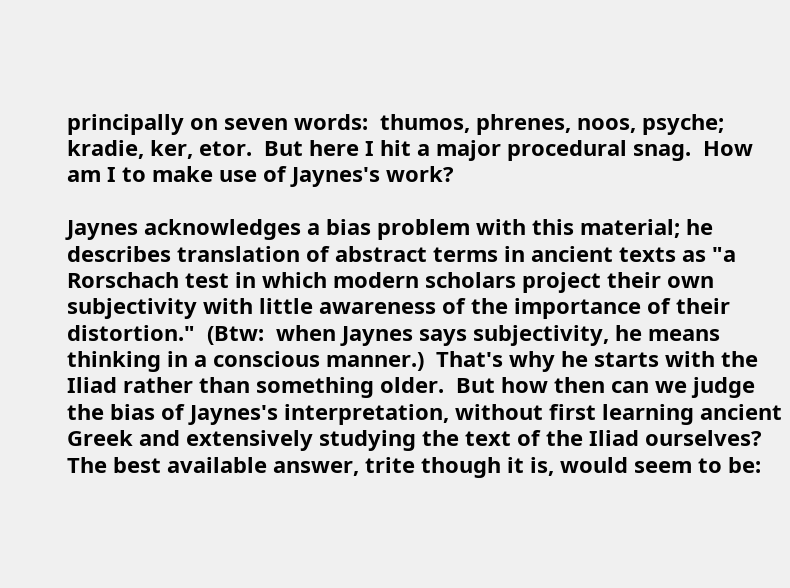principally on seven words:  thumos, phrenes, noos, psyche; kradie, ker, etor.  But here I hit a major procedural snag.  How am I to make use of Jaynes's work?

Jaynes acknowledges a bias problem with this material; he describes translation of abstract terms in ancient texts as "a Rorschach test in which modern scholars project their own subjectivity with little awareness of the importance of their distortion."  (Btw:  when Jaynes says subjectivity, he means thinking in a conscious manner.)  That's why he starts with the Iliad rather than something older.  But how then can we judge the bias of Jaynes's interpretation, without first learning ancient Greek and extensively studying the text of the Iliad ourselves?  The best available answer, trite though it is, would seem to be: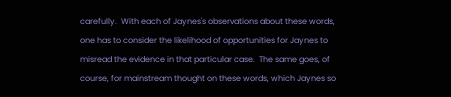carefully.  With each of Jaynes's observations about these words, one has to consider the likelihood of opportunities for Jaynes to misread the evidence in that particular case.  The same goes, of course, for mainstream thought on these words, which Jaynes so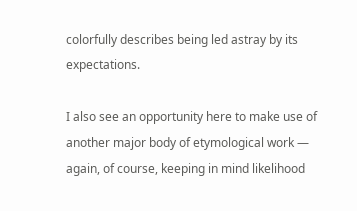colorfully describes being led astray by its expectations.

I also see an opportunity here to make use of another major body of etymological work — again, of course, keeping in mind likelihood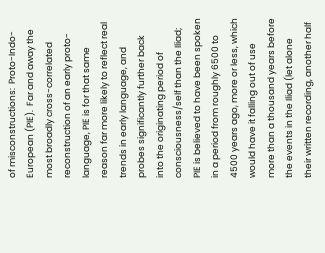of misconstructions:  Proto-Indo-European (PIE).  Far and away the most broadly cross-correlated reconstruction of an early proto-language, PIE is for that same reason far more likely to reflect real trends in early language, and probes significantly further back into the originating period of consciousness/self than the Iliad; PIE is believed to have been spoken in a period from roughly 6500 to 4500 years ago, more or less, which would have it falling out of use more than a thousand years before the events in the Iliad (let alone their written recording, another half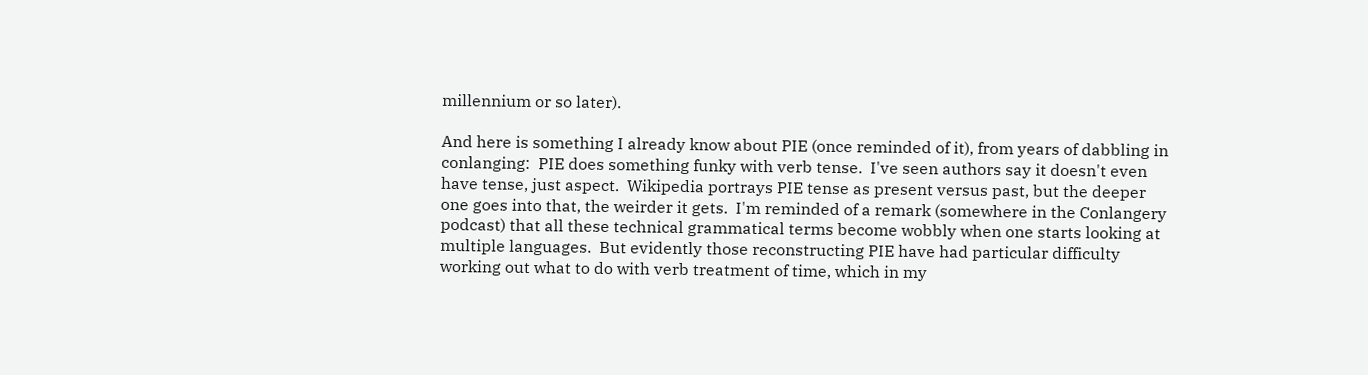millennium or so later).

And here is something I already know about PIE (once reminded of it), from years of dabbling in conlanging:  PIE does something funky with verb tense.  I've seen authors say it doesn't even have tense, just aspect.  Wikipedia portrays PIE tense as present versus past, but the deeper one goes into that, the weirder it gets.  I'm reminded of a remark (somewhere in the Conlangery podcast) that all these technical grammatical terms become wobbly when one starts looking at multiple languages.  But evidently those reconstructing PIE have had particular difficulty working out what to do with verb treatment of time, which in my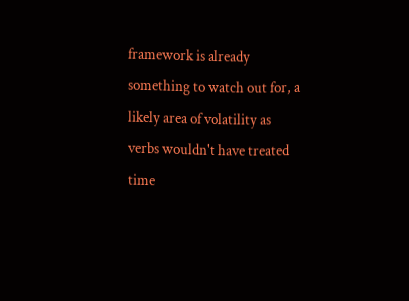framework is already something to watch out for, a likely area of volatility as verbs wouldn't have treated time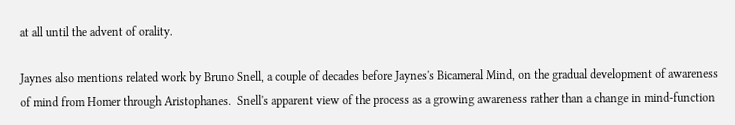at all until the advent of orality.

Jaynes also mentions related work by Bruno Snell, a couple of decades before Jaynes's Bicameral Mind, on the gradual development of awareness of mind from Homer through Aristophanes.  Snell's apparent view of the process as a growing awareness rather than a change in mind-function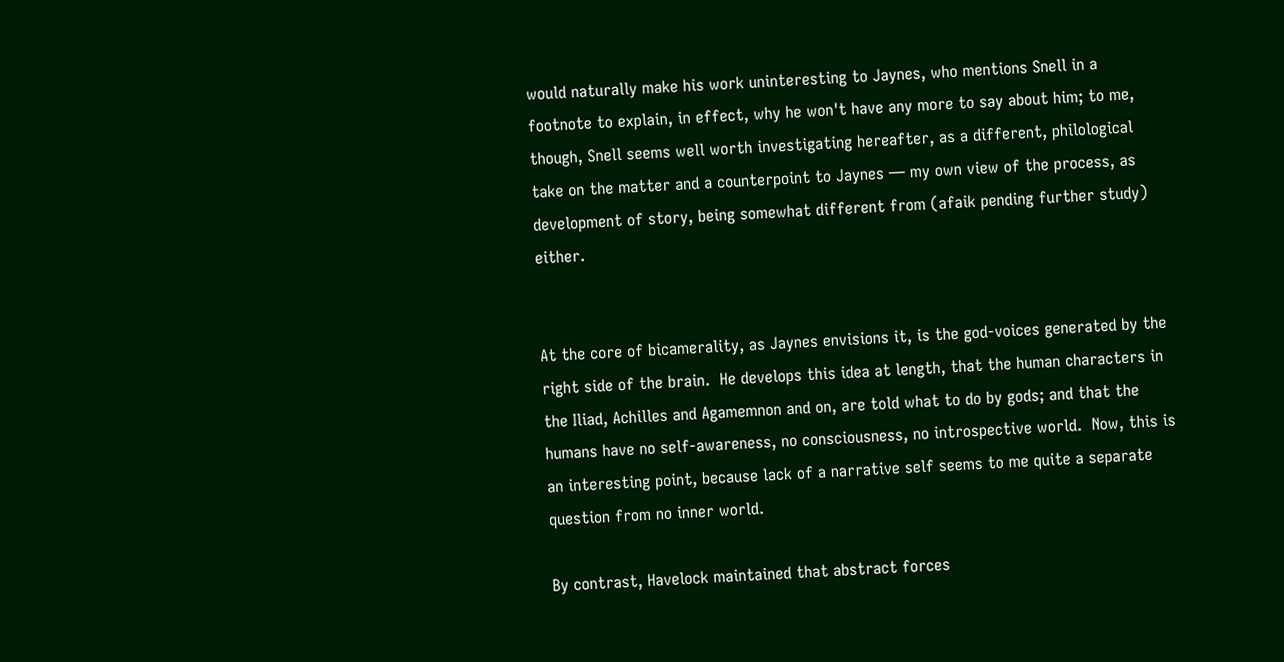would naturally make his work uninteresting to Jaynes, who mentions Snell in a footnote to explain, in effect, why he won't have any more to say about him; to me, though, Snell seems well worth investigating hereafter, as a different, philological take on the matter and a counterpoint to Jaynes — my own view of the process, as development of story, being somewhat different from (afaik pending further study) either.


At the core of bicamerality, as Jaynes envisions it, is the god-voices generated by the right side of the brain.  He develops this idea at length, that the human characters in the Iliad, Achilles and Agamemnon and on, are told what to do by gods; and that the humans have no self-awareness, no consciousness, no introspective world.  Now, this is an interesting point, because lack of a narrative self seems to me quite a separate question from no inner world.

By contrast, Havelock maintained that abstract forces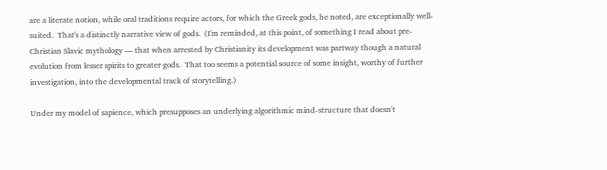are a literate notion, while oral traditions require actors, for which the Greek gods, he noted, are exceptionally well-suited.  That's a distinctly narrative view of gods.  (I'm reminded, at this point, of something I read about pre-Christian Slavic mythology — that when arrested by Christianity its development was partway though a natural evolution from lesser spirits to greater gods.  That too seems a potential source of some insight, worthy of further investigation, into the developmental track of storytelling.)

Under my model of sapience, which presupposes an underlying algorithmic mind-structure that doesn't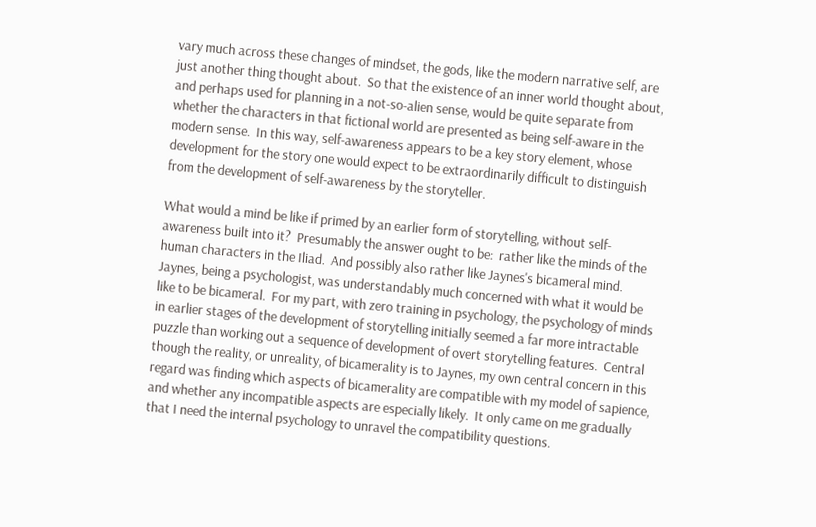vary much across these changes of mindset, the gods, like the modern narrative self, are just another thing thought about.  So that the existence of an inner world thought about, and perhaps used for planning in a not-so-alien sense, would be quite separate from whether the characters in that fictional world are presented as being self-aware in the modern sense.  In this way, self-awareness appears to be a key story element, whose development for the story one would expect to be extraordinarily difficult to distinguish from the development of self-awareness by the storyteller.

What would a mind be like if primed by an earlier form of storytelling, without self-awareness built into it?  Presumably the answer ought to be:  rather like the minds of the human characters in the Iliad.  And possibly also rather like Jaynes's bicameral mind.  Jaynes, being a psychologist, was understandably much concerned with what it would be like to be bicameral.  For my part, with zero training in psychology, the psychology of minds in earlier stages of the development of storytelling initially seemed a far more intractable puzzle than working out a sequence of development of overt storytelling features.  Central though the reality, or unreality, of bicamerality is to Jaynes, my own central concern in this regard was finding which aspects of bicamerality are compatible with my model of sapience, and whether any incompatible aspects are especially likely.  It only came on me gradually that I need the internal psychology to unravel the compatibility questions.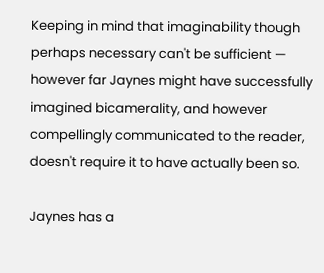Keeping in mind that imaginability though perhaps necessary can't be sufficient — however far Jaynes might have successfully imagined bicamerality, and however compellingly communicated to the reader, doesn't require it to have actually been so.

Jaynes has a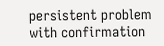persistent problem with confirmation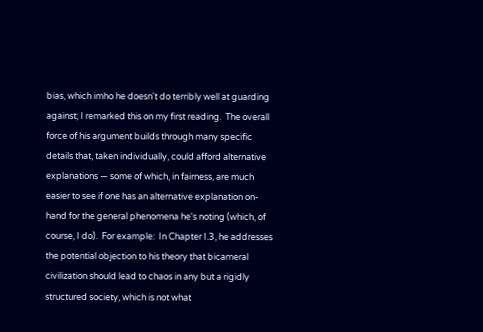bias, which imho he doesn't do terribly well at guarding against; I remarked this on my first reading.  The overall force of his argument builds through many specific details that, taken individually, could afford alternative explanations — some of which, in fairness, are much easier to see if one has an alternative explanation on-hand for the general phenomena he's noting (which, of course, I do).  For example:  In Chapter I.3, he addresses the potential objection to his theory that bicameral civilization should lead to chaos in any but a rigidly structured society, which is not what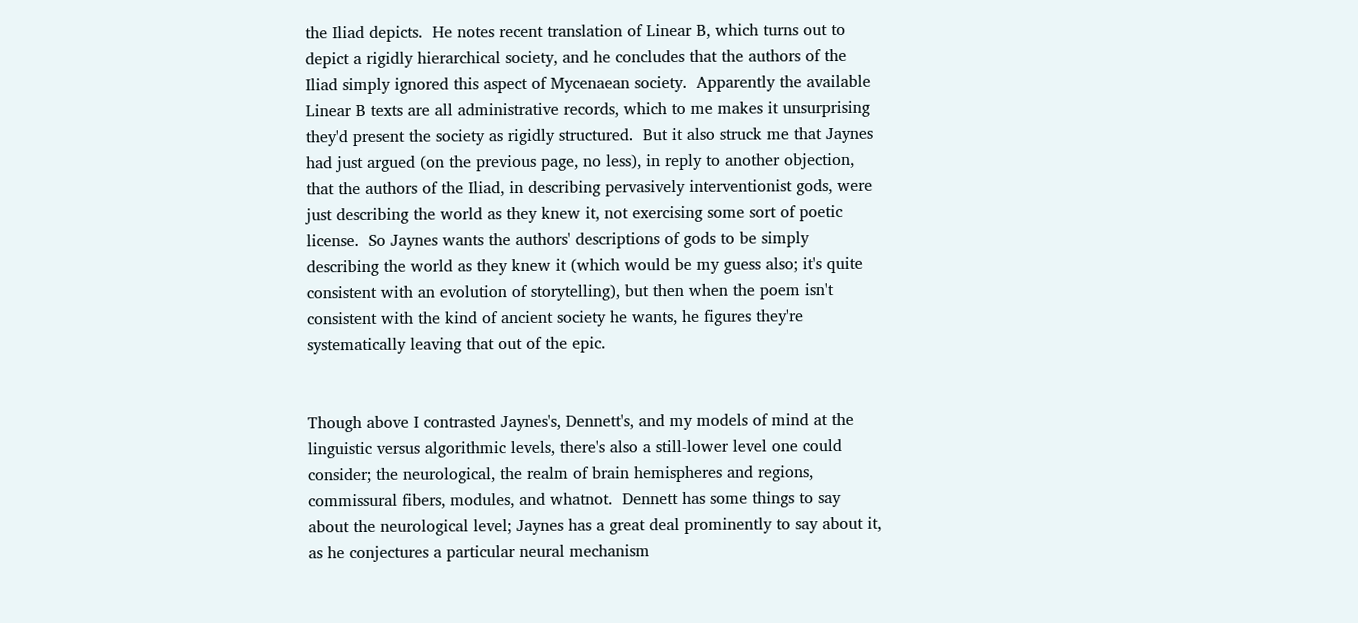the Iliad depicts.  He notes recent translation of Linear B, which turns out to depict a rigidly hierarchical society, and he concludes that the authors of the Iliad simply ignored this aspect of Mycenaean society.  Apparently the available Linear B texts are all administrative records, which to me makes it unsurprising they'd present the society as rigidly structured.  But it also struck me that Jaynes had just argued (on the previous page, no less), in reply to another objection, that the authors of the Iliad, in describing pervasively interventionist gods, were just describing the world as they knew it, not exercising some sort of poetic license.  So Jaynes wants the authors' descriptions of gods to be simply describing the world as they knew it (which would be my guess also; it's quite consistent with an evolution of storytelling), but then when the poem isn't consistent with the kind of ancient society he wants, he figures they're systematically leaving that out of the epic.


Though above I contrasted Jaynes's, Dennett's, and my models of mind at the linguistic versus algorithmic levels, there's also a still-lower level one could consider; the neurological, the realm of brain hemispheres and regions, commissural fibers, modules, and whatnot.  Dennett has some things to say about the neurological level; Jaynes has a great deal prominently to say about it, as he conjectures a particular neural mechanism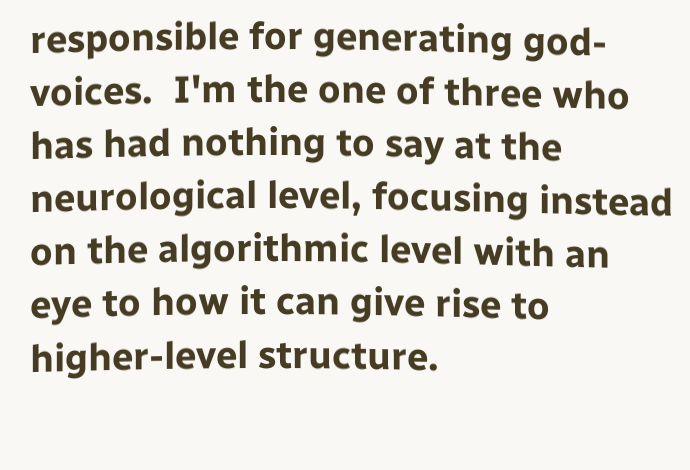responsible for generating god-voices.  I'm the one of three who has had nothing to say at the neurological level, focusing instead on the algorithmic level with an eye to how it can give rise to higher-level structure.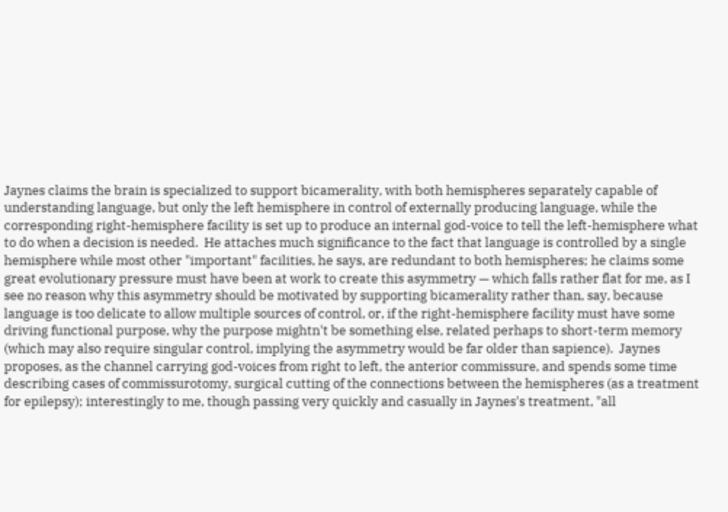Jaynes claims the brain is specialized to support bicamerality, with both hemispheres separately capable of understanding language, but only the left hemisphere in control of externally producing language, while the corresponding right-hemisphere facility is set up to produce an internal god-voice to tell the left-hemisphere what to do when a decision is needed.  He attaches much significance to the fact that language is controlled by a single hemisphere while most other "important" facilities, he says, are redundant to both hemispheres; he claims some great evolutionary pressure must have been at work to create this asymmetry — which falls rather flat for me, as I see no reason why this asymmetry should be motivated by supporting bicamerality rather than, say, because language is too delicate to allow multiple sources of control, or, if the right-hemisphere facility must have some driving functional purpose, why the purpose mightn't be something else, related perhaps to short-term memory (which may also require singular control, implying the asymmetry would be far older than sapience).  Jaynes proposes, as the channel carrying god-voices from right to left, the anterior commissure, and spends some time describing cases of commissurotomy, surgical cutting of the connections between the hemispheres (as a treatment for epilepsy); interestingly to me, though passing very quickly and casually in Jaynes's treatment, "all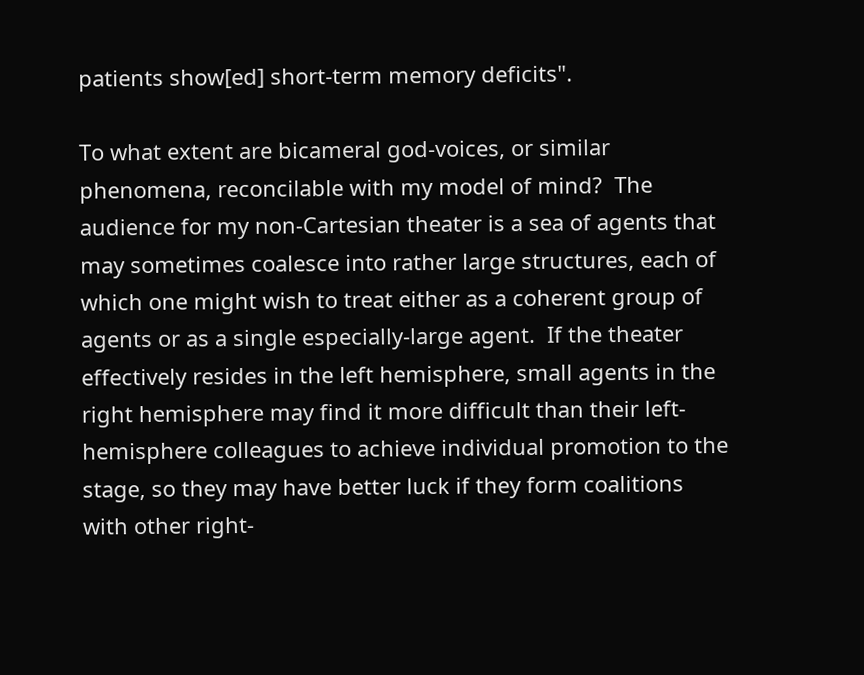patients show[ed] short-term memory deficits".

To what extent are bicameral god-voices, or similar phenomena, reconcilable with my model of mind?  The audience for my non-Cartesian theater is a sea of agents that may sometimes coalesce into rather large structures, each of which one might wish to treat either as a coherent group of agents or as a single especially-large agent.  If the theater effectively resides in the left hemisphere, small agents in the right hemisphere may find it more difficult than their left-hemisphere colleagues to achieve individual promotion to the stage, so they may have better luck if they form coalitions with other right-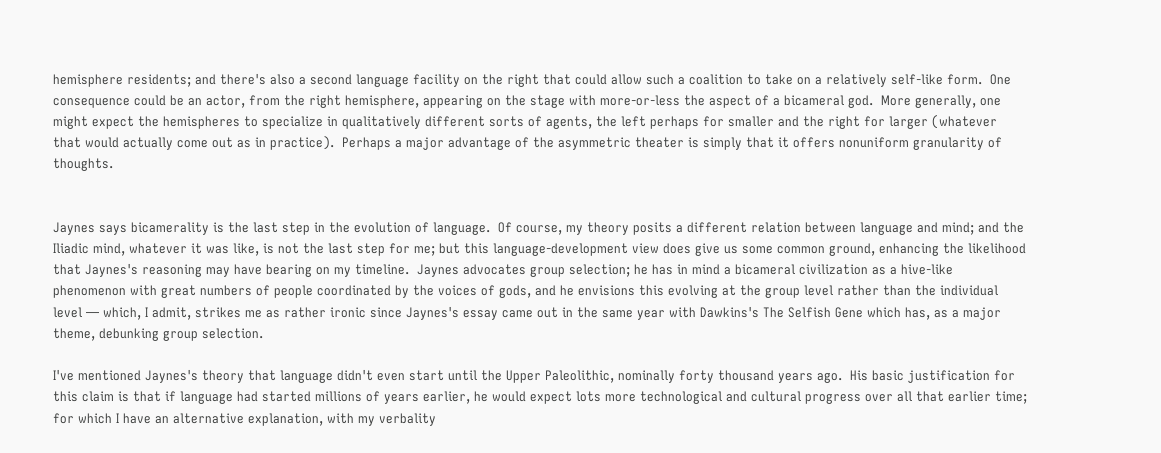hemisphere residents; and there's also a second language facility on the right that could allow such a coalition to take on a relatively self-like form.  One consequence could be an actor, from the right hemisphere, appearing on the stage with more-or-less the aspect of a bicameral god.  More generally, one might expect the hemispheres to specialize in qualitatively different sorts of agents, the left perhaps for smaller and the right for larger (whatever that would actually come out as in practice).  Perhaps a major advantage of the asymmetric theater is simply that it offers nonuniform granularity of thoughts.


Jaynes says bicamerality is the last step in the evolution of language.  Of course, my theory posits a different relation between language and mind; and the Iliadic mind, whatever it was like, is not the last step for me; but this language-development view does give us some common ground, enhancing the likelihood that Jaynes's reasoning may have bearing on my timeline.  Jaynes advocates group selection; he has in mind a bicameral civilization as a hive-like phenomenon with great numbers of people coordinated by the voices of gods, and he envisions this evolving at the group level rather than the individual level — which, I admit, strikes me as rather ironic since Jaynes's essay came out in the same year with Dawkins's The Selfish Gene which has, as a major theme, debunking group selection.

I've mentioned Jaynes's theory that language didn't even start until the Upper Paleolithic, nominally forty thousand years ago.  His basic justification for this claim is that if language had started millions of years earlier, he would expect lots more technological and cultural progress over all that earlier time; for which I have an alternative explanation, with my verbality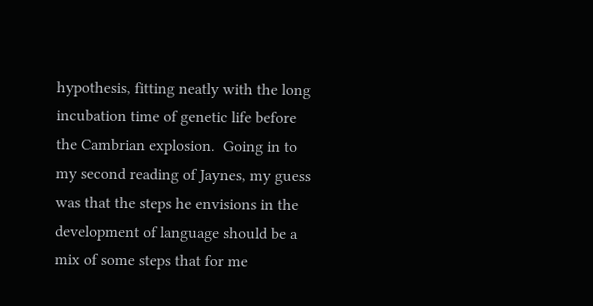hypothesis, fitting neatly with the long incubation time of genetic life before the Cambrian explosion.  Going in to my second reading of Jaynes, my guess was that the steps he envisions in the development of language should be a mix of some steps that for me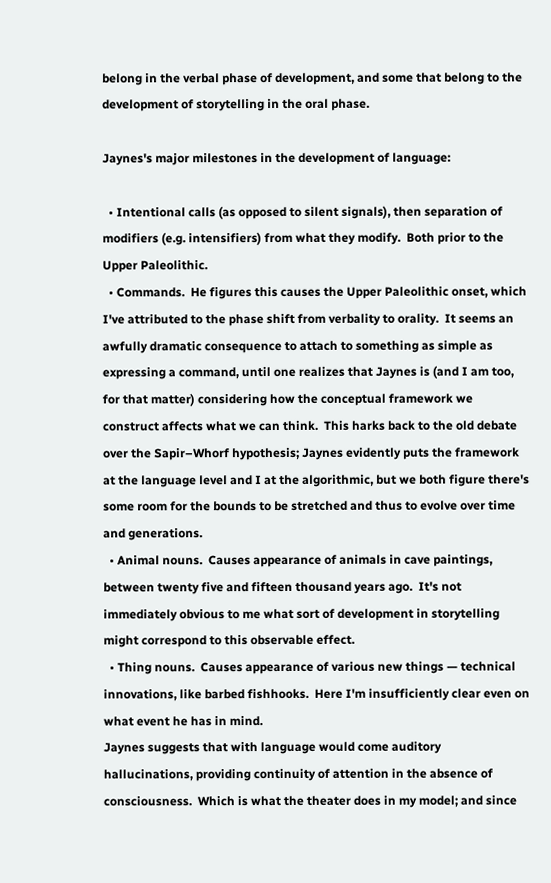belong in the verbal phase of development, and some that belong to the development of storytelling in the oral phase.

Jaynes's major milestones in the development of language:

  • Intentional calls (as opposed to silent signals), then separation of modifiers (e.g. intensifiers) from what they modify.  Both prior to the Upper Paleolithic.
  • Commands.  He figures this causes the Upper Paleolithic onset, which I've attributed to the phase shift from verbality to orality.  It seems an awfully dramatic consequence to attach to something as simple as expressing a command, until one realizes that Jaynes is (and I am too, for that matter) considering how the conceptual framework we construct affects what we can think.  This harks back to the old debate over the Sapir–Whorf hypothesis; Jaynes evidently puts the framework at the language level and I at the algorithmic, but we both figure there's some room for the bounds to be stretched and thus to evolve over time and generations.
  • Animal nouns.  Causes appearance of animals in cave paintings, between twenty five and fifteen thousand years ago.  It's not immediately obvious to me what sort of development in storytelling might correspond to this observable effect.
  • Thing nouns.  Causes appearance of various new things — technical innovations, like barbed fishhooks.  Here I'm insufficiently clear even on what event he has in mind.
Jaynes suggests that with language would come auditory hallucinations, providing continuity of attention in the absence of consciousness.  Which is what the theater does in my model; and since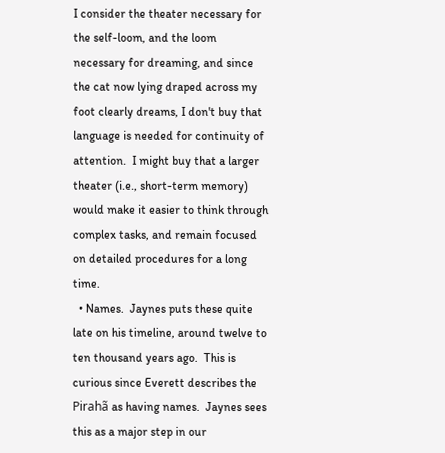I consider the theater necessary for the self-loom, and the loom necessary for dreaming, and since the cat now lying draped across my foot clearly dreams, I don't buy that language is needed for continuity of attention.  I might buy that a larger theater (i.e., short-term memory) would make it easier to think through complex tasks, and remain focused on detailed procedures for a long time.
  • Names.  Jaynes puts these quite late on his timeline, around twelve to ten thousand years ago.  This is curious since Everett describes the Pirahã as having names.  Jaynes sees this as a major step in our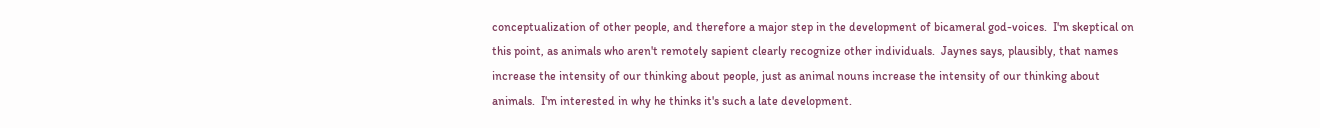conceptualization of other people, and therefore a major step in the development of bicameral god-voices.  I'm skeptical on this point, as animals who aren't remotely sapient clearly recognize other individuals.  Jaynes says, plausibly, that names increase the intensity of our thinking about people, just as animal nouns increase the intensity of our thinking about animals.  I'm interested in why he thinks it's such a late development.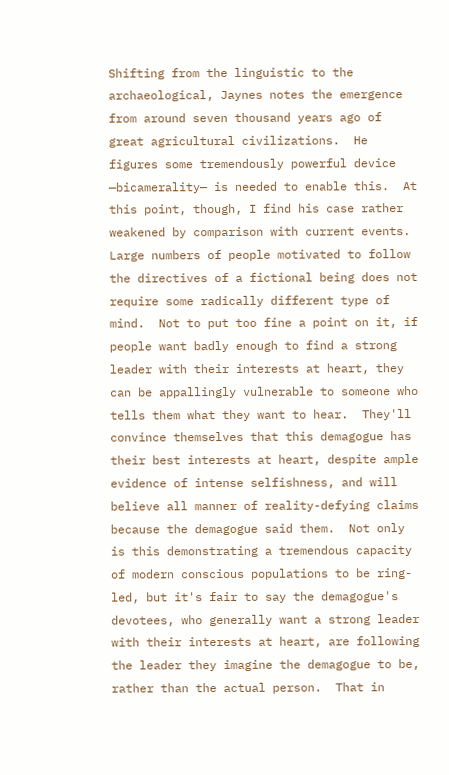Shifting from the linguistic to the archaeological, Jaynes notes the emergence from around seven thousand years ago of great agricultural civilizations.  He figures some tremendously powerful device —bicamerality— is needed to enable this.  At this point, though, I find his case rather weakened by comparison with current events.  Large numbers of people motivated to follow the directives of a fictional being does not require some radically different type of mind.  Not to put too fine a point on it, if people want badly enough to find a strong leader with their interests at heart, they can be appallingly vulnerable to someone who tells them what they want to hear.  They'll convince themselves that this demagogue has their best interests at heart, despite ample evidence of intense selfishness, and will believe all manner of reality-defying claims because the demagogue said them.  Not only is this demonstrating a tremendous capacity of modern conscious populations to be ring-led, but it's fair to say the demagogue's devotees, who generally want a strong leader with their interests at heart, are following the leader they imagine the demagogue to be, rather than the actual person.  That in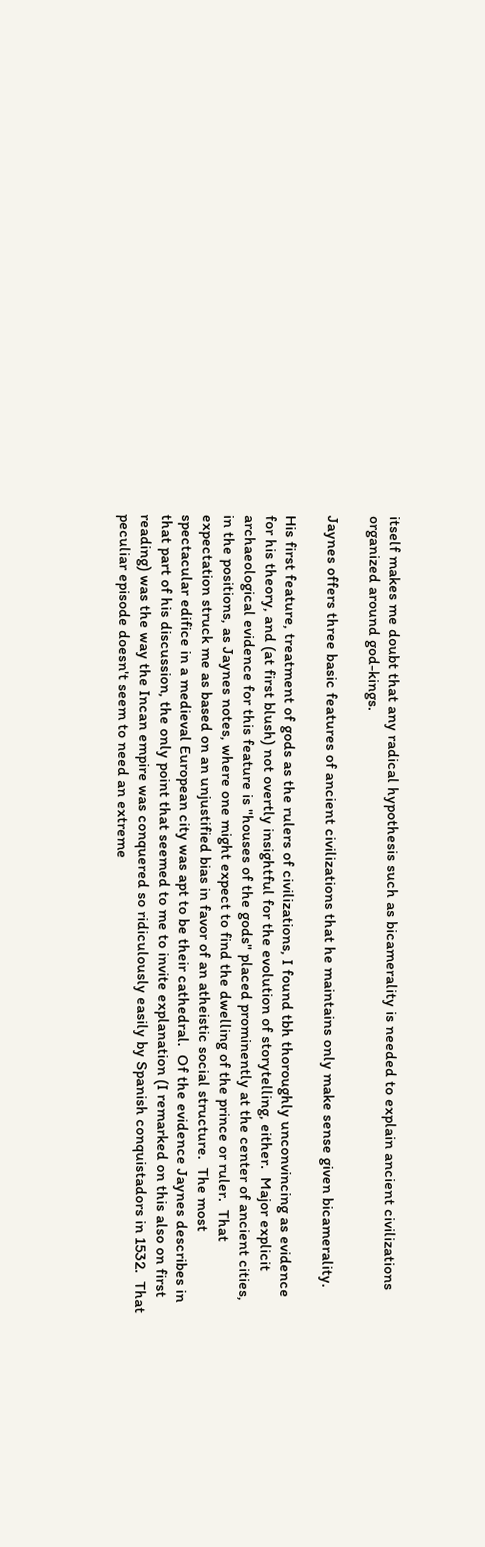itself makes me doubt that any radical hypothesis such as bicamerality is needed to explain ancient civilizations organized around god-kings.

Jaynes offers three basic features of ancient civilizations that he maintains only make sense given bicamerality.

His first feature, treatment of gods as the rulers of civilizations, I found tbh thoroughly unconvincing as evidence for his theory, and (at first blush) not overtly insightful for the evolution of storytelling, either.  Major explicit archaeological evidence for this feature is "houses of the gods" placed prominently at the center of ancient cities, in the positions, as Jaynes notes, where one might expect to find the dwelling of the prince or ruler.  That expectation struck me as based on an unjustified bias in favor of an atheistic social structure.  The most spectacular edifice in a medieval European city was apt to be their cathedral.  Of the evidence Jaynes describes in that part of his discussion, the only point that seemed to me to invite explanation (I remarked on this also on first reading) was the way the Incan empire was conquered so ridiculously easily by Spanish conquistadors in 1532.  That peculiar episode doesn't seem to need an extreme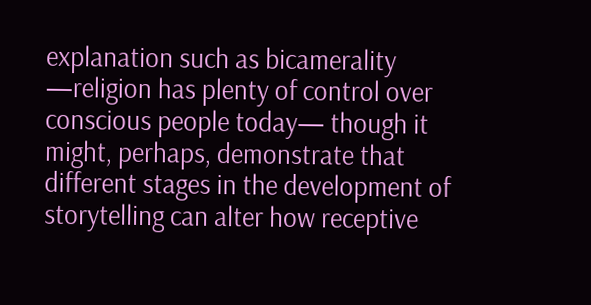explanation such as bicamerality —religion has plenty of control over conscious people today— though it might, perhaps, demonstrate that different stages in the development of storytelling can alter how receptive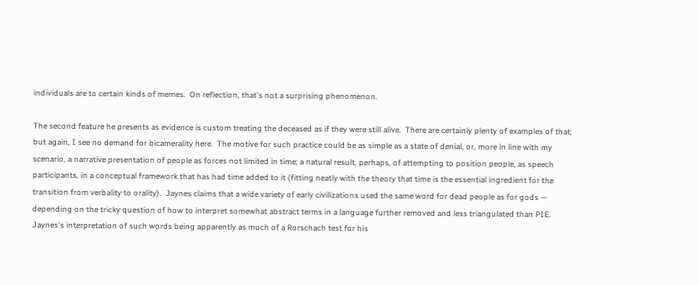individuals are to certain kinds of memes.  On reflection, that's not a surprising phenomenon.

The second feature he presents as evidence is custom treating the deceased as if they were still alive.  There are certainly plenty of examples of that; but again, I see no demand for bicamerality here.  The motive for such practice could be as simple as a state of denial, or, more in line with my scenario, a narrative presentation of people as forces not limited in time; a natural result, perhaps, of attempting to position people, as speech participants, in a conceptual framework that has had time added to it (fitting neatly with the theory that time is the essential ingredient for the transition from verbality to orality).  Jaynes claims that a wide variety of early civilizations used the same word for dead people as for gods — depending on the tricky question of how to interpret somewhat abstract terms in a language further removed and less triangulated than PIE.  Jaynes's interpretation of such words being apparently as much of a Rorschach test for his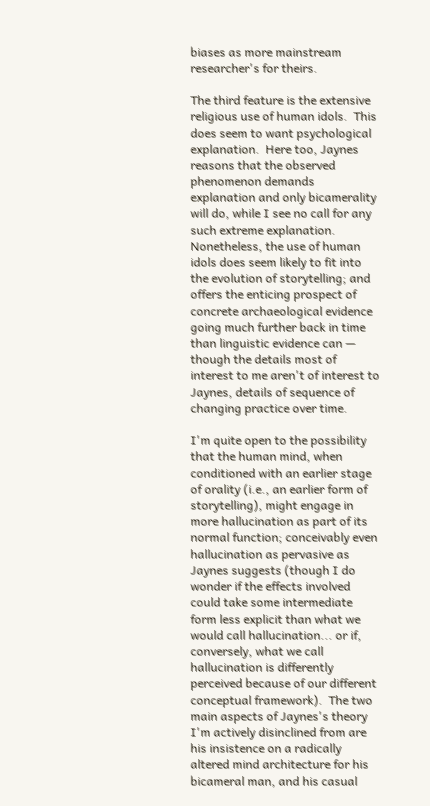biases as more mainstream researcher's for theirs.

The third feature is the extensive religious use of human idols.  This does seem to want psychological explanation.  Here too, Jaynes reasons that the observed phenomenon demands explanation and only bicamerality will do, while I see no call for any such extreme explanation.  Nonetheless, the use of human idols does seem likely to fit into the evolution of storytelling; and offers the enticing prospect of concrete archaeological evidence going much further back in time than linguistic evidence can — though the details most of interest to me aren't of interest to Jaynes, details of sequence of changing practice over time.

I'm quite open to the possibility that the human mind, when conditioned with an earlier stage of orality (i.e., an earlier form of storytelling), might engage in more hallucination as part of its normal function; conceivably even hallucination as pervasive as Jaynes suggests (though I do wonder if the effects involved could take some intermediate form less explicit than what we would call hallucination... or if, conversely, what we call hallucination is differently perceived because of our different conceptual framework).  The two main aspects of Jaynes's theory I'm actively disinclined from are his insistence on a radically altered mind architecture for his bicameral man, and his casual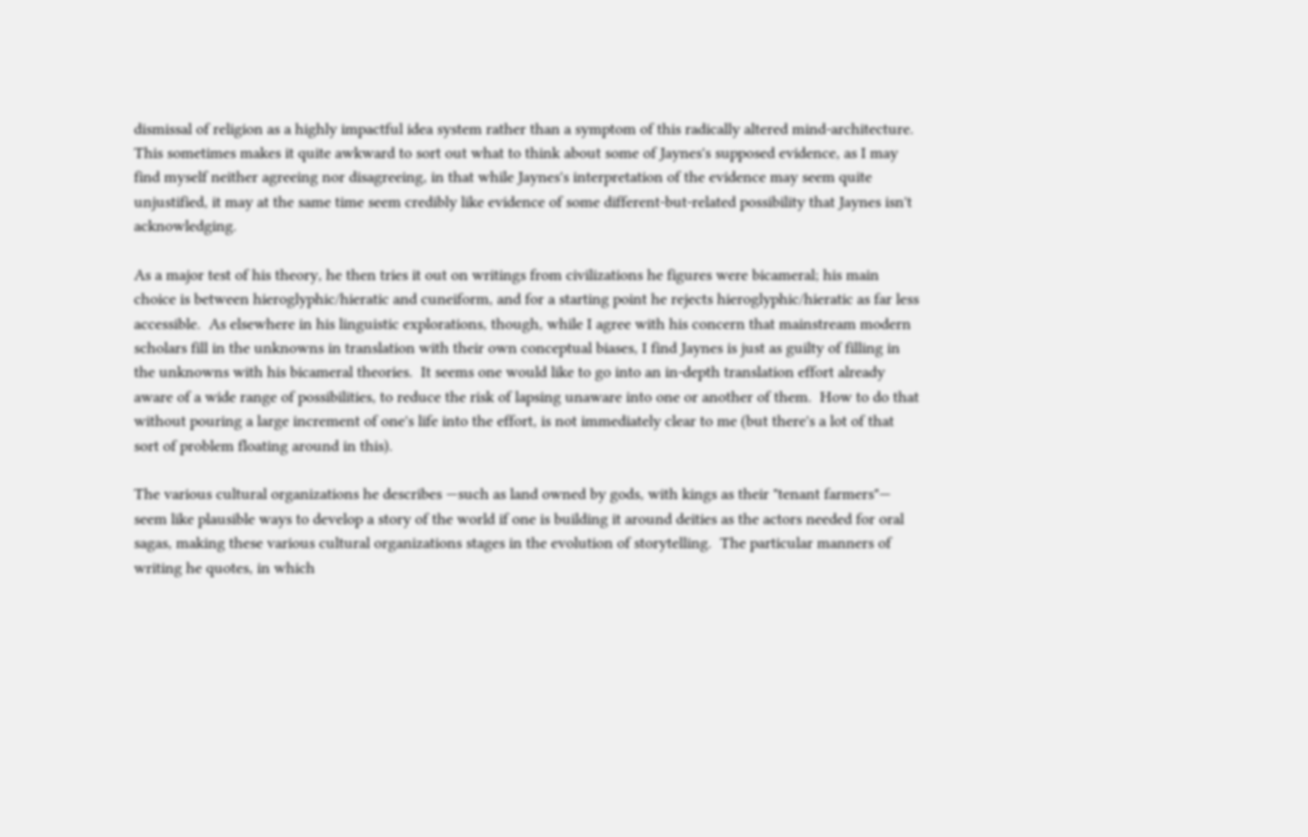dismissal of religion as a highly impactful idea system rather than a symptom of this radically altered mind-architecture.  This sometimes makes it quite awkward to sort out what to think about some of Jaynes's supposed evidence, as I may find myself neither agreeing nor disagreeing, in that while Jaynes's interpretation of the evidence may seem quite unjustified, it may at the same time seem credibly like evidence of some different-but-related possibility that Jaynes isn't acknowledging.

As a major test of his theory, he then tries it out on writings from civilizations he figures were bicameral; his main choice is between hieroglyphic/hieratic and cuneiform, and for a starting point he rejects hieroglyphic/hieratic as far less accessible.  As elsewhere in his linguistic explorations, though, while I agree with his concern that mainstream modern scholars fill in the unknowns in translation with their own conceptual biases, I find Jaynes is just as guilty of filling in the unknowns with his bicameral theories.  It seems one would like to go into an in-depth translation effort already aware of a wide range of possibilities, to reduce the risk of lapsing unaware into one or another of them.  How to do that without pouring a large increment of one's life into the effort, is not immediately clear to me (but there's a lot of that sort of problem floating around in this).

The various cultural organizations he describes —such as land owned by gods, with kings as their "tenant farmers"— seem like plausible ways to develop a story of the world if one is building it around deities as the actors needed for oral sagas, making these various cultural organizations stages in the evolution of storytelling.  The particular manners of writing he quotes, in which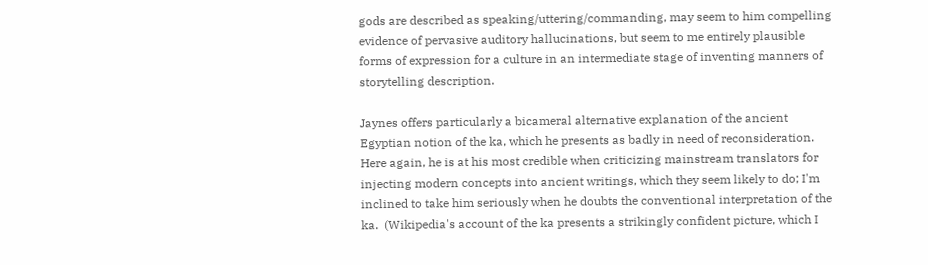gods are described as speaking/uttering/commanding, may seem to him compelling evidence of pervasive auditory hallucinations, but seem to me entirely plausible forms of expression for a culture in an intermediate stage of inventing manners of storytelling description.

Jaynes offers particularly a bicameral alternative explanation of the ancient Egyptian notion of the ka, which he presents as badly in need of reconsideration.  Here again, he is at his most credible when criticizing mainstream translators for injecting modern concepts into ancient writings, which they seem likely to do; I'm inclined to take him seriously when he doubts the conventional interpretation of the ka.  (Wikipedia's account of the ka presents a strikingly confident picture, which I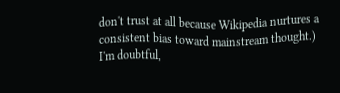don't trust at all because Wikipedia nurtures a consistent bias toward mainstream thought.)  I'm doubtful,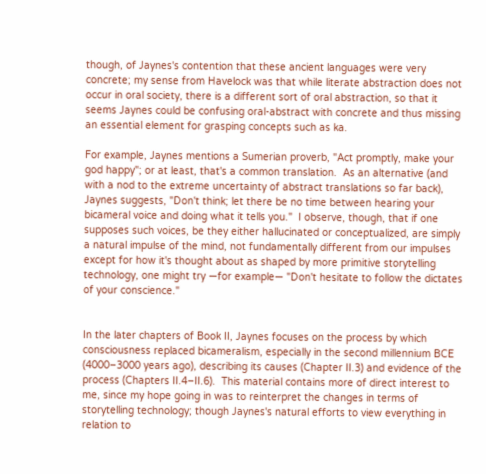though, of Jaynes's contention that these ancient languages were very concrete; my sense from Havelock was that while literate abstraction does not occur in oral society, there is a different sort of oral abstraction, so that it seems Jaynes could be confusing oral-abstract with concrete and thus missing an essential element for grasping concepts such as ka.

For example, Jaynes mentions a Sumerian proverb, "Act promptly, make your god happy"; or at least, that's a common translation.  As an alternative (and with a nod to the extreme uncertainty of abstract translations so far back), Jaynes suggests, "Don't think; let there be no time between hearing your bicameral voice and doing what it tells you."  I observe, though, that if one supposes such voices, be they either hallucinated or conceptualized, are simply a natural impulse of the mind, not fundamentally different from our impulses except for how it's thought about as shaped by more primitive storytelling technology, one might try —for example— "Don't hesitate to follow the dictates of your conscience."


In the later chapters of Book II, Jaynes focuses on the process by which consciousness replaced bicameralism, especially in the second millennium BCE (4000–3000 years ago), describing its causes (Chapter II.3) and evidence of the process (Chapters II.4–II.6).  This material contains more of direct interest to me, since my hope going in was to reinterpret the changes in terms of storytelling technology; though Jaynes's natural efforts to view everything in relation to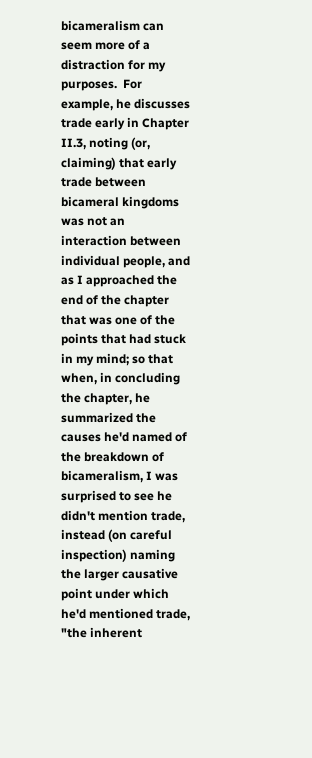bicameralism can seem more of a distraction for my purposes.  For example, he discusses trade early in Chapter II.3, noting (or, claiming) that early trade between bicameral kingdoms was not an interaction between individual people, and as I approached the end of the chapter that was one of the points that had stuck in my mind; so that when, in concluding the chapter, he summarized the causes he'd named of the breakdown of bicameralism, I was surprised to see he didn't mention trade, instead (on careful inspection) naming the larger causative point under which he'd mentioned trade, "the inherent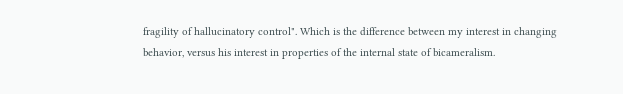fragility of hallucinatory control". Which is the difference between my interest in changing behavior, versus his interest in properties of the internal state of bicameralism.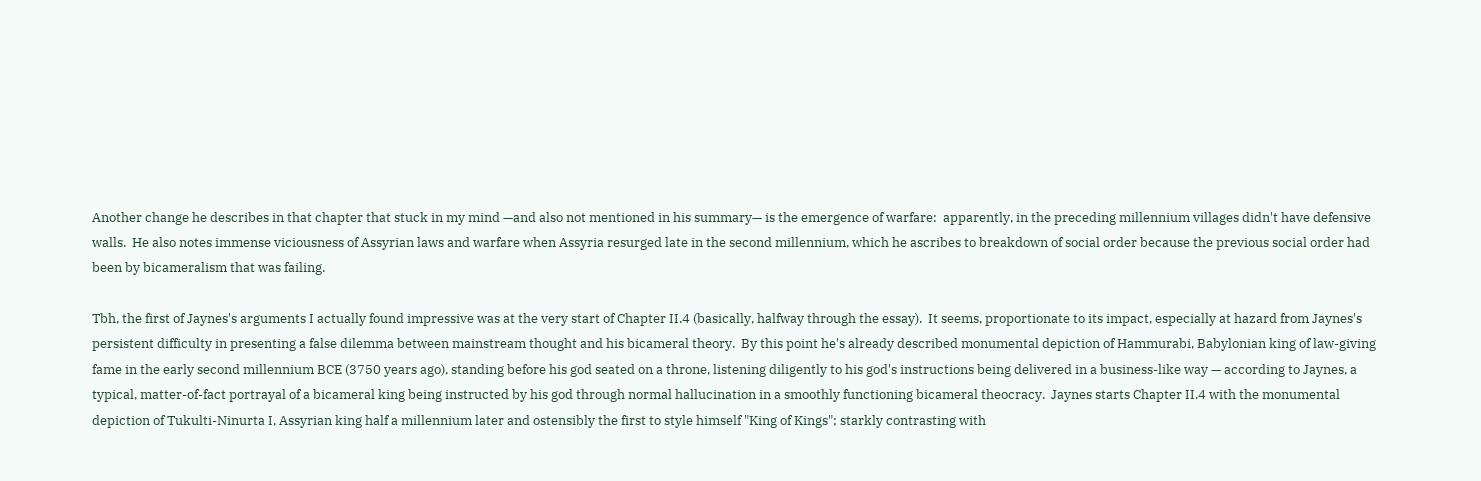Another change he describes in that chapter that stuck in my mind —and also not mentioned in his summary— is the emergence of warfare:  apparently, in the preceding millennium villages didn't have defensive walls.  He also notes immense viciousness of Assyrian laws and warfare when Assyria resurged late in the second millennium, which he ascribes to breakdown of social order because the previous social order had been by bicameralism that was failing.

Tbh, the first of Jaynes's arguments I actually found impressive was at the very start of Chapter II.4 (basically, halfway through the essay).  It seems, proportionate to its impact, especially at hazard from Jaynes's persistent difficulty in presenting a false dilemma between mainstream thought and his bicameral theory.  By this point he's already described monumental depiction of Hammurabi, Babylonian king of law-giving fame in the early second millennium BCE (3750 years ago), standing before his god seated on a throne, listening diligently to his god's instructions being delivered in a business-like way — according to Jaynes, a typical, matter-of-fact portrayal of a bicameral king being instructed by his god through normal hallucination in a smoothly functioning bicameral theocracy.  Jaynes starts Chapter II.4 with the monumental depiction of Tukulti-Ninurta I, Assyrian king half a millennium later and ostensibly the first to style himself "King of Kings"; starkly contrasting with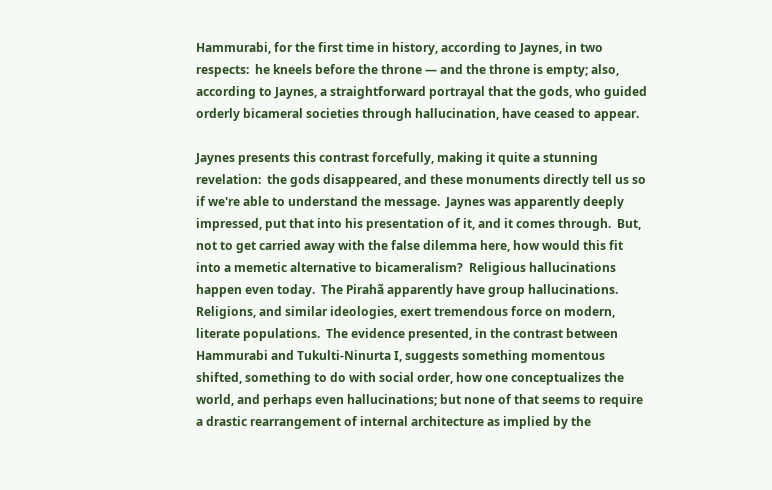Hammurabi, for the first time in history, according to Jaynes, in two respects:  he kneels before the throne — and the throne is empty; also, according to Jaynes, a straightforward portrayal that the gods, who guided orderly bicameral societies through hallucination, have ceased to appear.

Jaynes presents this contrast forcefully, making it quite a stunning revelation:  the gods disappeared, and these monuments directly tell us so if we're able to understand the message.  Jaynes was apparently deeply impressed, put that into his presentation of it, and it comes through.  But, not to get carried away with the false dilemma here, how would this fit into a memetic alternative to bicameralism?  Religious hallucinations happen even today.  The Pirahã apparently have group hallucinations.  Religions, and similar ideologies, exert tremendous force on modern, literate populations.  The evidence presented, in the contrast between Hammurabi and Tukulti-Ninurta I, suggests something momentous shifted, something to do with social order, how one conceptualizes the world, and perhaps even hallucinations; but none of that seems to require a drastic rearrangement of internal architecture as implied by the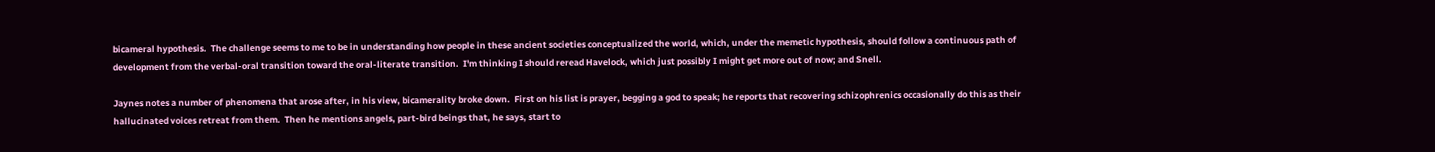bicameral hypothesis.  The challenge seems to me to be in understanding how people in these ancient societies conceptualized the world, which, under the memetic hypothesis, should follow a continuous path of development from the verbal-oral transition toward the oral-literate transition.  I'm thinking I should reread Havelock, which just possibly I might get more out of now; and Snell.

Jaynes notes a number of phenomena that arose after, in his view, bicamerality broke down.  First on his list is prayer, begging a god to speak; he reports that recovering schizophrenics occasionally do this as their hallucinated voices retreat from them.  Then he mentions angels, part-bird beings that, he says, start to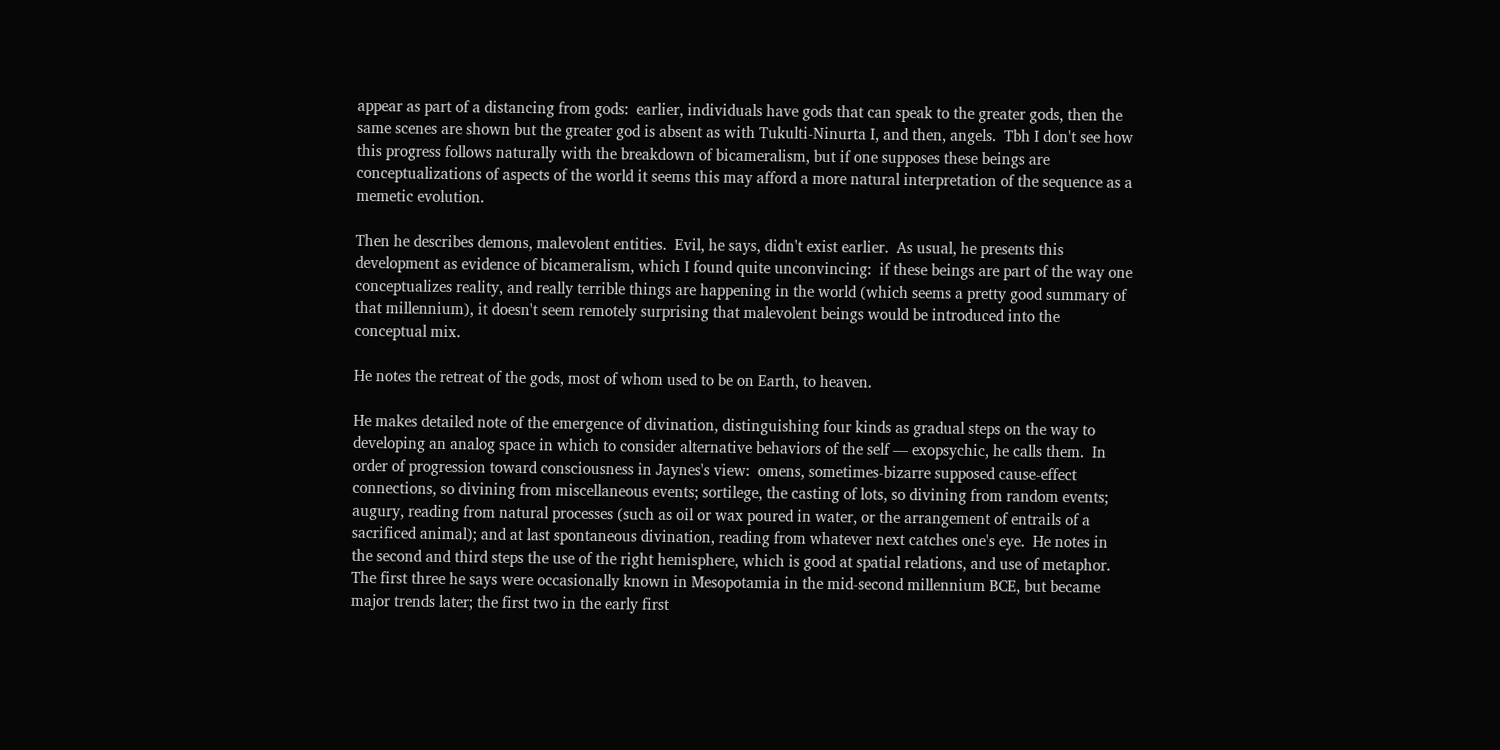appear as part of a distancing from gods:  earlier, individuals have gods that can speak to the greater gods, then the same scenes are shown but the greater god is absent as with Tukulti-Ninurta I, and then, angels.  Tbh I don't see how this progress follows naturally with the breakdown of bicameralism, but if one supposes these beings are conceptualizations of aspects of the world it seems this may afford a more natural interpretation of the sequence as a memetic evolution.

Then he describes demons, malevolent entities.  Evil, he says, didn't exist earlier.  As usual, he presents this development as evidence of bicameralism, which I found quite unconvincing:  if these beings are part of the way one conceptualizes reality, and really terrible things are happening in the world (which seems a pretty good summary of that millennium), it doesn't seem remotely surprising that malevolent beings would be introduced into the conceptual mix.

He notes the retreat of the gods, most of whom used to be on Earth, to heaven.

He makes detailed note of the emergence of divination, distinguishing four kinds as gradual steps on the way to developing an analog space in which to consider alternative behaviors of the self — exopsychic, he calls them.  In order of progression toward consciousness in Jaynes's view:  omens, sometimes-bizarre supposed cause-effect connections, so divining from miscellaneous events; sortilege, the casting of lots, so divining from random events; augury, reading from natural processes (such as oil or wax poured in water, or the arrangement of entrails of a sacrificed animal); and at last spontaneous divination, reading from whatever next catches one's eye.  He notes in the second and third steps the use of the right hemisphere, which is good at spatial relations, and use of metaphor.  The first three he says were occasionally known in Mesopotamia in the mid-second millennium BCE, but became major trends later; the first two in the early first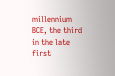millennium BCE, the third in the late first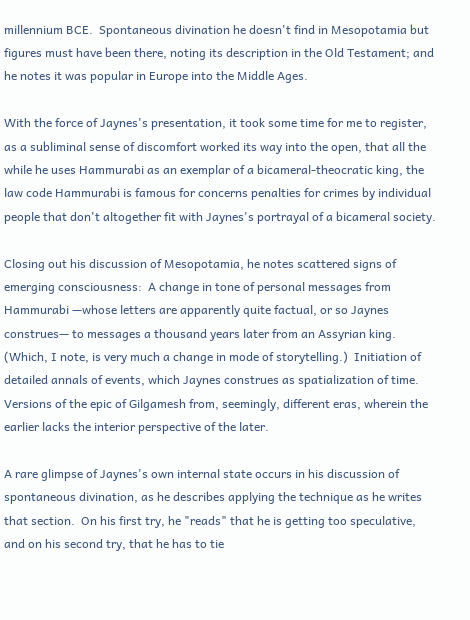millennium BCE.  Spontaneous divination he doesn't find in Mesopotamia but figures must have been there, noting its description in the Old Testament; and he notes it was popular in Europe into the Middle Ages.

With the force of Jaynes's presentation, it took some time for me to register, as a subliminal sense of discomfort worked its way into the open, that all the while he uses Hammurabi as an exemplar of a bicameral-theocratic king, the law code Hammurabi is famous for concerns penalties for crimes by individual people that don't altogether fit with Jaynes's portrayal of a bicameral society.

Closing out his discussion of Mesopotamia, he notes scattered signs of emerging consciousness:  A change in tone of personal messages from Hammurabi —whose letters are apparently quite factual, or so Jaynes construes— to messages a thousand years later from an Assyrian king.  (Which, I note, is very much a change in mode of storytelling.)  Initiation of detailed annals of events, which Jaynes construes as spatialization of time.  Versions of the epic of Gilgamesh from, seemingly, different eras, wherein the earlier lacks the interior perspective of the later.

A rare glimpse of Jaynes's own internal state occurs in his discussion of spontaneous divination, as he describes applying the technique as he writes that section.  On his first try, he "reads" that he is getting too speculative, and on his second try, that he has to tie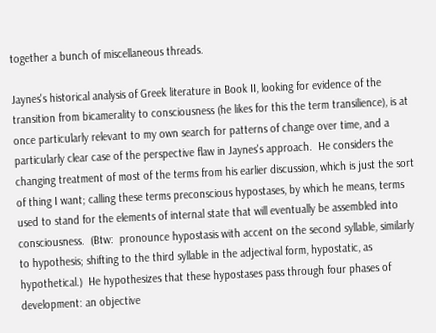together a bunch of miscellaneous threads.

Jaynes's historical analysis of Greek literature in Book II, looking for evidence of the transition from bicamerality to consciousness (he likes for this the term transilience), is at once particularly relevant to my own search for patterns of change over time, and a particularly clear case of the perspective flaw in Jaynes's approach.  He considers the changing treatment of most of the terms from his earlier discussion, which is just the sort of thing I want; calling these terms preconscious hypostases, by which he means, terms used to stand for the elements of internal state that will eventually be assembled into consciousness.  (Btw:  pronounce hypostasis with accent on the second syllable, similarly to hypothesis; shifting to the third syllable in the adjectival form, hypostatic, as hypothetical.)  He hypothesizes that these hypostases pass through four phases of development: an objective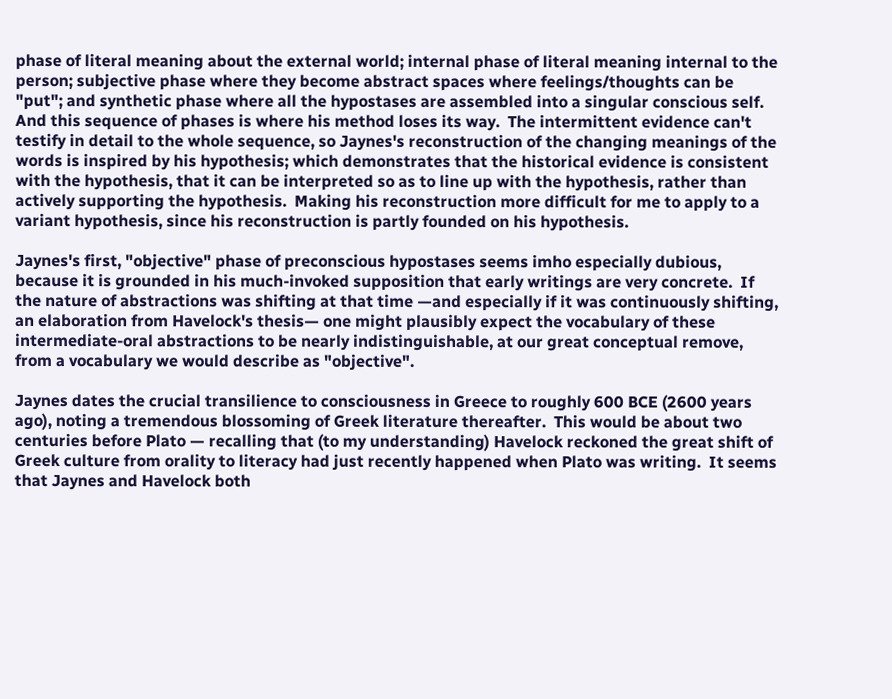phase of literal meaning about the external world; internal phase of literal meaning internal to the person; subjective phase where they become abstract spaces where feelings/thoughts can be "put"; and synthetic phase where all the hypostases are assembled into a singular conscious self.  And this sequence of phases is where his method loses its way.  The intermittent evidence can't testify in detail to the whole sequence, so Jaynes's reconstruction of the changing meanings of the words is inspired by his hypothesis; which demonstrates that the historical evidence is consistent with the hypothesis, that it can be interpreted so as to line up with the hypothesis, rather than actively supporting the hypothesis.  Making his reconstruction more difficult for me to apply to a variant hypothesis, since his reconstruction is partly founded on his hypothesis.

Jaynes's first, "objective" phase of preconscious hypostases seems imho especially dubious, because it is grounded in his much-invoked supposition that early writings are very concrete.  If the nature of abstractions was shifting at that time —and especially if it was continuously shifting, an elaboration from Havelock's thesis— one might plausibly expect the vocabulary of these intermediate-oral abstractions to be nearly indistinguishable, at our great conceptual remove, from a vocabulary we would describe as "objective".

Jaynes dates the crucial transilience to consciousness in Greece to roughly 600 BCE (2600 years ago), noting a tremendous blossoming of Greek literature thereafter.  This would be about two centuries before Plato — recalling that (to my understanding) Havelock reckoned the great shift of Greek culture from orality to literacy had just recently happened when Plato was writing.  It seems that Jaynes and Havelock both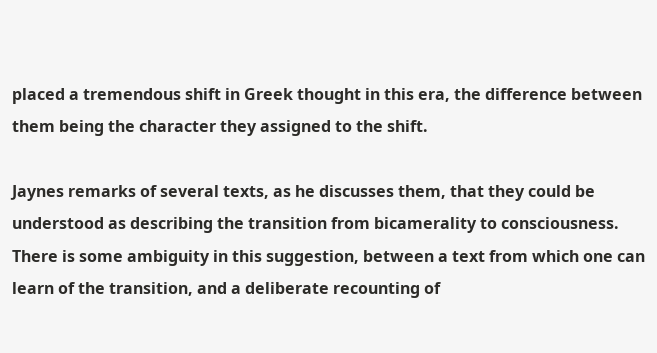placed a tremendous shift in Greek thought in this era, the difference between them being the character they assigned to the shift.

Jaynes remarks of several texts, as he discusses them, that they could be understood as describing the transition from bicamerality to consciousness.  There is some ambiguity in this suggestion, between a text from which one can learn of the transition, and a deliberate recounting of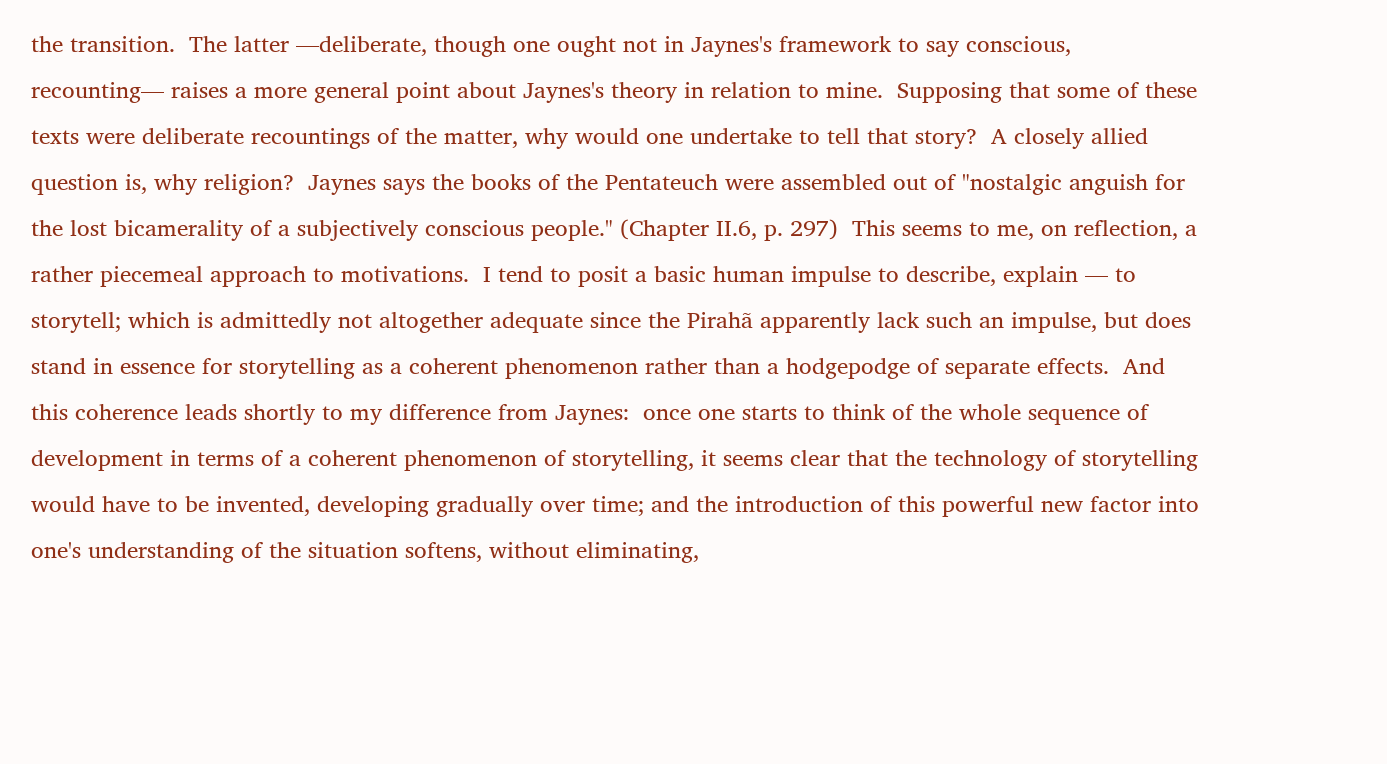the transition.  The latter —deliberate, though one ought not in Jaynes's framework to say conscious, recounting— raises a more general point about Jaynes's theory in relation to mine.  Supposing that some of these texts were deliberate recountings of the matter, why would one undertake to tell that story?  A closely allied question is, why religion?  Jaynes says the books of the Pentateuch were assembled out of "nostalgic anguish for the lost bicamerality of a subjectively conscious people." (Chapter II.6, p. 297)  This seems to me, on reflection, a rather piecemeal approach to motivations.  I tend to posit a basic human impulse to describe, explain — to storytell; which is admittedly not altogether adequate since the Pirahã apparently lack such an impulse, but does stand in essence for storytelling as a coherent phenomenon rather than a hodgepodge of separate effects.  And this coherence leads shortly to my difference from Jaynes:  once one starts to think of the whole sequence of development in terms of a coherent phenomenon of storytelling, it seems clear that the technology of storytelling would have to be invented, developing gradually over time; and the introduction of this powerful new factor into one's understanding of the situation softens, without eliminating,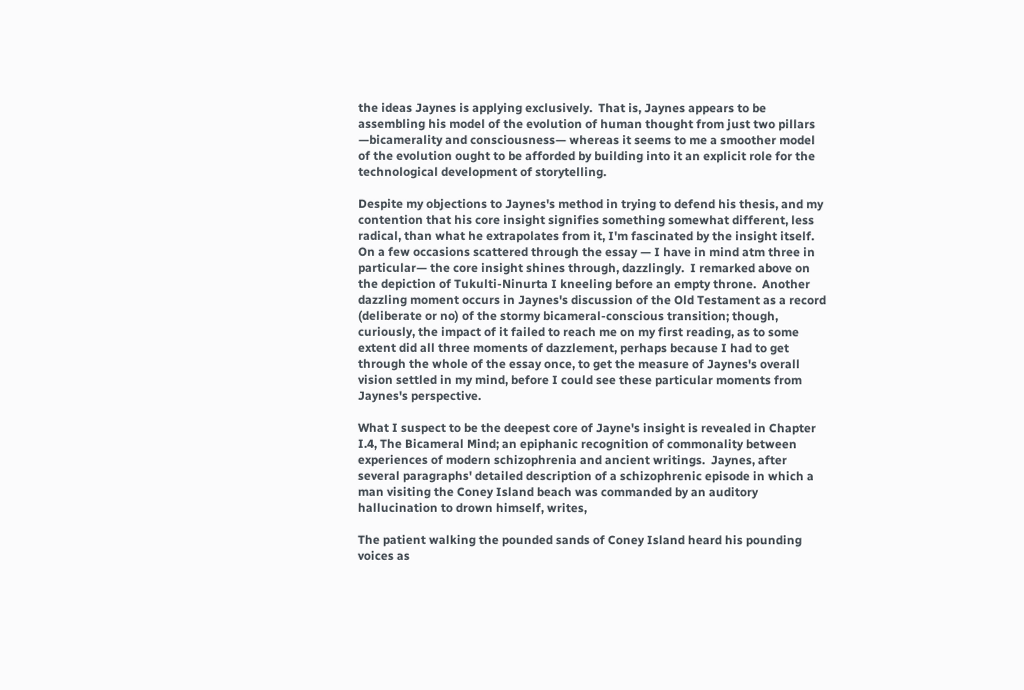the ideas Jaynes is applying exclusively.  That is, Jaynes appears to be assembling his model of the evolution of human thought from just two pillars —bicamerality and consciousness— whereas it seems to me a smoother model of the evolution ought to be afforded by building into it an explicit role for the technological development of storytelling.

Despite my objections to Jaynes's method in trying to defend his thesis, and my contention that his core insight signifies something somewhat different, less radical, than what he extrapolates from it, I'm fascinated by the insight itself.  On a few occasions scattered through the essay — I have in mind atm three in particular— the core insight shines through, dazzlingly.  I remarked above on the depiction of Tukulti-Ninurta I kneeling before an empty throne.  Another dazzling moment occurs in Jaynes's discussion of the Old Testament as a record (deliberate or no) of the stormy bicameral-conscious transition; though, curiously, the impact of it failed to reach me on my first reading, as to some extent did all three moments of dazzlement, perhaps because I had to get through the whole of the essay once, to get the measure of Jaynes's overall vision settled in my mind, before I could see these particular moments from Jaynes's perspective.

What I suspect to be the deepest core of Jayne's insight is revealed in Chapter I.4, The Bicameral Mind; an epiphanic recognition of commonality between experiences of modern schizophrenia and ancient writings.  Jaynes, after several paragraphs' detailed description of a schizophrenic episode in which a man visiting the Coney Island beach was commanded by an auditory hallucination to drown himself, writes,

The patient walking the pounded sands of Coney Island heard his pounding voices as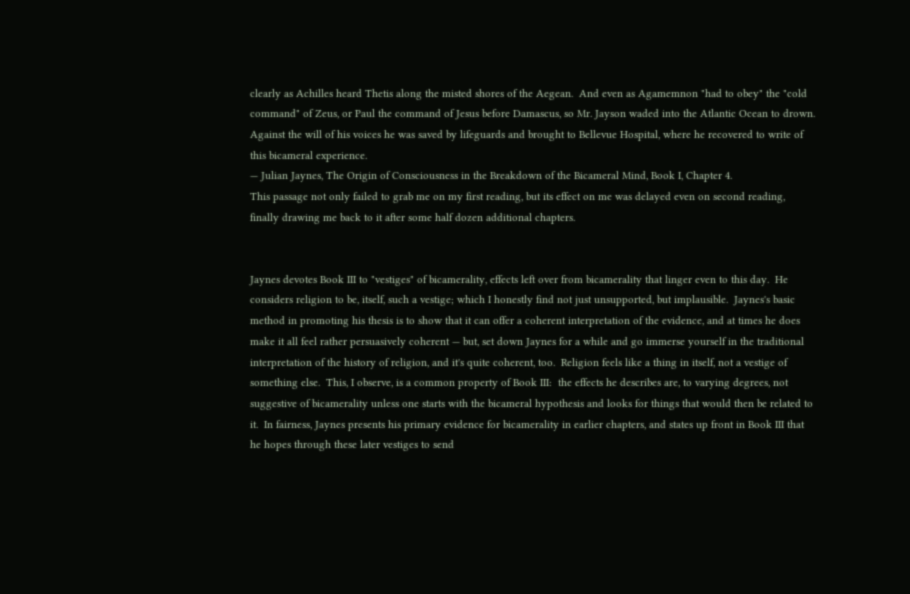clearly as Achilles heard Thetis along the misted shores of the Aegean.  And even as Agamemnon "had to obey" the "cold command" of Zeus, or Paul the command of Jesus before Damascus, so Mr. Jayson waded into the Atlantic Ocean to drown.  Against the will of his voices he was saved by lifeguards and brought to Bellevue Hospital, where he recovered to write of this bicameral experience.
— Julian Jaynes, The Origin of Consciousness in the Breakdown of the Bicameral Mind, Book I, Chapter 4.
This passage not only failed to grab me on my first reading, but its effect on me was delayed even on second reading, finally drawing me back to it after some half dozen additional chapters.


Jaynes devotes Book III to "vestiges" of bicamerality, effects left over from bicamerality that linger even to this day.  He considers religion to be, itself, such a vestige; which I honestly find not just unsupported, but implausible.  Jaynes's basic method in promoting his thesis is to show that it can offer a coherent interpretation of the evidence, and at times he does make it all feel rather persuasively coherent — but, set down Jaynes for a while and go immerse yourself in the traditional interpretation of the history of religion, and it's quite coherent, too.  Religion feels like a thing in itself, not a vestige of something else.  This, I observe, is a common property of Book III:  the effects he describes are, to varying degrees, not suggestive of bicamerality unless one starts with the bicameral hypothesis and looks for things that would then be related to it.  In fairness, Jaynes presents his primary evidence for bicamerality in earlier chapters, and states up front in Book III that he hopes through these later vestiges to send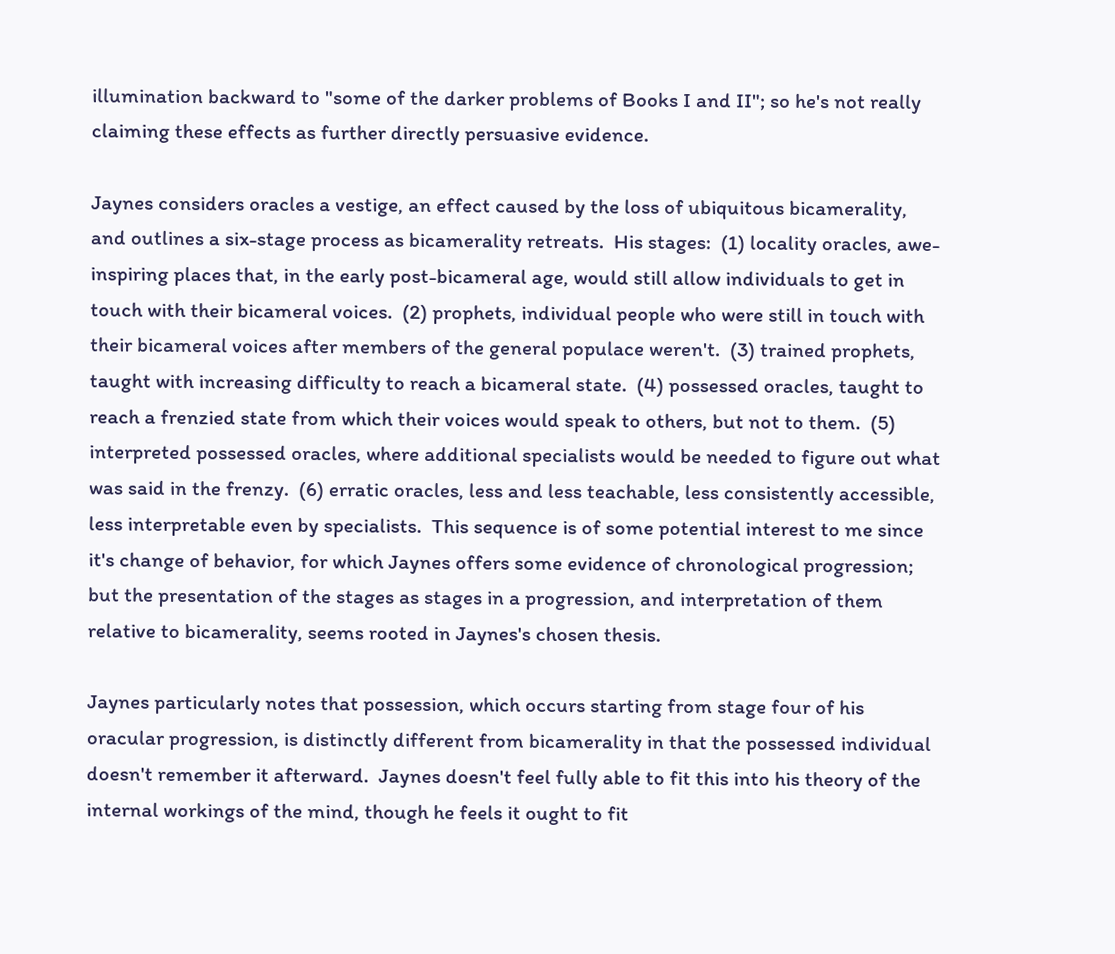illumination backward to "some of the darker problems of Books I and II"; so he's not really claiming these effects as further directly persuasive evidence.

Jaynes considers oracles a vestige, an effect caused by the loss of ubiquitous bicamerality, and outlines a six-stage process as bicamerality retreats.  His stages:  (1) locality oracles, awe-inspiring places that, in the early post-bicameral age, would still allow individuals to get in touch with their bicameral voices.  (2) prophets, individual people who were still in touch with their bicameral voices after members of the general populace weren't.  (3) trained prophets, taught with increasing difficulty to reach a bicameral state.  (4) possessed oracles, taught to reach a frenzied state from which their voices would speak to others, but not to them.  (5) interpreted possessed oracles, where additional specialists would be needed to figure out what was said in the frenzy.  (6) erratic oracles, less and less teachable, less consistently accessible, less interpretable even by specialists.  This sequence is of some potential interest to me since it's change of behavior, for which Jaynes offers some evidence of chronological progression; but the presentation of the stages as stages in a progression, and interpretation of them relative to bicamerality, seems rooted in Jaynes's chosen thesis.

Jaynes particularly notes that possession, which occurs starting from stage four of his oracular progression, is distinctly different from bicamerality in that the possessed individual doesn't remember it afterward.  Jaynes doesn't feel fully able to fit this into his theory of the internal workings of the mind, though he feels it ought to fit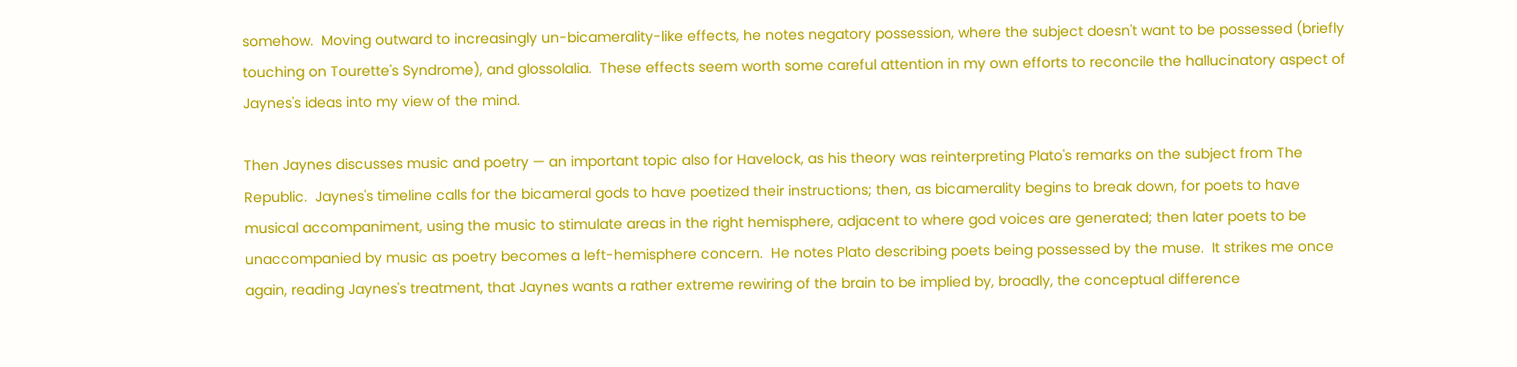somehow.  Moving outward to increasingly un-bicamerality-like effects, he notes negatory possession, where the subject doesn't want to be possessed (briefly touching on Tourette's Syndrome), and glossolalia.  These effects seem worth some careful attention in my own efforts to reconcile the hallucinatory aspect of Jaynes's ideas into my view of the mind.

Then Jaynes discusses music and poetry — an important topic also for Havelock, as his theory was reinterpreting Plato's remarks on the subject from The Republic.  Jaynes's timeline calls for the bicameral gods to have poetized their instructions; then, as bicamerality begins to break down, for poets to have musical accompaniment, using the music to stimulate areas in the right hemisphere, adjacent to where god voices are generated; then later poets to be unaccompanied by music as poetry becomes a left-hemisphere concern.  He notes Plato describing poets being possessed by the muse.  It strikes me once again, reading Jaynes's treatment, that Jaynes wants a rather extreme rewiring of the brain to be implied by, broadly, the conceptual difference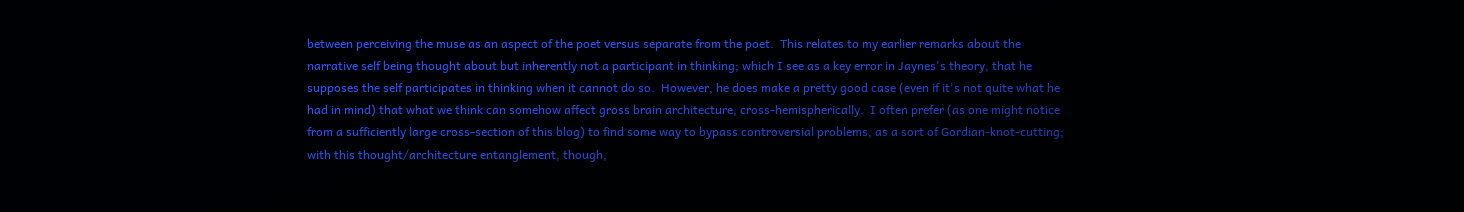between perceiving the muse as an aspect of the poet versus separate from the poet.  This relates to my earlier remarks about the narrative self being thought about but inherently not a participant in thinking; which I see as a key error in Jaynes's theory, that he supposes the self participates in thinking when it cannot do so.  However, he does make a pretty good case (even if it's not quite what he had in mind) that what we think can somehow affect gross brain architecture, cross-hemispherically.  I often prefer (as one might notice from a sufficiently large cross-section of this blog) to find some way to bypass controversial problems, as a sort of Gordian-knot-cutting; with this thought/architecture entanglement, though,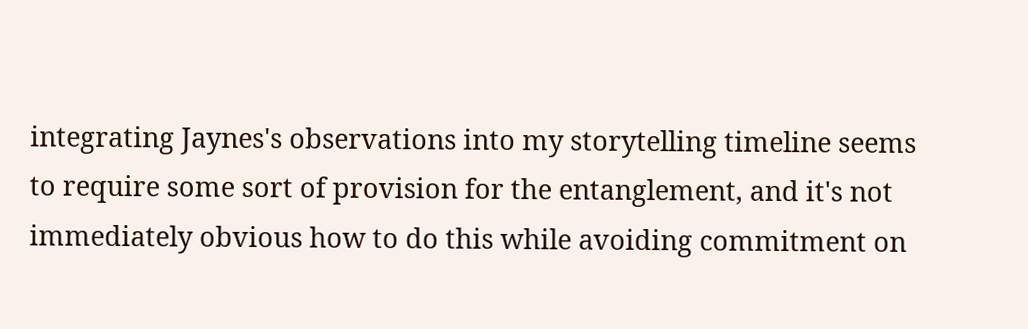integrating Jaynes's observations into my storytelling timeline seems to require some sort of provision for the entanglement, and it's not immediately obvious how to do this while avoiding commitment on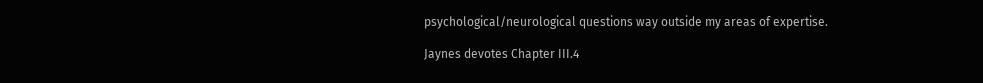psychological/neurological questions way outside my areas of expertise.

Jaynes devotes Chapter III.4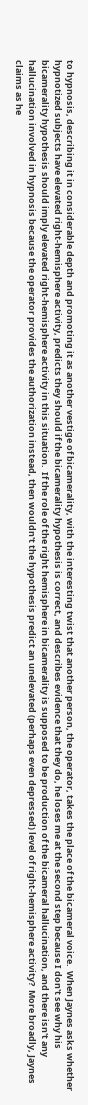to hypnosis, describing it in considerable depth and promoting it as another vestige of bicamerality, with the interesting twist that another person, the operator, takes the place of the bicameral voice.  When Jaynes asks whether hypnotized subjects have elevated right-hemisphere activity, predicts they should if the bicamerality hypothesis is correct, and describes evidence that they do, he loses me at the second step because I don't see why his bicamerality hypothesis should imply elevated right-hemisphere activity in this situation.  If the role of the right hemisphere in bicamerality is supposed to be production of the bicameral hallucination, and there isn't any hallucination involved in hypnosis because the operator provides the authorization instead, then wouldn't the hypothesis predict an unelevated (perhaps even depressed) level of right-hemisphere activity?  More broadly, Jaynes claims as he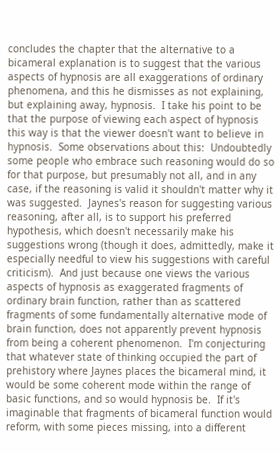concludes the chapter that the alternative to a bicameral explanation is to suggest that the various aspects of hypnosis are all exaggerations of ordinary phenomena, and this he dismisses as not explaining, but explaining away, hypnosis.  I take his point to be that the purpose of viewing each aspect of hypnosis this way is that the viewer doesn't want to believe in hypnosis.  Some observations about this:  Undoubtedly some people who embrace such reasoning would do so for that purpose, but presumably not all, and in any case, if the reasoning is valid it shouldn't matter why it was suggested.  Jaynes's reason for suggesting various reasoning, after all, is to support his preferred hypothesis, which doesn't necessarily make his suggestions wrong (though it does, admittedly, make it especially needful to view his suggestions with careful criticism).  And just because one views the various aspects of hypnosis as exaggerated fragments of ordinary brain function, rather than as scattered fragments of some fundamentally alternative mode of brain function, does not apparently prevent hypnosis from being a coherent phenomenon.  I'm conjecturing that whatever state of thinking occupied the part of prehistory where Jaynes places the bicameral mind, it would be some coherent mode within the range of basic functions, and so would hypnosis be.  If it's imaginable that fragments of bicameral function would reform, with some pieces missing, into a different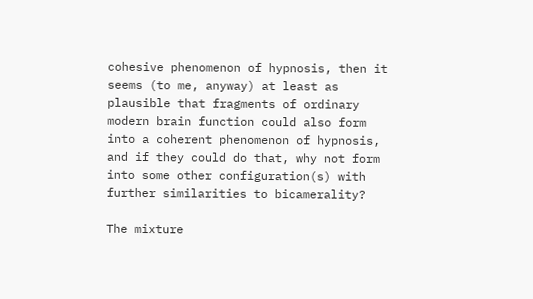cohesive phenomenon of hypnosis, then it seems (to me, anyway) at least as plausible that fragments of ordinary modern brain function could also form into a coherent phenomenon of hypnosis, and if they could do that, why not form into some other configuration(s) with further similarities to bicamerality?

The mixture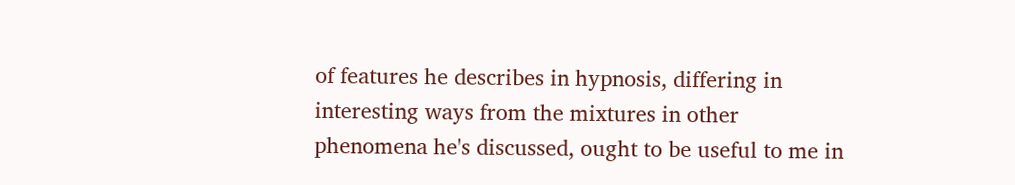of features he describes in hypnosis, differing in interesting ways from the mixtures in other phenomena he's discussed, ought to be useful to me in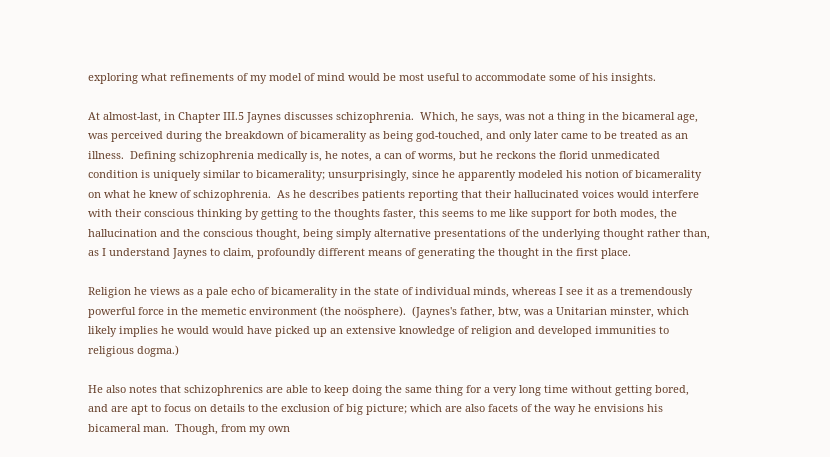exploring what refinements of my model of mind would be most useful to accommodate some of his insights.

At almost-last, in Chapter III.5 Jaynes discusses schizophrenia.  Which, he says, was not a thing in the bicameral age, was perceived during the breakdown of bicamerality as being god-touched, and only later came to be treated as an illness.  Defining schizophrenia medically is, he notes, a can of worms, but he reckons the florid unmedicated condition is uniquely similar to bicamerality; unsurprisingly, since he apparently modeled his notion of bicamerality on what he knew of schizophrenia.  As he describes patients reporting that their hallucinated voices would interfere with their conscious thinking by getting to the thoughts faster, this seems to me like support for both modes, the hallucination and the conscious thought, being simply alternative presentations of the underlying thought rather than, as I understand Jaynes to claim, profoundly different means of generating the thought in the first place.

Religion he views as a pale echo of bicamerality in the state of individual minds, whereas I see it as a tremendously powerful force in the memetic environment (the noösphere).  (Jaynes's father, btw, was a Unitarian minster, which likely implies he would would have picked up an extensive knowledge of religion and developed immunities to religious dogma.)

He also notes that schizophrenics are able to keep doing the same thing for a very long time without getting bored, and are apt to focus on details to the exclusion of big picture; which are also facets of the way he envisions his bicameral man.  Though, from my own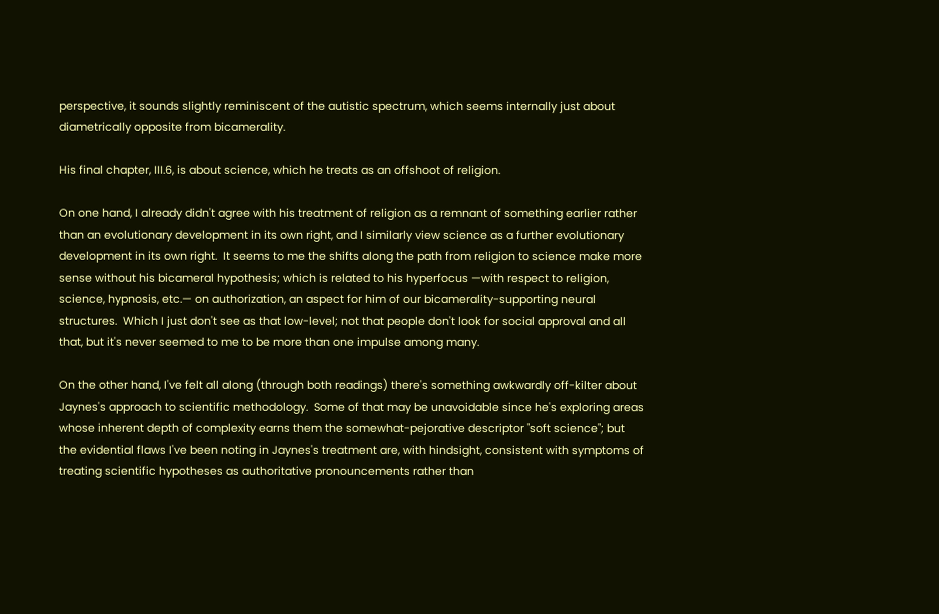perspective, it sounds slightly reminiscent of the autistic spectrum, which seems internally just about diametrically opposite from bicamerality.

His final chapter, III.6, is about science, which he treats as an offshoot of religion.

On one hand, I already didn't agree with his treatment of religion as a remnant of something earlier rather than an evolutionary development in its own right, and I similarly view science as a further evolutionary development in its own right.  It seems to me the shifts along the path from religion to science make more sense without his bicameral hypothesis; which is related to his hyperfocus —with respect to religion, science, hypnosis, etc.— on authorization, an aspect for him of our bicamerality-supporting neural structures.  Which I just don't see as that low-level; not that people don't look for social approval and all that, but it's never seemed to me to be more than one impulse among many.

On the other hand, I've felt all along (through both readings) there's something awkwardly off-kilter about Jaynes's approach to scientific methodology.  Some of that may be unavoidable since he's exploring areas whose inherent depth of complexity earns them the somewhat-pejorative descriptor "soft science"; but the evidential flaws I've been noting in Jaynes's treatment are, with hindsight, consistent with symptoms of treating scientific hypotheses as authoritative pronouncements rather than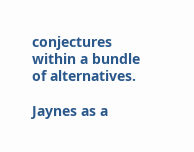conjectures within a bundle of alternatives.

Jaynes as a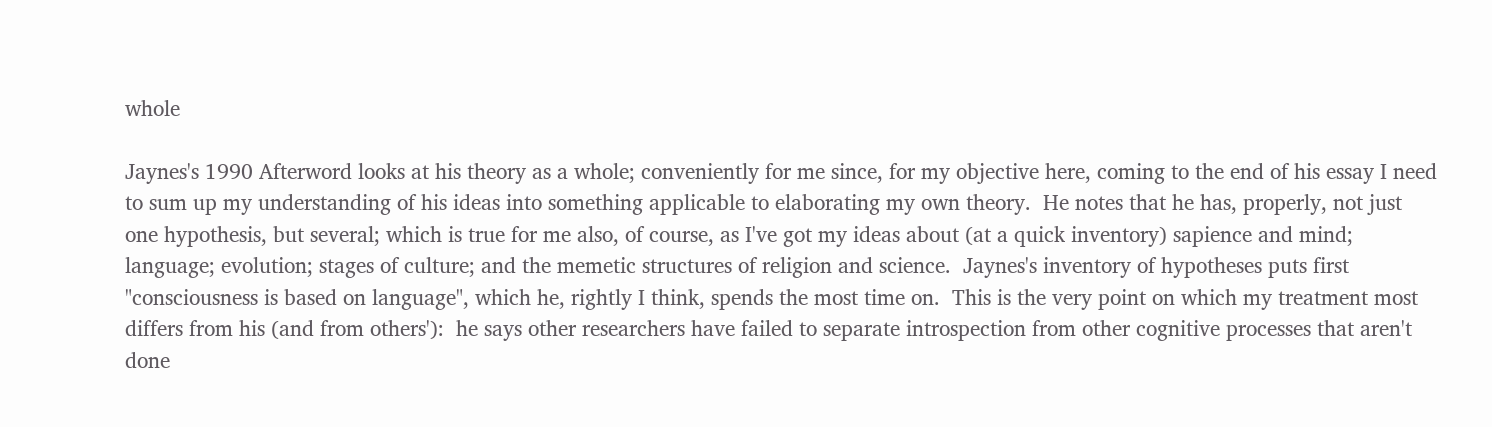whole

Jaynes's 1990 Afterword looks at his theory as a whole; conveniently for me since, for my objective here, coming to the end of his essay I need to sum up my understanding of his ideas into something applicable to elaborating my own theory.  He notes that he has, properly, not just one hypothesis, but several; which is true for me also, of course, as I've got my ideas about (at a quick inventory) sapience and mind; language; evolution; stages of culture; and the memetic structures of religion and science.  Jaynes's inventory of hypotheses puts first "consciousness is based on language", which he, rightly I think, spends the most time on.  This is the very point on which my treatment most differs from his (and from others'):  he says other researchers have failed to separate introspection from other cognitive processes that aren't done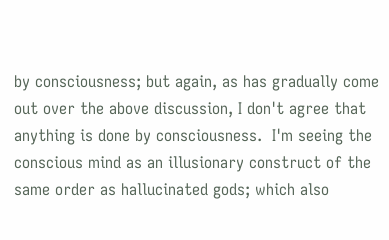by consciousness; but again, as has gradually come out over the above discussion, I don't agree that anything is done by consciousness.  I'm seeing the conscious mind as an illusionary construct of the same order as hallucinated gods; which also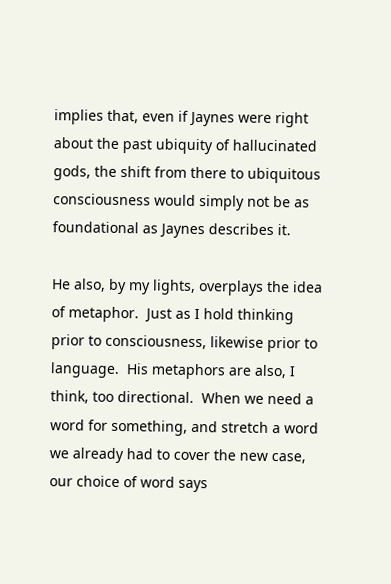implies that, even if Jaynes were right about the past ubiquity of hallucinated gods, the shift from there to ubiquitous consciousness would simply not be as foundational as Jaynes describes it.

He also, by my lights, overplays the idea of metaphor.  Just as I hold thinking prior to consciousness, likewise prior to language.  His metaphors are also, I think, too directional.  When we need a word for something, and stretch a word we already had to cover the new case, our choice of word says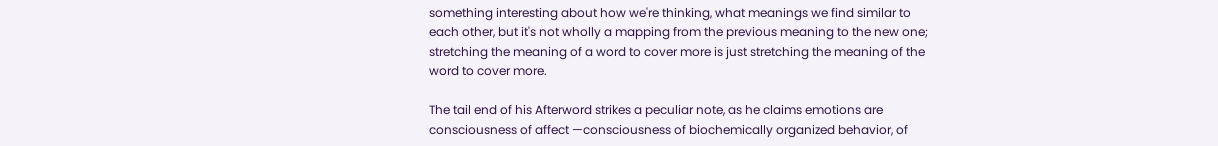something interesting about how we're thinking, what meanings we find similar to each other, but it's not wholly a mapping from the previous meaning to the new one; stretching the meaning of a word to cover more is just stretching the meaning of the word to cover more.

The tail end of his Afterword strikes a peculiar note, as he claims emotions are consciousness of affect —consciousness of biochemically organized behavior, of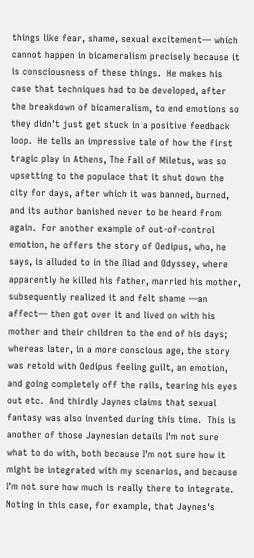things like fear, shame, sexual excitement— which cannot happen in bicameralism precisely because it is consciousness of these things.  He makes his case that techniques had to be developed, after the breakdown of bicameralism, to end emotions so they didn't just get stuck in a positive feedback loop.  He tells an impressive tale of how the first tragic play in Athens, The Fall of Miletus, was so upsetting to the populace that it shut down the city for days, after which it was banned, burned, and its author banished never to be heard from again.  For another example of out-of-control emotion, he offers the story of Oedipus, who, he says, is alluded to in the Iliad and Odyssey, where apparently he killed his father, married his mother, subsequently realized it and felt shame —an affect— then got over it and lived on with his mother and their children to the end of his days; whereas later, in a more conscious age, the story was retold with Oedipus feeling guilt, an emotion, and going completely off the rails, tearing his eyes out etc.  And thirdly Jaynes claims that sexual fantasy was also invented during this time.  This is another of those Jaynesian details I'm not sure what to do with, both because I'm not sure how it might be integrated with my scenarios, and because I'm not sure how much is really there to integrate.  Noting in this case, for example, that Jaynes's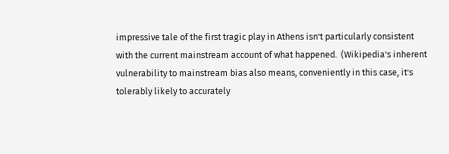impressive tale of the first tragic play in Athens isn't particularly consistent with the current mainstream account of what happened.  (Wikipedia's inherent vulnerability to mainstream bias also means, conveniently in this case, it's tolerably likely to accurately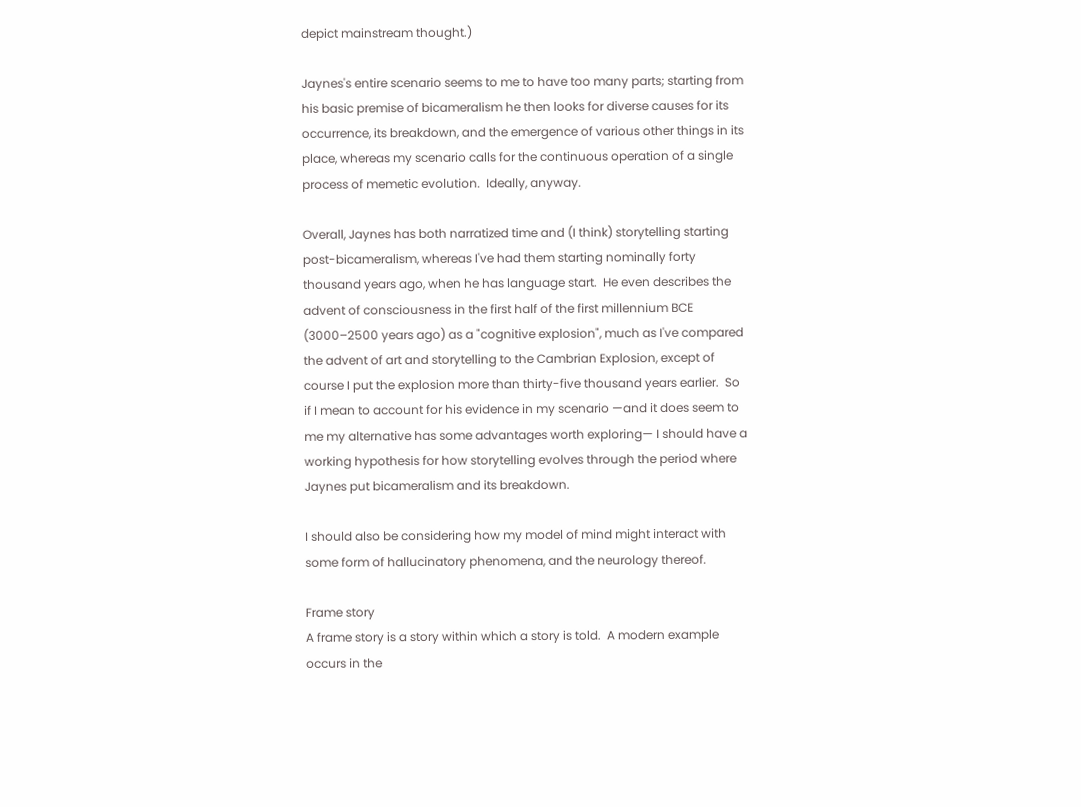depict mainstream thought.)

Jaynes's entire scenario seems to me to have too many parts; starting from his basic premise of bicameralism he then looks for diverse causes for its occurrence, its breakdown, and the emergence of various other things in its place, whereas my scenario calls for the continuous operation of a single process of memetic evolution.  Ideally, anyway.

Overall, Jaynes has both narratized time and (I think) storytelling starting post-bicameralism, whereas I've had them starting nominally forty thousand years ago, when he has language start.  He even describes the advent of consciousness in the first half of the first millennium BCE (3000–2500 years ago) as a "cognitive explosion", much as I've compared the advent of art and storytelling to the Cambrian Explosion, except of course I put the explosion more than thirty-five thousand years earlier.  So if I mean to account for his evidence in my scenario —and it does seem to me my alternative has some advantages worth exploring— I should have a working hypothesis for how storytelling evolves through the period where Jaynes put bicameralism and its breakdown.

I should also be considering how my model of mind might interact with some form of hallucinatory phenomena, and the neurology thereof.

Frame story
A frame story is a story within which a story is told.  A modern example occurs in the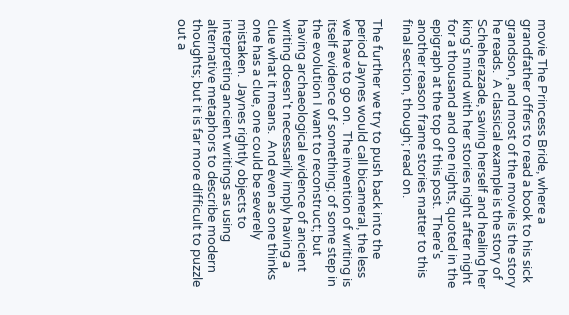movie The Princess Bride, where a grandfather offers to read a book to his sick grandson, and most of the movie is the story he reads.  A classical example is the story of Scheherazade, saving herself and healing her king's mind with her stories night after night for a thousand and one nights, quoted in the epigraph at the top of this post.  There's another reason frame stories matter to this final section, though; read on.

The further we try to push back into the period Jaynes would call bicameral, the less we have to go on.  The invention of writing is itself evidence of something; of some step in the evolution I want to reconstruct; but having archaeological evidence of ancient writing doesn't necessarily imply having a clue what it means.  And even as one thinks one has a clue, one could be severely mistaken.  Jaynes rightly objects to interpreting ancient writings as using alternative metaphors to describe modern thoughts; but it is far more difficult to puzzle out a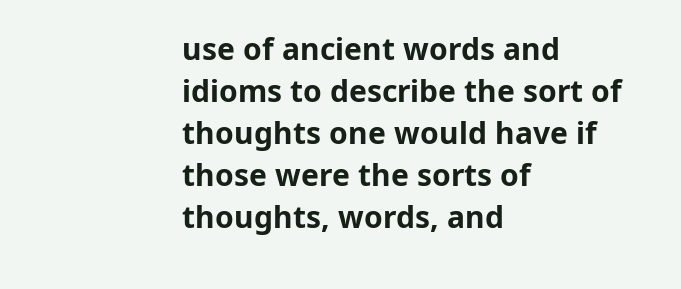use of ancient words and idioms to describe the sort of thoughts one would have if those were the sorts of thoughts, words, and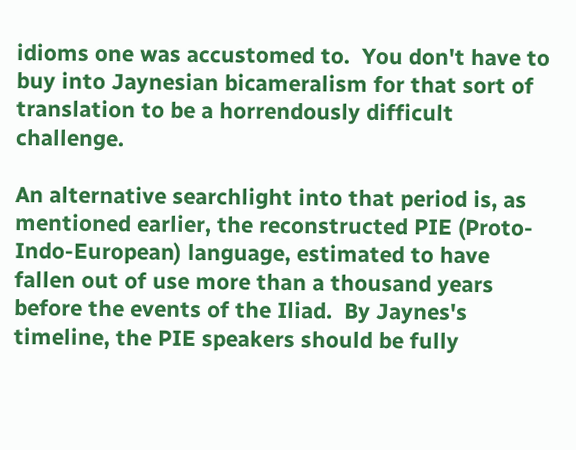idioms one was accustomed to.  You don't have to buy into Jaynesian bicameralism for that sort of translation to be a horrendously difficult challenge.

An alternative searchlight into that period is, as mentioned earlier, the reconstructed PIE (Proto-Indo-European) language, estimated to have fallen out of use more than a thousand years before the events of the Iliad.  By Jaynes's timeline, the PIE speakers should be fully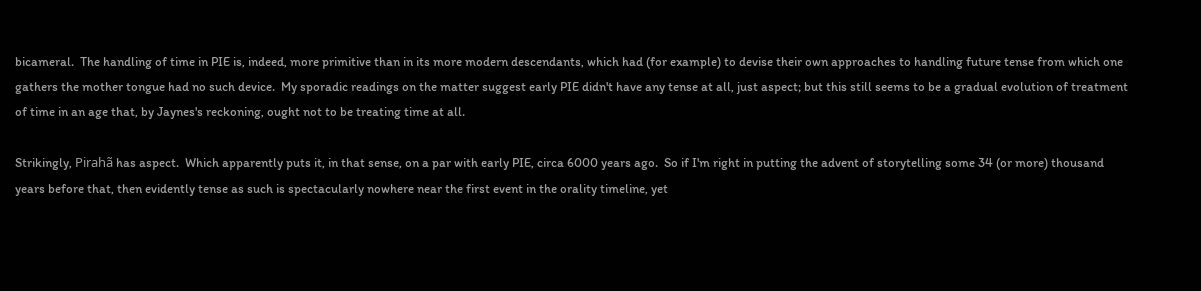bicameral.  The handling of time in PIE is, indeed, more primitive than in its more modern descendants, which had (for example) to devise their own approaches to handling future tense from which one gathers the mother tongue had no such device.  My sporadic readings on the matter suggest early PIE didn't have any tense at all, just aspect; but this still seems to be a gradual evolution of treatment of time in an age that, by Jaynes's reckoning, ought not to be treating time at all.

Strikingly, Pirahã has aspect.  Which apparently puts it, in that sense, on a par with early PIE, circa 6000 years ago.  So if I'm right in putting the advent of storytelling some 34 (or more) thousand years before that, then evidently tense as such is spectacularly nowhere near the first event in the orality timeline, yet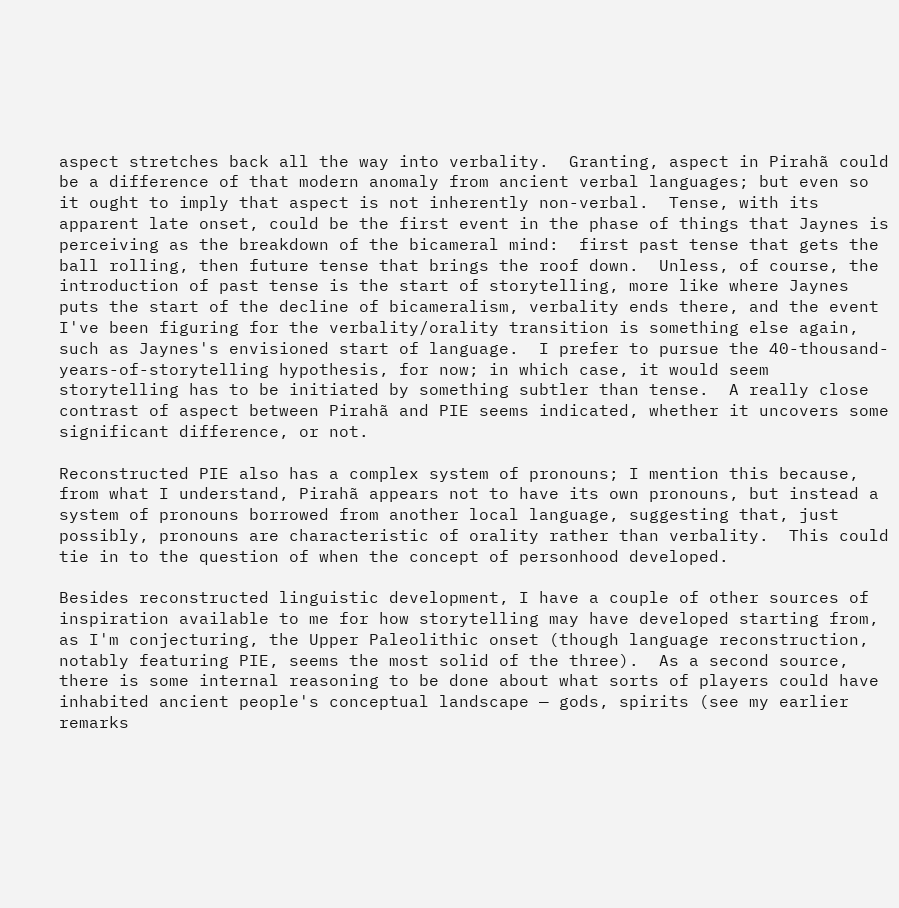aspect stretches back all the way into verbality.  Granting, aspect in Pirahã could be a difference of that modern anomaly from ancient verbal languages; but even so it ought to imply that aspect is not inherently non-verbal.  Tense, with its apparent late onset, could be the first event in the phase of things that Jaynes is perceiving as the breakdown of the bicameral mind:  first past tense that gets the ball rolling, then future tense that brings the roof down.  Unless, of course, the introduction of past tense is the start of storytelling, more like where Jaynes puts the start of the decline of bicameralism, verbality ends there, and the event I've been figuring for the verbality/orality transition is something else again, such as Jaynes's envisioned start of language.  I prefer to pursue the 40-thousand-years-of-storytelling hypothesis, for now; in which case, it would seem storytelling has to be initiated by something subtler than tense.  A really close contrast of aspect between Pirahã and PIE seems indicated, whether it uncovers some significant difference, or not.

Reconstructed PIE also has a complex system of pronouns; I mention this because, from what I understand, Pirahã appears not to have its own pronouns, but instead a system of pronouns borrowed from another local language, suggesting that, just possibly, pronouns are characteristic of orality rather than verbality.  This could tie in to the question of when the concept of personhood developed.

Besides reconstructed linguistic development, I have a couple of other sources of inspiration available to me for how storytelling may have developed starting from, as I'm conjecturing, the Upper Paleolithic onset (though language reconstruction, notably featuring PIE, seems the most solid of the three).  As a second source, there is some internal reasoning to be done about what sorts of players could have inhabited ancient people's conceptual landscape — gods, spirits (see my earlier remarks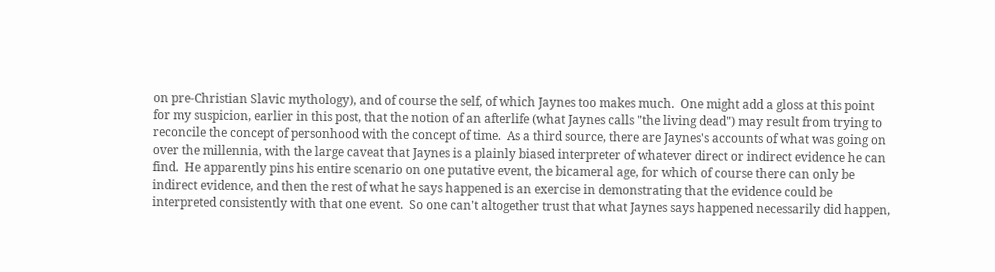on pre-Christian Slavic mythology), and of course the self, of which Jaynes too makes much.  One might add a gloss at this point for my suspicion, earlier in this post, that the notion of an afterlife (what Jaynes calls "the living dead") may result from trying to reconcile the concept of personhood with the concept of time.  As a third source, there are Jaynes's accounts of what was going on over the millennia, with the large caveat that Jaynes is a plainly biased interpreter of whatever direct or indirect evidence he can find.  He apparently pins his entire scenario on one putative event, the bicameral age, for which of course there can only be indirect evidence, and then the rest of what he says happened is an exercise in demonstrating that the evidence could be interpreted consistently with that one event.  So one can't altogether trust that what Jaynes says happened necessarily did happen,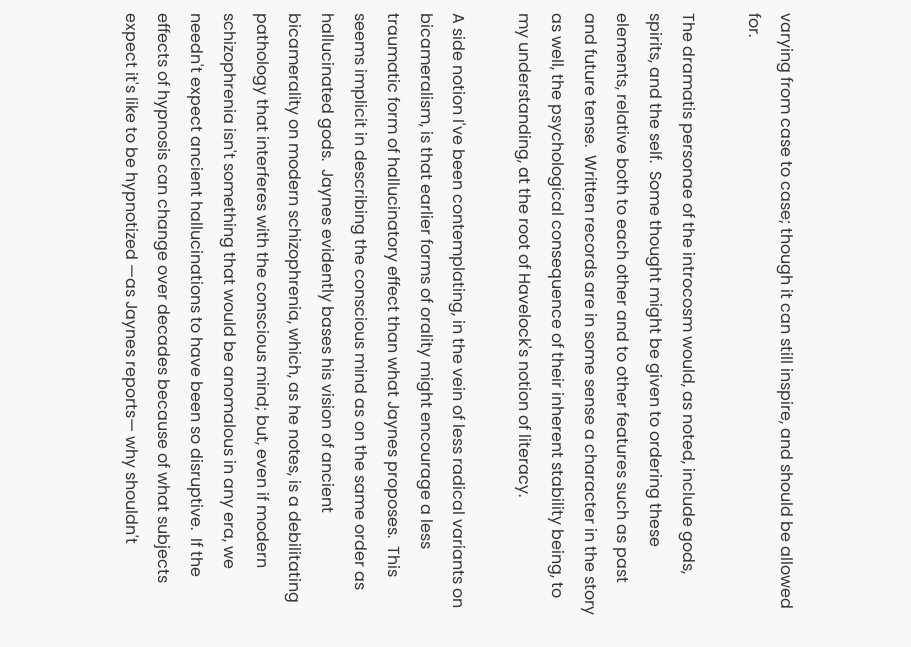varying from case to case; though it can still inspire, and should be allowed for.

The dramatis personae of the introcosm would, as noted, include gods, spirits, and the self.  Some thought might be given to ordering these elements, relative both to each other and to other features such as past and future tense.  Written records are in some sense a character in the story as well, the psychological consequence of their inherent stability being, to my understanding, at the root of Havelock's notion of literacy.

A side notion I've been contemplating, in the vein of less radical variants on bicameralism, is that earlier forms of orality might encourage a less traumatic form of hallucinatory effect than what Jaynes proposes.  This seems implicit in describing the conscious mind as on the same order as hallucinated gods.  Jaynes evidently bases his vision of ancient bicamerality on modern schizophrenia, which, as he notes, is a debilitating pathology that interferes with the conscious mind; but, even if modern schizophrenia isn't something that would be anomalous in any era, we needn't expect ancient hallucinations to have been so disruptive.  If the effects of hypnosis can change over decades because of what subjects expect it's like to be hypnotized —as Jaynes reports— why shouldn't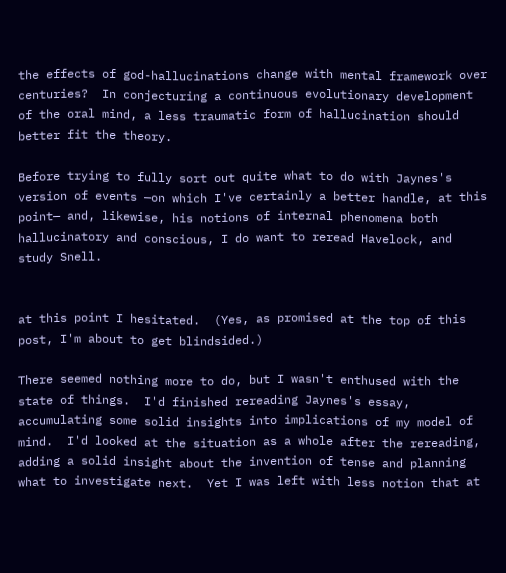the effects of god-hallucinations change with mental framework over centuries?  In conjecturing a continuous evolutionary development of the oral mind, a less traumatic form of hallucination should better fit the theory.

Before trying to fully sort out quite what to do with Jaynes's version of events —on which I've certainly a better handle, at this point— and, likewise, his notions of internal phenomena both hallucinatory and conscious, I do want to reread Havelock, and study Snell.


at this point I hesitated.  (Yes, as promised at the top of this post, I'm about to get blindsided.)

There seemed nothing more to do, but I wasn't enthused with the state of things.  I'd finished rereading Jaynes's essay, accumulating some solid insights into implications of my model of mind.  I'd looked at the situation as a whole after the rereading, adding a solid insight about the invention of tense and planning what to investigate next.  Yet I was left with less notion that at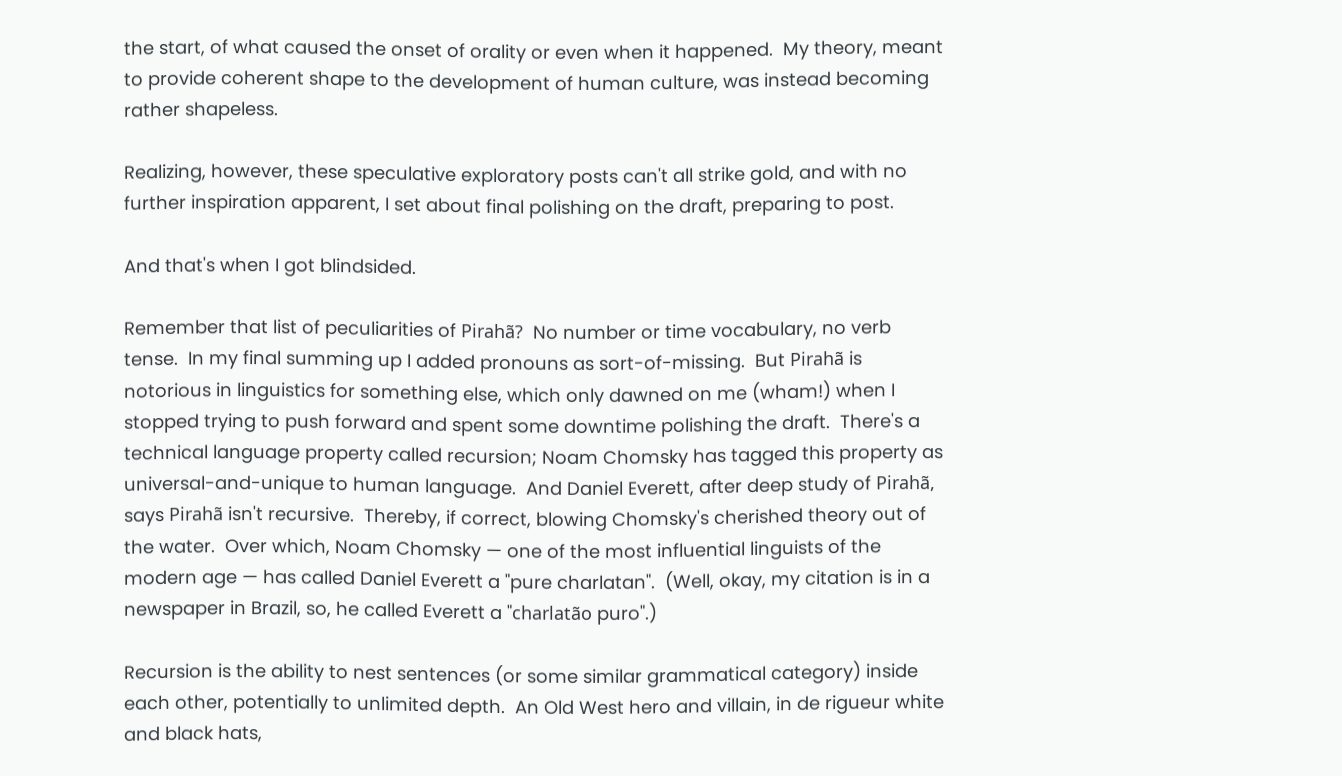the start, of what caused the onset of orality or even when it happened.  My theory, meant to provide coherent shape to the development of human culture, was instead becoming rather shapeless.

Realizing, however, these speculative exploratory posts can't all strike gold, and with no further inspiration apparent, I set about final polishing on the draft, preparing to post.

And that's when I got blindsided.

Remember that list of peculiarities of Pirahã?  No number or time vocabulary, no verb tense.  In my final summing up I added pronouns as sort-of-missing.  But Pirahã is notorious in linguistics for something else, which only dawned on me (wham!) when I stopped trying to push forward and spent some downtime polishing the draft.  There's a technical language property called recursion; Noam Chomsky has tagged this property as universal-and-unique to human language.  And Daniel Everett, after deep study of Pirahã, says Pirahã isn't recursive.  Thereby, if correct, blowing Chomsky's cherished theory out of the water.  Over which, Noam Chomsky — one of the most influential linguists of the modern age — has called Daniel Everett a "pure charlatan".  (Well, okay, my citation is in a newspaper in Brazil, so, he called Everett a "charlatão puro".)

Recursion is the ability to nest sentences (or some similar grammatical category) inside each other, potentially to unlimited depth.  An Old West hero and villain, in de rigueur white and black hats,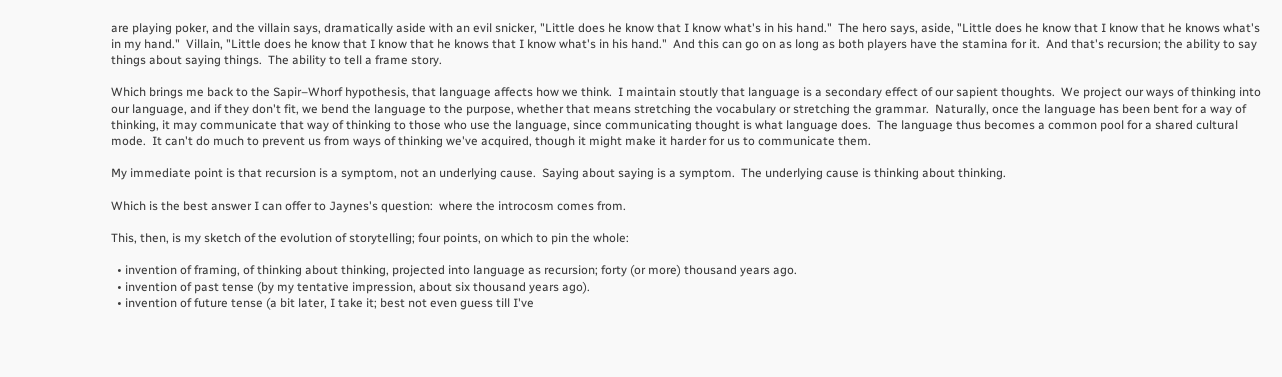are playing poker, and the villain says, dramatically aside with an evil snicker, "Little does he know that I know what's in his hand."  The hero says, aside, "Little does he know that I know that he knows what's in my hand."  Villain, "Little does he know that I know that he knows that I know what's in his hand."  And this can go on as long as both players have the stamina for it.  And that's recursion; the ability to say things about saying things.  The ability to tell a frame story.

Which brings me back to the Sapir–Whorf hypothesis, that language affects how we think.  I maintain stoutly that language is a secondary effect of our sapient thoughts.  We project our ways of thinking into our language, and if they don't fit, we bend the language to the purpose, whether that means stretching the vocabulary or stretching the grammar.  Naturally, once the language has been bent for a way of thinking, it may communicate that way of thinking to those who use the language, since communicating thought is what language does.  The language thus becomes a common pool for a shared cultural mode.  It can't do much to prevent us from ways of thinking we've acquired, though it might make it harder for us to communicate them.

My immediate point is that recursion is a symptom, not an underlying cause.  Saying about saying is a symptom.  The underlying cause is thinking about thinking.

Which is the best answer I can offer to Jaynes's question:  where the introcosm comes from.

This, then, is my sketch of the evolution of storytelling; four points, on which to pin the whole:

  • invention of framing, of thinking about thinking, projected into language as recursion; forty (or more) thousand years ago.
  • invention of past tense (by my tentative impression, about six thousand years ago).
  • invention of future tense (a bit later, I take it; best not even guess till I've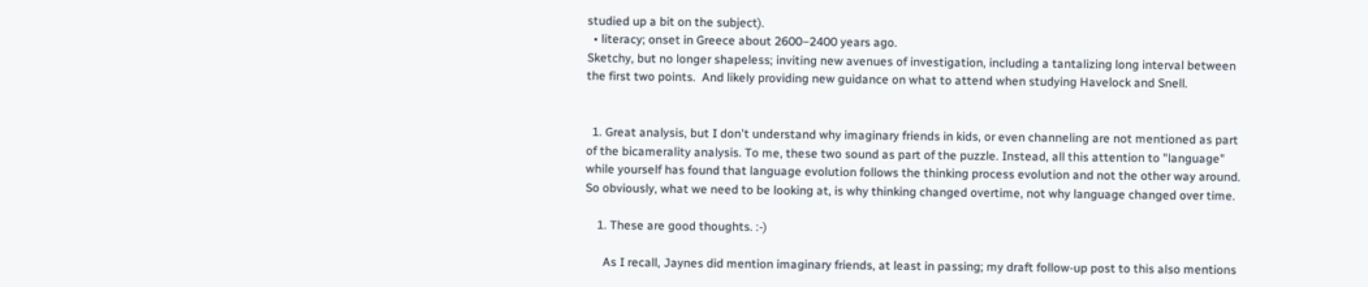studied up a bit on the subject).
  • literacy; onset in Greece about 2600–2400 years ago.
Sketchy, but no longer shapeless; inviting new avenues of investigation, including a tantalizing long interval between the first two points.  And likely providing new guidance on what to attend when studying Havelock and Snell.


  1. Great analysis, but I don't understand why imaginary friends in kids, or even channeling are not mentioned as part of the bicamerality analysis. To me, these two sound as part of the puzzle. Instead, all this attention to "language" while yourself has found that language evolution follows the thinking process evolution and not the other way around. So obviously, what we need to be looking at, is why thinking changed overtime, not why language changed over time.

    1. These are good thoughts. :-)

      As I recall, Jaynes did mention imaginary friends, at least in passing; my draft follow-up post to this also mentions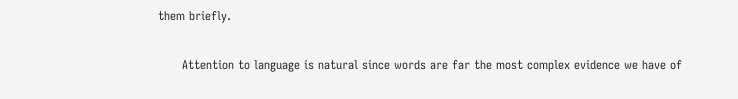them briefly.

      Attention to language is natural since words are far the most complex evidence we have of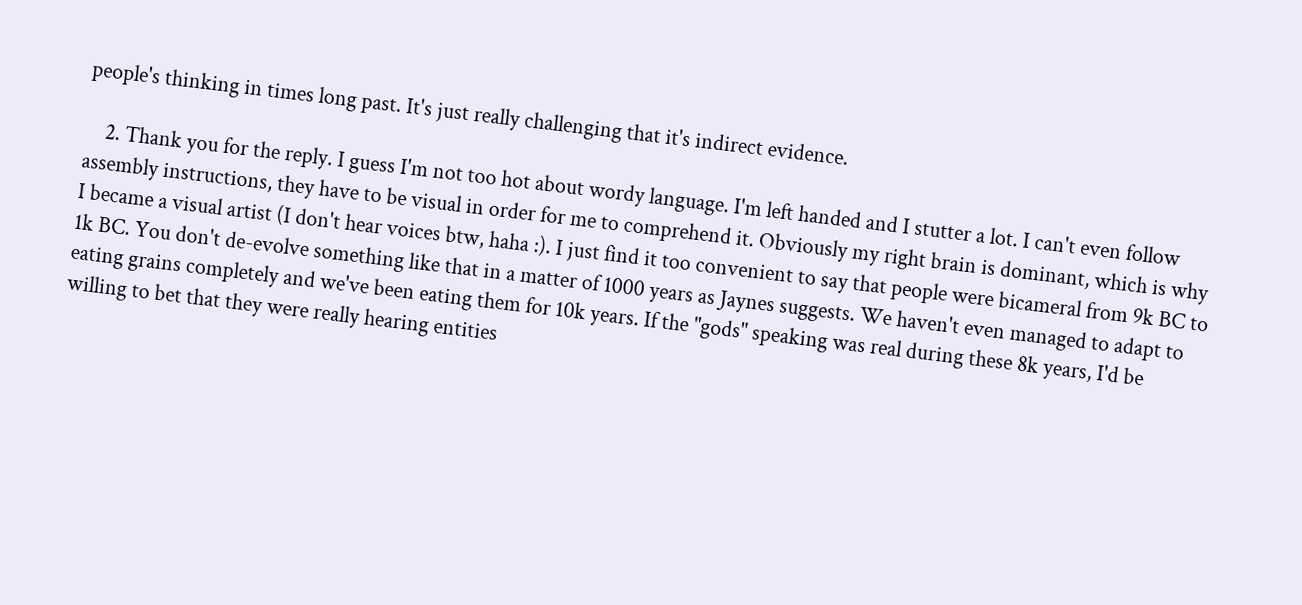people's thinking in times long past. It's just really challenging that it's indirect evidence.

    2. Thank you for the reply. I guess I'm not too hot about wordy language. I'm left handed and I stutter a lot. I can't even follow assembly instructions, they have to be visual in order for me to comprehend it. Obviously my right brain is dominant, which is why I became a visual artist (I don't hear voices btw, haha :). I just find it too convenient to say that people were bicameral from 9k BC to 1k BC. You don't de-evolve something like that in a matter of 1000 years as Jaynes suggests. We haven't even managed to adapt to eating grains completely and we've been eating them for 10k years. If the "gods" speaking was real during these 8k years, I'd be willing to bet that they were really hearing entities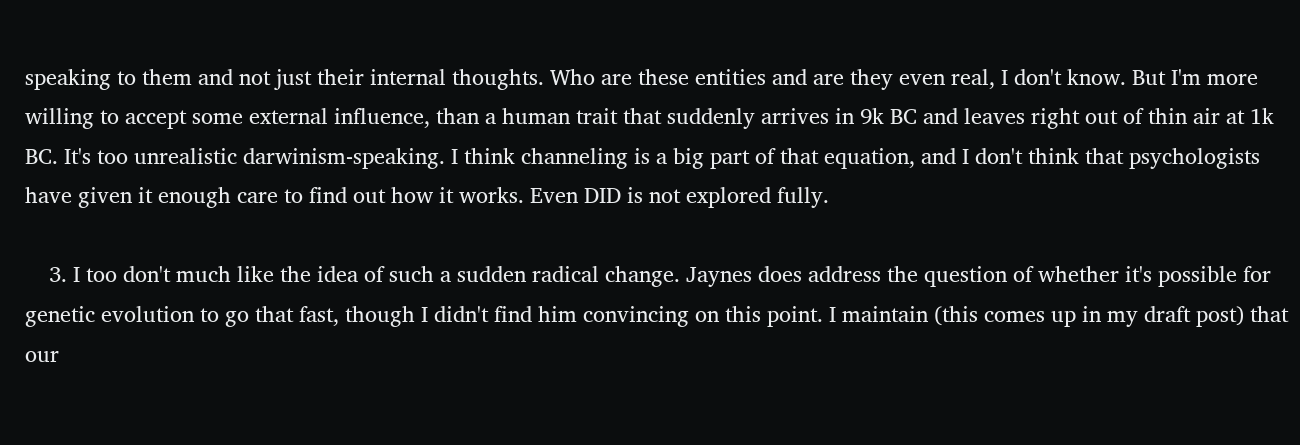speaking to them and not just their internal thoughts. Who are these entities and are they even real, I don't know. But I'm more willing to accept some external influence, than a human trait that suddenly arrives in 9k BC and leaves right out of thin air at 1k BC. It's too unrealistic darwinism-speaking. I think channeling is a big part of that equation, and I don't think that psychologists have given it enough care to find out how it works. Even DID is not explored fully.

    3. I too don't much like the idea of such a sudden radical change. Jaynes does address the question of whether it's possible for genetic evolution to go that fast, though I didn't find him convincing on this point. I maintain (this comes up in my draft post) that our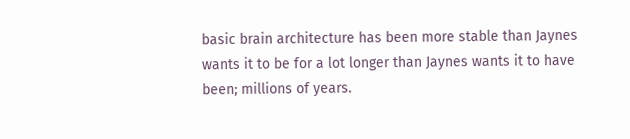basic brain architecture has been more stable than Jaynes wants it to be for a lot longer than Jaynes wants it to have been; millions of years.